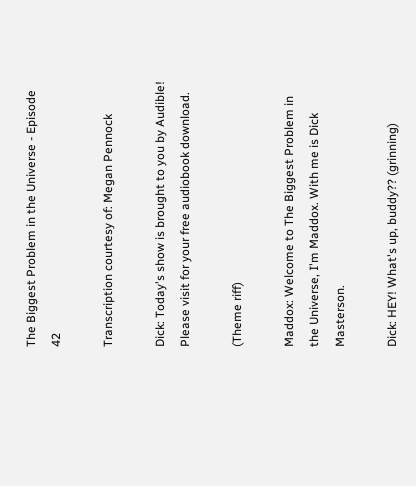The Biggest Problem in the Universe - Episode 42

Transcription courtesy of: Megan Pennock

Dick: Today's show is brought to you by Audible! Please visit for your free audiobook download.

(Theme riff)

Maddox: Welcome to The Biggest Problem in the Universe, I'm Maddox. With me is Dick Masterson.

Dick: HEY! What's up, buddy?? (grinning)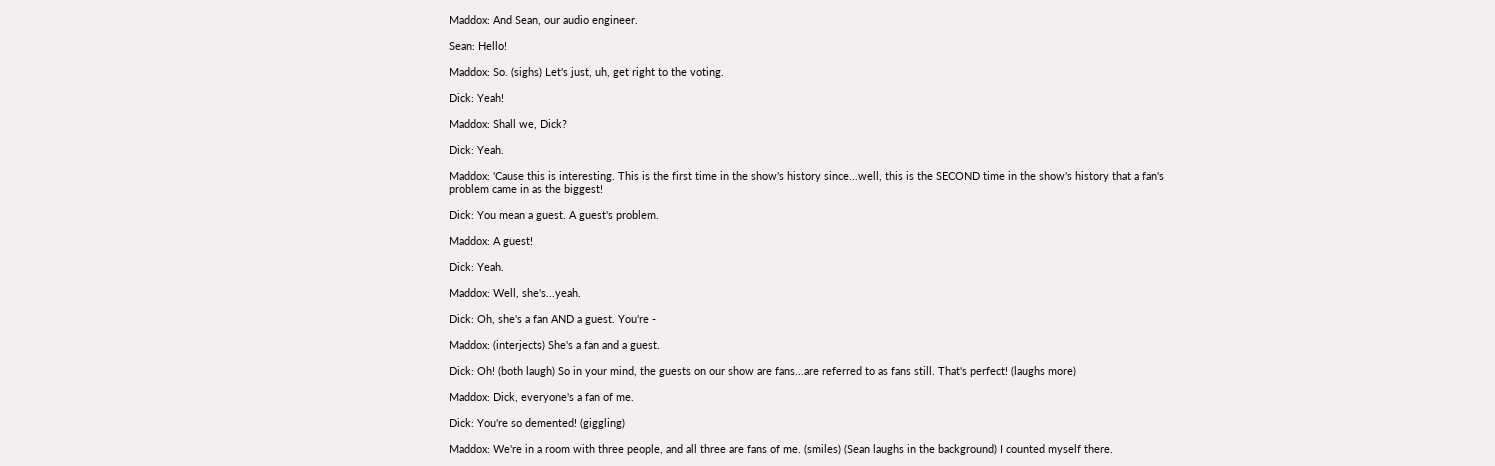Maddox: And Sean, our audio engineer.

Sean: Hello!

Maddox: So. (sighs) Let's just, uh, get right to the voting.

Dick: Yeah!

Maddox: Shall we, Dick?

Dick: Yeah.

Maddox: 'Cause this is interesting. This is the first time in the show's history since...well, this is the SECOND time in the show's history that a fan's problem came in as the biggest!

Dick: You mean a guest. A guest's problem.

Maddox: A guest!

Dick: Yeah.

Maddox: Well, she's...yeah.

Dick: Oh, she's a fan AND a guest. You're -

Maddox: (interjects) She's a fan and a guest.

Dick: Oh! (both laugh) So in your mind, the guests on our show are fans...are referred to as fans still. That's perfect! (laughs more)

Maddox: Dick, everyone's a fan of me.

Dick: You're so demented! (giggling)

Maddox: We're in a room with three people, and all three are fans of me. (smiles) (Sean laughs in the background) I counted myself there.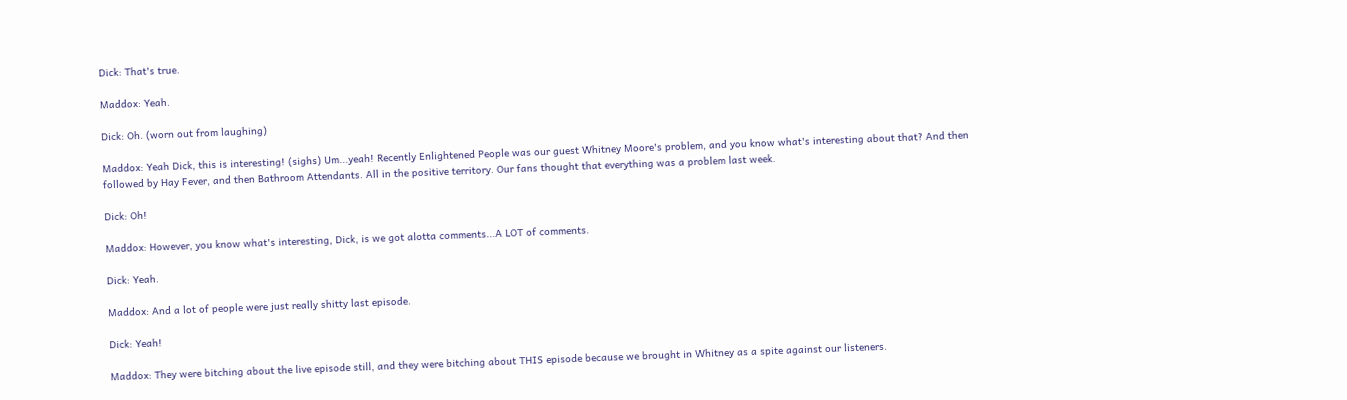Dick: That's true.

Maddox: Yeah.

Dick: Oh. (worn out from laughing)

Maddox: Yeah Dick, this is interesting! (sighs) Um...yeah! Recently Enlightened People was our guest Whitney Moore's problem, and you know what's interesting about that? And then followed by Hay Fever, and then Bathroom Attendants. All in the positive territory. Our fans thought that everything was a problem last week.

Dick: Oh!

Maddox: However, you know what's interesting, Dick, is we got alotta comments...A LOT of comments.

Dick: Yeah.

Maddox: And a lot of people were just really shitty last episode.

Dick: Yeah!

Maddox: They were bitching about the live episode still, and they were bitching about THIS episode because we brought in Whitney as a spite against our listeners.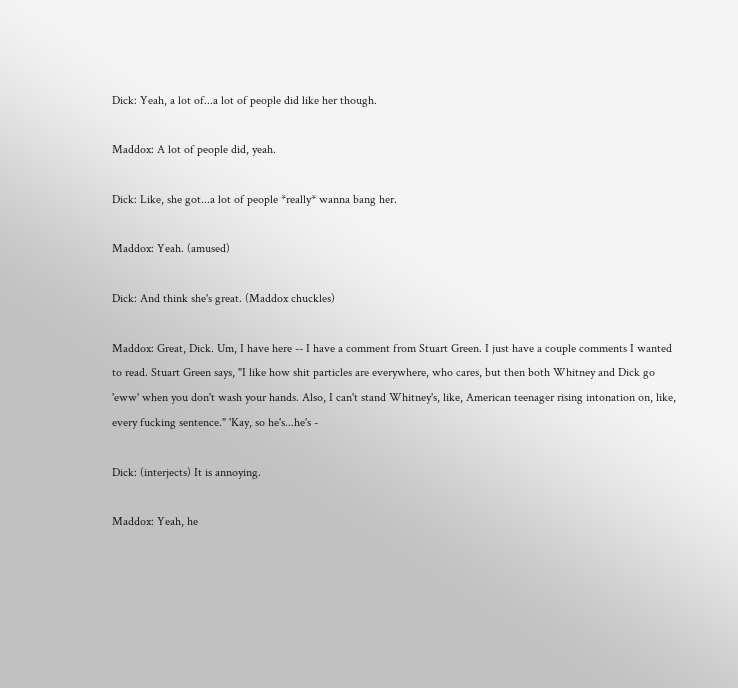Dick: Yeah, a lot of...a lot of people did like her though.

Maddox: A lot of people did, yeah.

Dick: Like, she got...a lot of people *really* wanna bang her.

Maddox: Yeah. (amused)

Dick: And think she's great. (Maddox chuckles)

Maddox: Great, Dick. Um, I have here -- I have a comment from Stuart Green. I just have a couple comments I wanted to read. Stuart Green says, "I like how shit particles are everywhere, who cares, but then both Whitney and Dick go 'eww' when you don't wash your hands. Also, I can't stand Whitney's, like, American teenager rising intonation on, like, every fucking sentence." 'Kay, so he's...he's -

Dick: (interjects) It is annoying.

Maddox: Yeah, he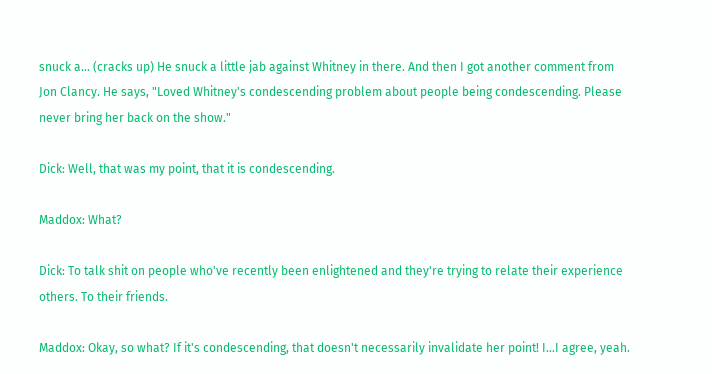snuck a... (cracks up) He snuck a little jab against Whitney in there. And then I got another comment from Jon Clancy. He says, "Loved Whitney's condescending problem about people being condescending. Please never bring her back on the show."

Dick: Well, that was my point, that it is condescending.

Maddox: What?

Dick: To talk shit on people who've recently been enlightened and they're trying to relate their experience others. To their friends.

Maddox: Okay, so what? If it's condescending, that doesn't necessarily invalidate her point! I...I agree, yeah.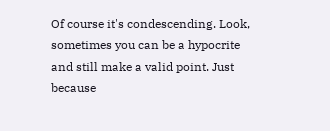Of course it's condescending. Look, sometimes you can be a hypocrite and still make a valid point. Just because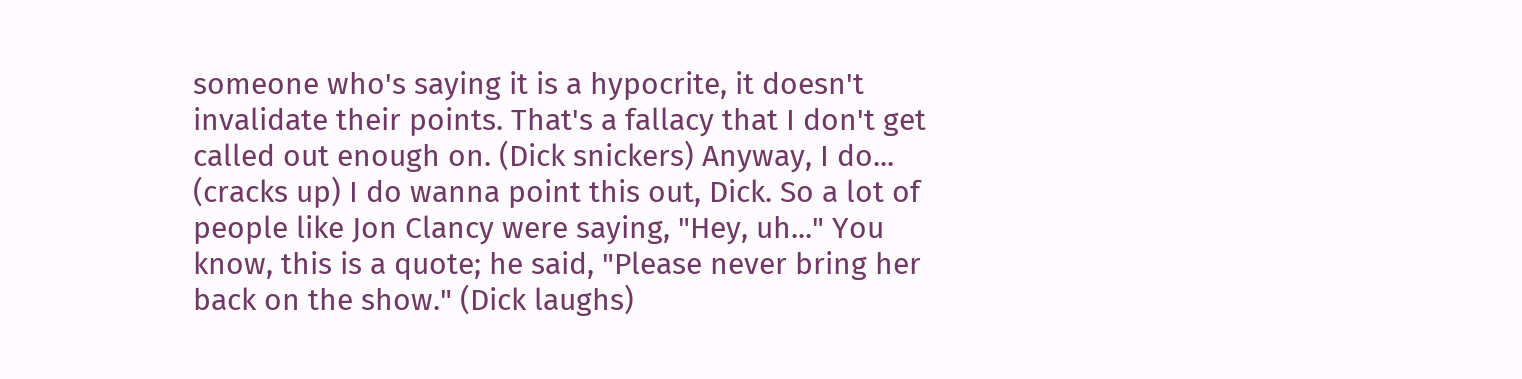someone who's saying it is a hypocrite, it doesn't invalidate their points. That's a fallacy that I don't get called out enough on. (Dick snickers) Anyway, I do... (cracks up) I do wanna point this out, Dick. So a lot of people like Jon Clancy were saying, "Hey, uh..." You know, this is a quote; he said, "Please never bring her back on the show." (Dick laughs)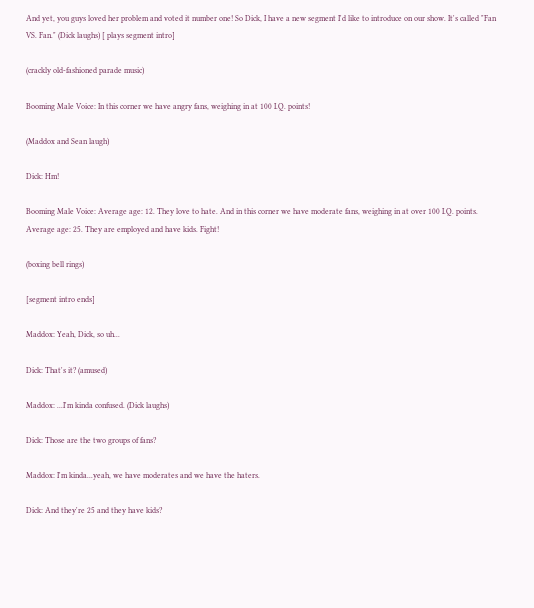And yet, you guys loved her problem and voted it number one! So Dick, I have a new segment I'd like to introduce on our show. It's called "Fan VS. Fan." (Dick laughs) [ plays segment intro]

(crackly old-fashioned parade music)

Booming Male Voice: In this corner we have angry fans, weighing in at 100 I.Q. points!

(Maddox and Sean laugh)

Dick: Hm!

Booming Male Voice: Average age: 12. They love to hate. And in this corner we have moderate fans, weighing in at over 100 I.Q. points. Average age: 25. They are employed and have kids. Fight!

(boxing bell rings)

[segment intro ends]

Maddox: Yeah, Dick, so uh...

Dick: That's it? (amused)

Maddox: ...I'm kinda confused. (Dick laughs)

Dick: Those are the two groups of fans?

Maddox: I'm kinda...yeah, we have moderates and we have the haters.

Dick: And they're 25 and they have kids?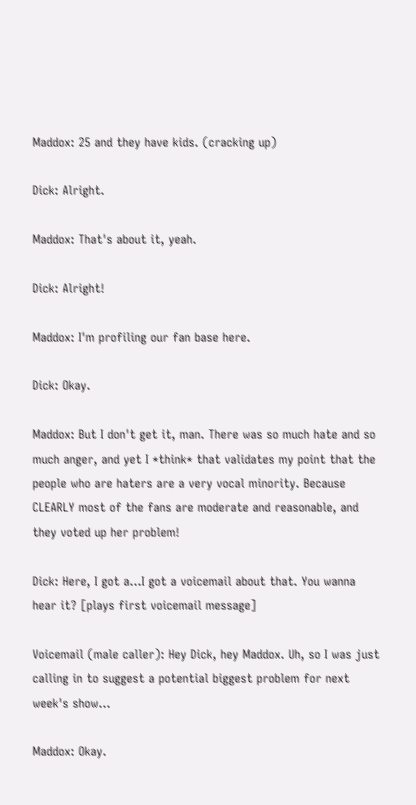Maddox: 25 and they have kids. (cracking up)

Dick: Alright.

Maddox: That's about it, yeah.

Dick: Alright!

Maddox: I'm profiling our fan base here.

Dick: Okay.

Maddox: But I don't get it, man. There was so much hate and so much anger, and yet I *think* that validates my point that the people who are haters are a very vocal minority. Because CLEARLY most of the fans are moderate and reasonable, and they voted up her problem!

Dick: Here, I got a...I got a voicemail about that. You wanna hear it? [plays first voicemail message]

Voicemail (male caller): Hey Dick, hey Maddox. Uh, so I was just calling in to suggest a potential biggest problem for next week's show...

Maddox: Okay.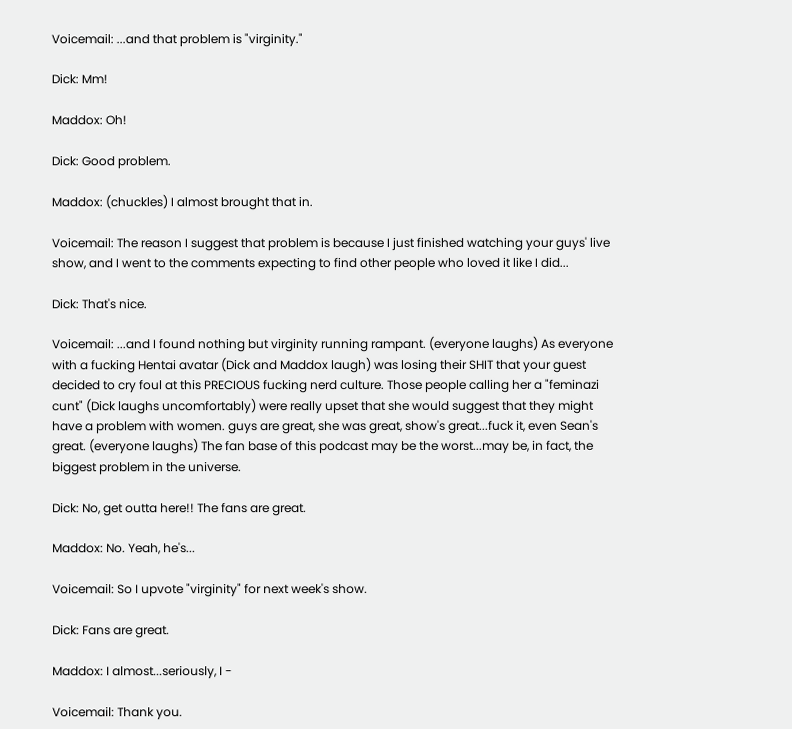Voicemail: ...and that problem is "virginity."

Dick: Mm!

Maddox: Oh!

Dick: Good problem.

Maddox: (chuckles) I almost brought that in.

Voicemail: The reason I suggest that problem is because I just finished watching your guys' live show, and I went to the comments expecting to find other people who loved it like I did...

Dick: That's nice.

Voicemail: ...and I found nothing but virginity running rampant. (everyone laughs) As everyone with a fucking Hentai avatar (Dick and Maddox laugh) was losing their SHIT that your guest decided to cry foul at this PRECIOUS fucking nerd culture. Those people calling her a "feminazi cunt" (Dick laughs uncomfortably) were really upset that she would suggest that they might have a problem with women. guys are great, she was great, show's great...fuck it, even Sean's great. (everyone laughs) The fan base of this podcast may be the worst...may be, in fact, the biggest problem in the universe.

Dick: No, get outta here!! The fans are great.

Maddox: No. Yeah, he's...

Voicemail: So I upvote "virginity" for next week's show.

Dick: Fans are great.

Maddox: I almost...seriously, I -

Voicemail: Thank you.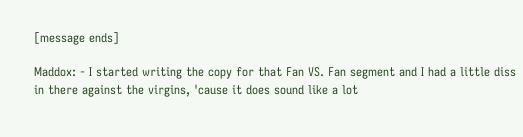[message ends]

Maddox: - I started writing the copy for that Fan VS. Fan segment and I had a little diss in there against the virgins, 'cause it does sound like a lot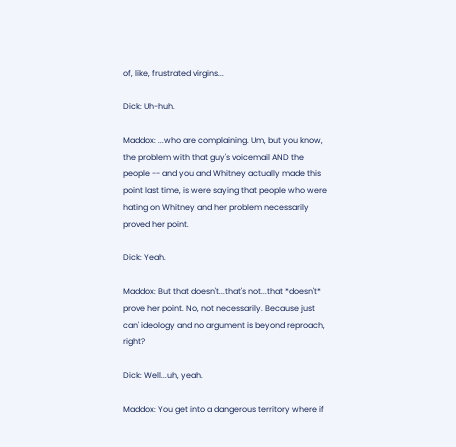of, like, frustrated virgins...

Dick: Uh-huh.

Maddox: ...who are complaining. Um, but you know, the problem with that guy's voicemail AND the people -- and you and Whitney actually made this point last time, is were saying that people who were hating on Whitney and her problem necessarily proved her point.

Dick: Yeah.

Maddox: But that doesn't...that's not...that *doesn't* prove her point. No, not necessarily. Because just can' ideology and no argument is beyond reproach, right?

Dick: Well...uh, yeah.

Maddox: You get into a dangerous territory where if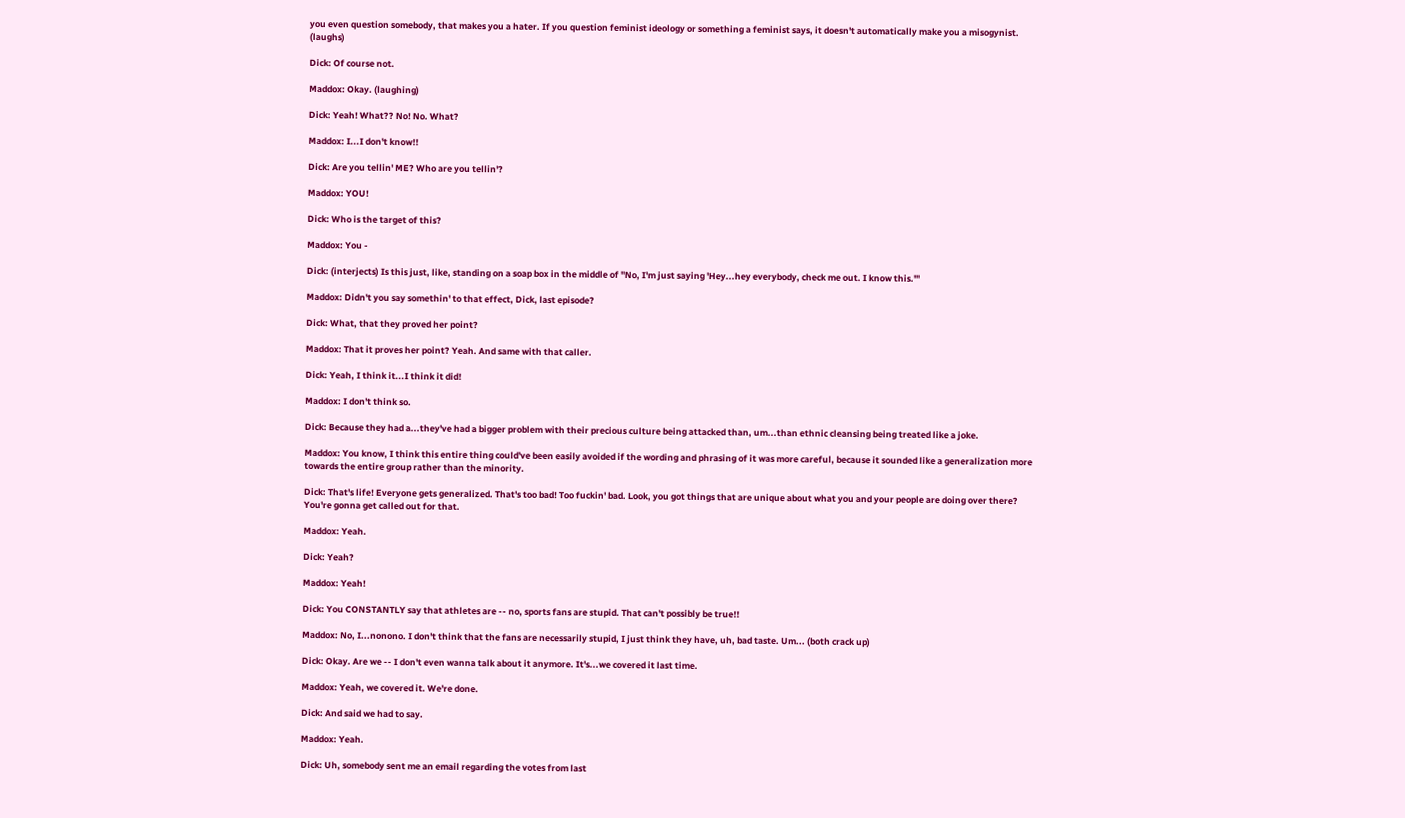you even question somebody, that makes you a hater. If you question feminist ideology or something a feminist says, it doesn't automatically make you a misogynist. (laughs)

Dick: Of course not.

Maddox: Okay. (laughing)

Dick: Yeah! What?? No! No. What?

Maddox: I...I don't know!!

Dick: Are you tellin' ME? Who are you tellin'?

Maddox: YOU!

Dick: Who is the target of this?

Maddox: You -

Dick: (interjects) Is this just, like, standing on a soap box in the middle of "No, I'm just saying 'Hey...hey everybody, check me out. I know this.'"

Maddox: Didn't you say somethin' to that effect, Dick, last episode?

Dick: What, that they proved her point?

Maddox: That it proves her point? Yeah. And same with that caller.

Dick: Yeah, I think it...I think it did!

Maddox: I don't think so.

Dick: Because they had a...they've had a bigger problem with their precious culture being attacked than, um...than ethnic cleansing being treated like a joke.

Maddox: You know, I think this entire thing could've been easily avoided if the wording and phrasing of it was more careful, because it sounded like a generalization more towards the entire group rather than the minority.

Dick: That's life! Everyone gets generalized. That's too bad! Too fuckin' bad. Look, you got things that are unique about what you and your people are doing over there? You're gonna get called out for that.

Maddox: Yeah.

Dick: Yeah?

Maddox: Yeah!

Dick: You CONSTANTLY say that athletes are -- no, sports fans are stupid. That can't possibly be true!!

Maddox: No, I...nonono. I don't think that the fans are necessarily stupid, I just think they have, uh, bad taste. Um... (both crack up)

Dick: Okay. Are we -- I don't even wanna talk about it anymore. It's...we covered it last time.

Maddox: Yeah, we covered it. We're done.

Dick: And said we had to say.

Maddox: Yeah.

Dick: Uh, somebody sent me an email regarding the votes from last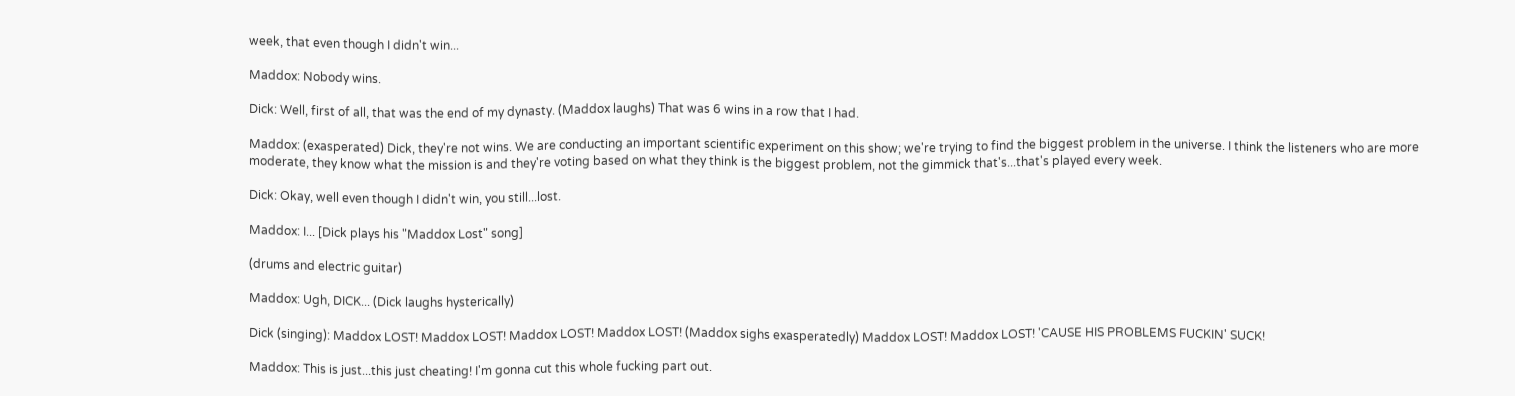week, that even though I didn't win...

Maddox: Nobody wins.

Dick: Well, first of all, that was the end of my dynasty. (Maddox laughs) That was 6 wins in a row that I had.

Maddox: (exasperated) Dick, they're not wins. We are conducting an important scientific experiment on this show; we're trying to find the biggest problem in the universe. I think the listeners who are more moderate, they know what the mission is and they're voting based on what they think is the biggest problem, not the gimmick that's...that's played every week.

Dick: Okay, well even though I didn't win, you still...lost.

Maddox: I... [Dick plays his "Maddox Lost" song]

(drums and electric guitar)

Maddox: Ugh, DICK... (Dick laughs hysterically)

Dick (singing): Maddox LOST! Maddox LOST! Maddox LOST! Maddox LOST! (Maddox sighs exasperatedly) Maddox LOST! Maddox LOST! 'CAUSE HIS PROBLEMS FUCKIN' SUCK!

Maddox: This is just...this just cheating! I'm gonna cut this whole fucking part out.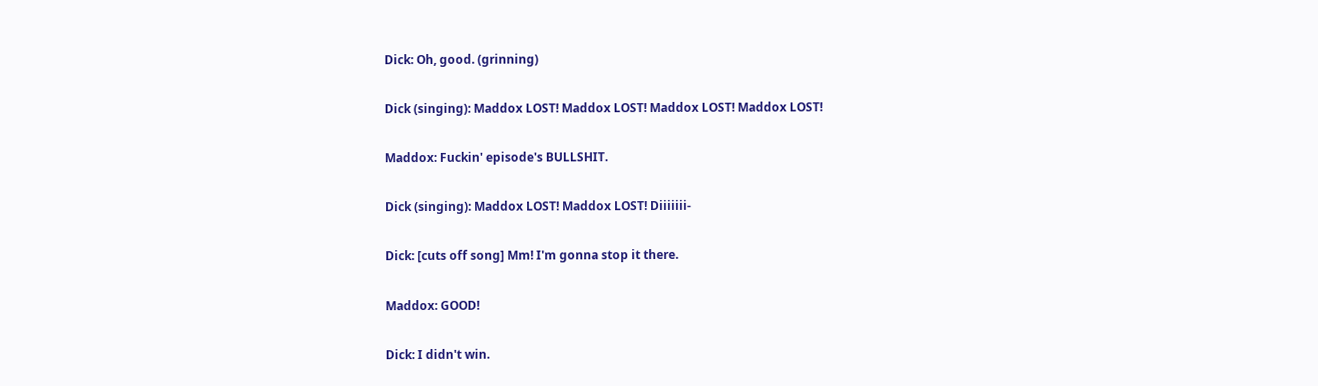Dick: Oh, good. (grinning)

Dick (singing): Maddox LOST! Maddox LOST! Maddox LOST! Maddox LOST!

Maddox: Fuckin' episode's BULLSHIT.

Dick (singing): Maddox LOST! Maddox LOST! Diiiiiii-

Dick: [cuts off song] Mm! I'm gonna stop it there.

Maddox: GOOD!

Dick: I didn't win.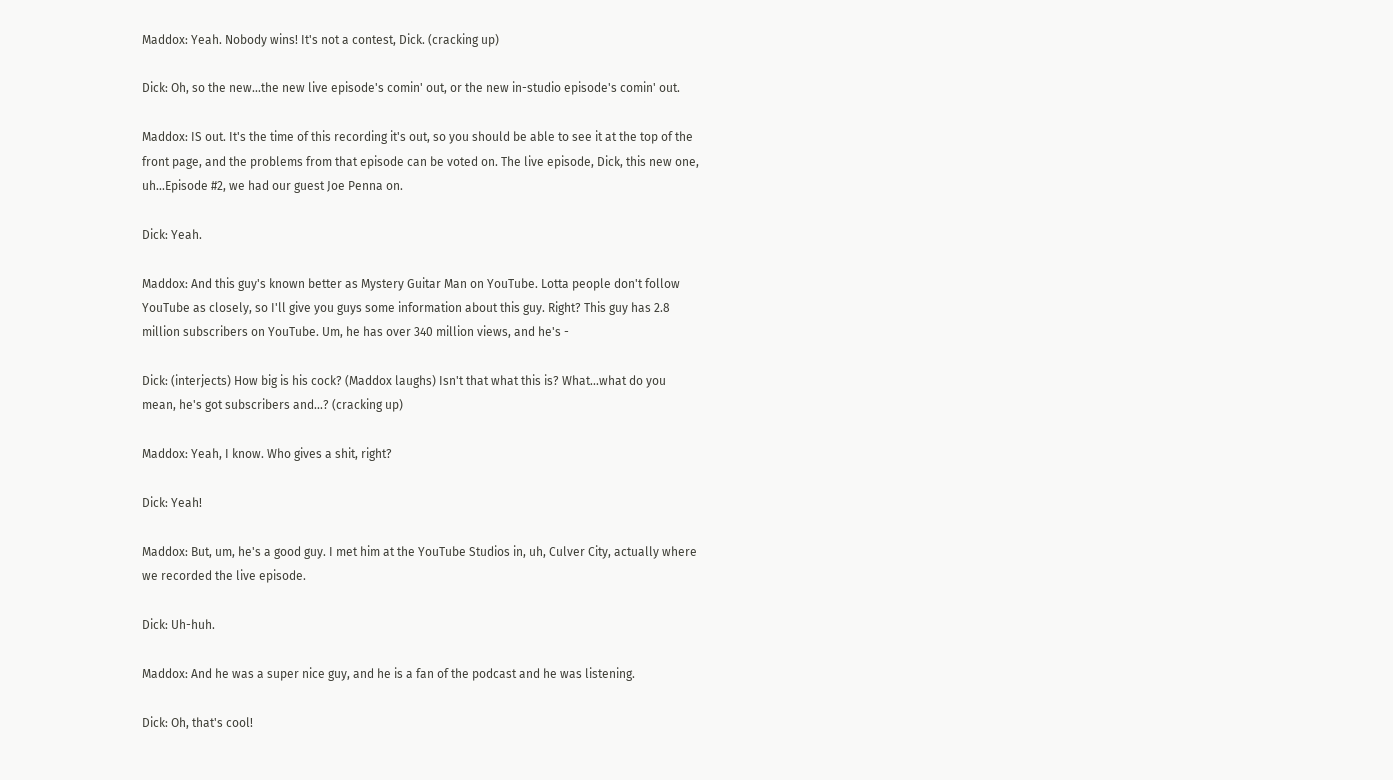Maddox: Yeah. Nobody wins! It's not a contest, Dick. (cracking up)

Dick: Oh, so the new...the new live episode's comin' out, or the new in-studio episode's comin' out.

Maddox: IS out. It's the time of this recording it's out, so you should be able to see it at the top of the front page, and the problems from that episode can be voted on. The live episode, Dick, this new one, uh...Episode #2, we had our guest Joe Penna on.

Dick: Yeah.

Maddox: And this guy's known better as Mystery Guitar Man on YouTube. Lotta people don't follow YouTube as closely, so I'll give you guys some information about this guy. Right? This guy has 2.8 million subscribers on YouTube. Um, he has over 340 million views, and he's -

Dick: (interjects) How big is his cock? (Maddox laughs) Isn't that what this is? What...what do you mean, he's got subscribers and...? (cracking up)

Maddox: Yeah, I know. Who gives a shit, right?

Dick: Yeah!

Maddox: But, um, he's a good guy. I met him at the YouTube Studios in, uh, Culver City, actually where we recorded the live episode.

Dick: Uh-huh.

Maddox: And he was a super nice guy, and he is a fan of the podcast and he was listening.

Dick: Oh, that's cool!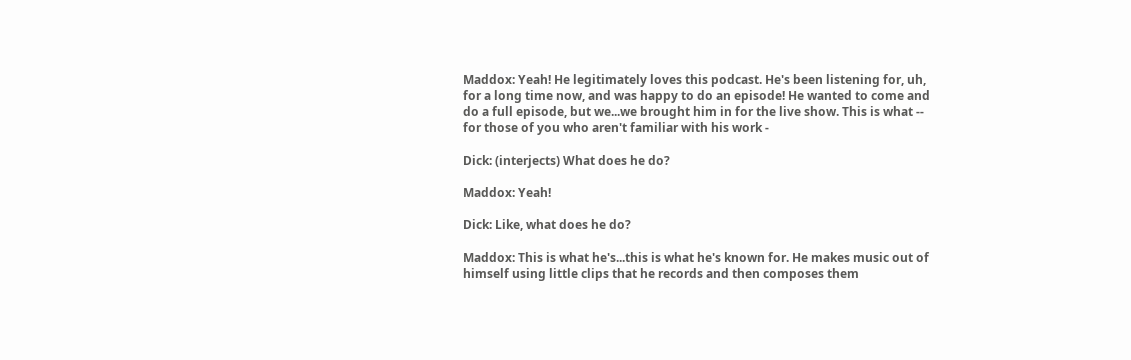Maddox: Yeah! He legitimately loves this podcast. He's been listening for, uh, for a long time now, and was happy to do an episode! He wanted to come and do a full episode, but we...we brought him in for the live show. This is what -- for those of you who aren't familiar with his work -

Dick: (interjects) What does he do?

Maddox: Yeah!

Dick: Like, what does he do?

Maddox: This is what he's...this is what he's known for. He makes music out of himself using little clips that he records and then composes them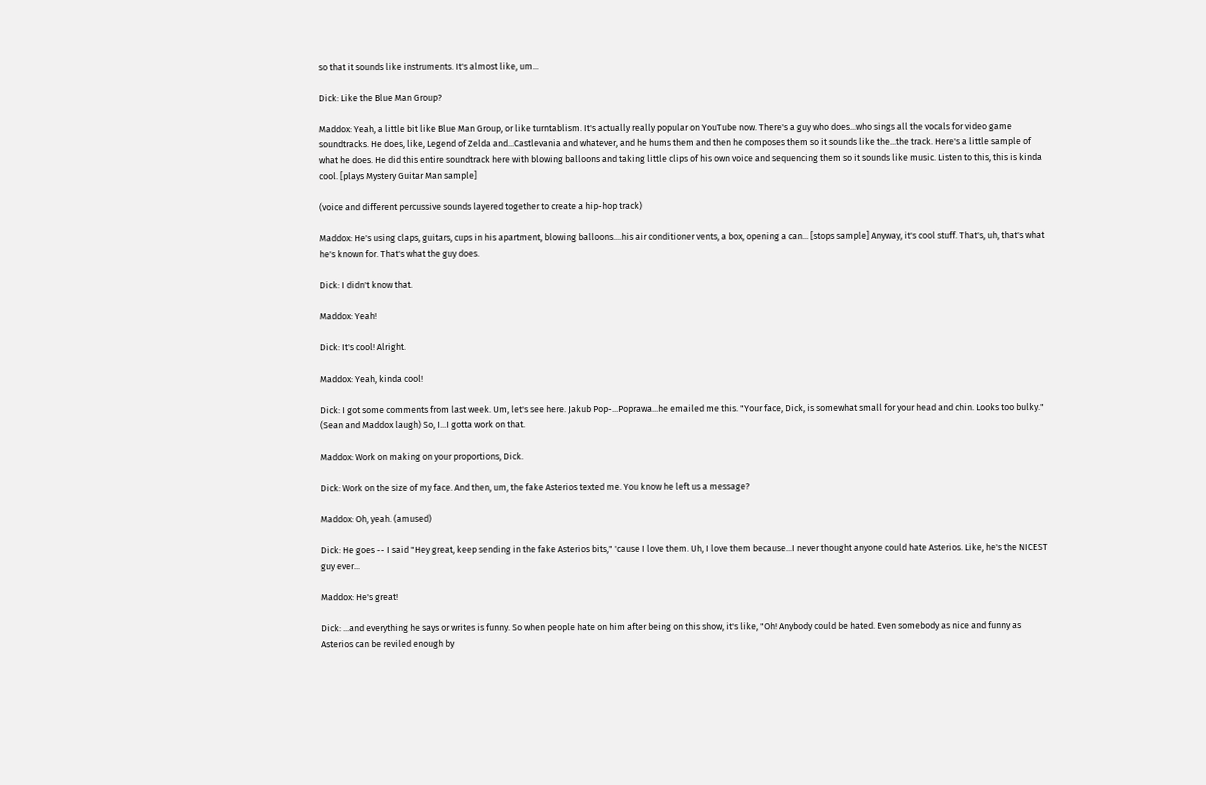so that it sounds like instruments. It's almost like, um...

Dick: Like the Blue Man Group?

Maddox: Yeah, a little bit like Blue Man Group, or like turntablism. It's actually really popular on YouTube now. There's a guy who does...who sings all the vocals for video game soundtracks. He does, like, Legend of Zelda and...Castlevania and whatever, and he hums them and then he composes them so it sounds like the...the track. Here's a little sample of what he does. He did this entire soundtrack here with blowing balloons and taking little clips of his own voice and sequencing them so it sounds like music. Listen to this, this is kinda cool. [plays Mystery Guitar Man sample]

(voice and different percussive sounds layered together to create a hip-hop track)

Maddox: He's using claps, guitars, cups in his apartment, blowing balloons....his air conditioner vents, a box, opening a can... [stops sample] Anyway, it's cool stuff. That's, uh, that's what he's known for. That's what the guy does.

Dick: I didn't know that.

Maddox: Yeah!

Dick: It's cool! Alright.

Maddox: Yeah, kinda cool!

Dick: I got some comments from last week. Um, let's see here. Jakub Pop-...Poprawa...he emailed me this. "Your face, Dick, is somewhat small for your head and chin. Looks too bulky." (Sean and Maddox laugh) So, I...I gotta work on that.

Maddox: Work on making on your proportions, Dick.

Dick: Work on the size of my face. And then, um, the fake Asterios texted me. You know he left us a message?

Maddox: Oh, yeah. (amused)

Dick: He goes -- I said "Hey great, keep sending in the fake Asterios bits," 'cause I love them. Uh, I love them because...I never thought anyone could hate Asterios. Like, he's the NICEST guy ever...

Maddox: He's great!

Dick: ...and everything he says or writes is funny. So when people hate on him after being on this show, it's like, "Oh! Anybody could be hated. Even somebody as nice and funny as Asterios can be reviled enough by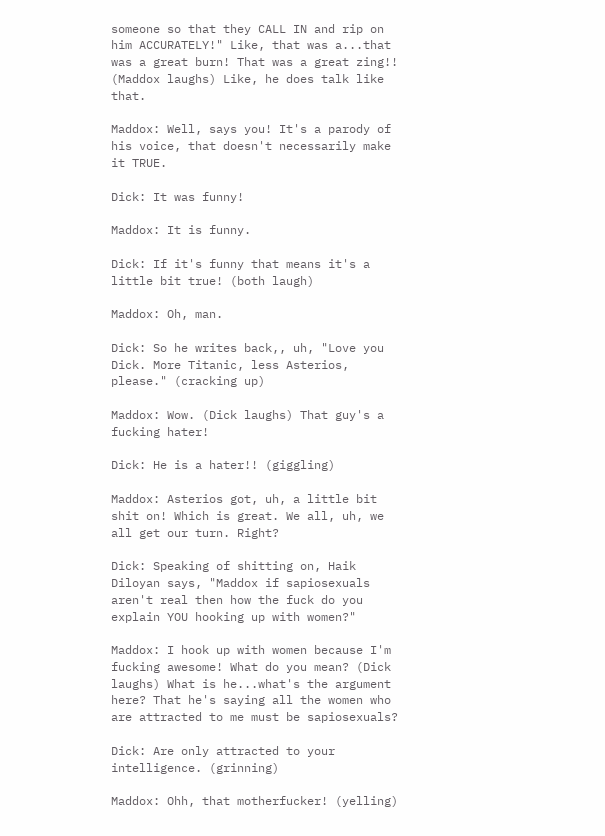someone so that they CALL IN and rip on him ACCURATELY!" Like, that was a...that was a great burn! That was a great zing!! (Maddox laughs) Like, he does talk like that.

Maddox: Well, says you! It's a parody of his voice, that doesn't necessarily make it TRUE.

Dick: It was funny!

Maddox: It is funny.

Dick: If it's funny that means it's a little bit true! (both laugh)

Maddox: Oh, man.

Dick: So he writes back,, uh, "Love you Dick. More Titanic, less Asterios, please." (cracking up)

Maddox: Wow. (Dick laughs) That guy's a fucking hater!

Dick: He is a hater!! (giggling)

Maddox: Asterios got, uh, a little bit shit on! Which is great. We all, uh, we all get our turn. Right?

Dick: Speaking of shitting on, Haik Diloyan says, "Maddox if sapiosexuals aren't real then how the fuck do you explain YOU hooking up with women?"

Maddox: I hook up with women because I'm fucking awesome! What do you mean? (Dick laughs) What is he...what's the argument here? That he's saying all the women who are attracted to me must be sapiosexuals?

Dick: Are only attracted to your intelligence. (grinning)

Maddox: Ohh, that motherfucker! (yelling)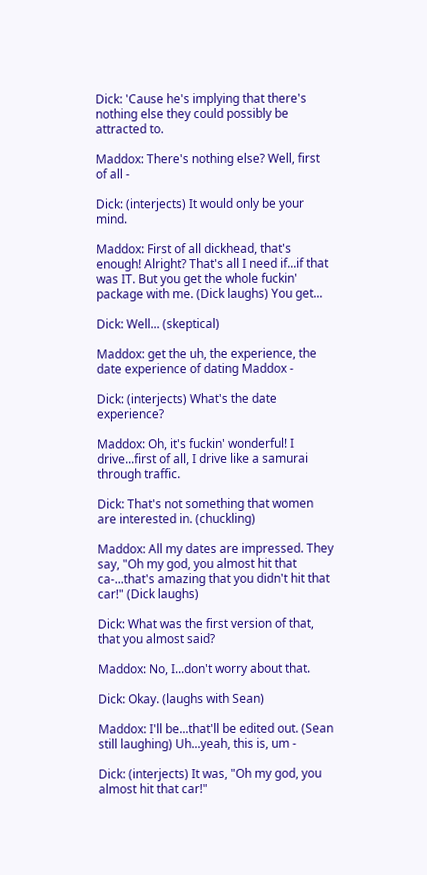Dick: 'Cause he's implying that there's nothing else they could possibly be attracted to.

Maddox: There's nothing else? Well, first of all -

Dick: (interjects) It would only be your mind.

Maddox: First of all dickhead, that's enough! Alright? That's all I need if...if that was IT. But you get the whole fuckin' package with me. (Dick laughs) You get...

Dick: Well... (skeptical)

Maddox: get the uh, the experience, the date experience of dating Maddox -

Dick: (interjects) What's the date experience?

Maddox: Oh, it's fuckin' wonderful! I drive...first of all, I drive like a samurai through traffic.

Dick: That's not something that women are interested in. (chuckling)

Maddox: All my dates are impressed. They say, "Oh my god, you almost hit that ca-...that's amazing that you didn't hit that car!" (Dick laughs)

Dick: What was the first version of that, that you almost said?

Maddox: No, I...don't worry about that.

Dick: Okay. (laughs with Sean)

Maddox: I'll be...that'll be edited out. (Sean still laughing) Uh...yeah, this is, um -

Dick: (interjects) It was, "Oh my god, you almost hit that car!"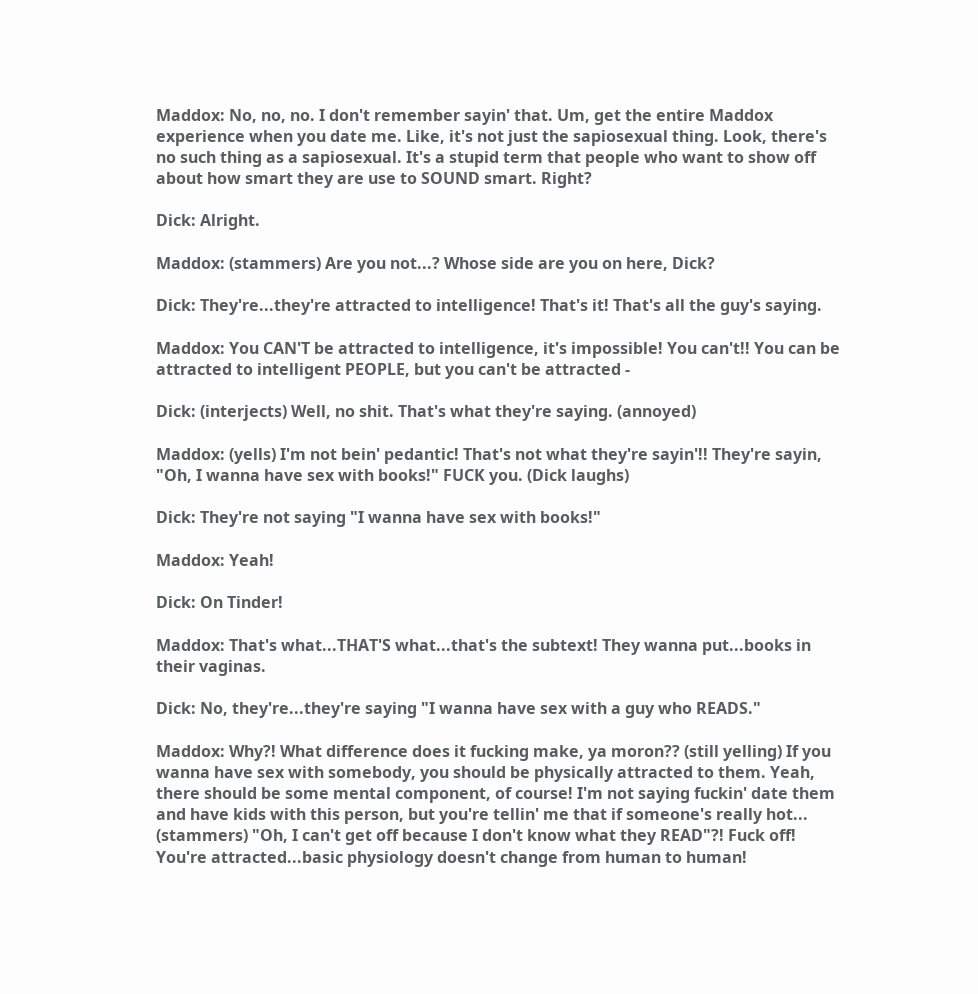Maddox: No, no, no. I don't remember sayin' that. Um, get the entire Maddox experience when you date me. Like, it's not just the sapiosexual thing. Look, there's no such thing as a sapiosexual. It's a stupid term that people who want to show off about how smart they are use to SOUND smart. Right?

Dick: Alright.

Maddox: (stammers) Are you not...? Whose side are you on here, Dick?

Dick: They're...they're attracted to intelligence! That's it! That's all the guy's saying.

Maddox: You CAN'T be attracted to intelligence, it's impossible! You can't!! You can be attracted to intelligent PEOPLE, but you can't be attracted -

Dick: (interjects) Well, no shit. That's what they're saying. (annoyed)

Maddox: (yells) I'm not bein' pedantic! That's not what they're sayin'!! They're sayin, "Oh, I wanna have sex with books!" FUCK you. (Dick laughs)

Dick: They're not saying "I wanna have sex with books!"

Maddox: Yeah!

Dick: On Tinder!

Maddox: That's what...THAT'S what...that's the subtext! They wanna put...books in their vaginas.

Dick: No, they're...they're saying "I wanna have sex with a guy who READS."

Maddox: Why?! What difference does it fucking make, ya moron?? (still yelling) If you wanna have sex with somebody, you should be physically attracted to them. Yeah, there should be some mental component, of course! I'm not saying fuckin' date them and have kids with this person, but you're tellin' me that if someone's really hot... (stammers) "Oh, I can't get off because I don't know what they READ"?! Fuck off! You're attracted...basic physiology doesn't change from human to human!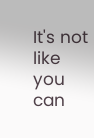It's not like you can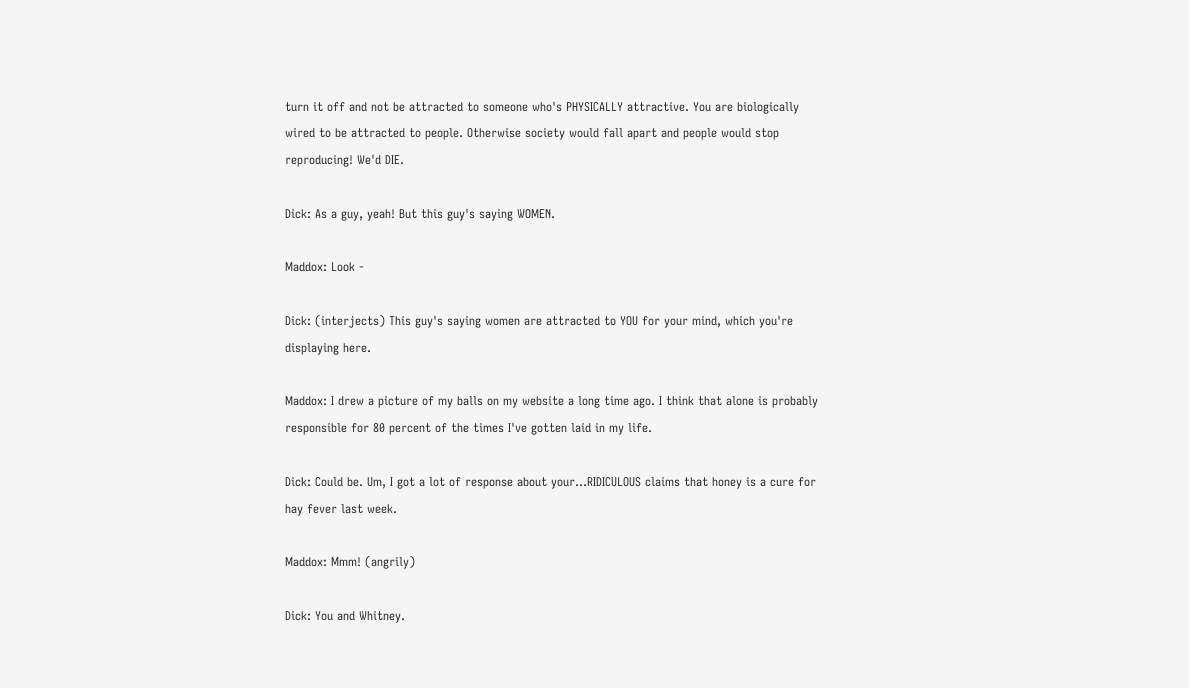turn it off and not be attracted to someone who's PHYSICALLY attractive. You are biologically wired to be attracted to people. Otherwise society would fall apart and people would stop reproducing! We'd DIE.

Dick: As a guy, yeah! But this guy's saying WOMEN.

Maddox: Look -

Dick: (interjects) This guy's saying women are attracted to YOU for your mind, which you're displaying here.

Maddox: I drew a picture of my balls on my website a long time ago. I think that alone is probably responsible for 80 percent of the times I've gotten laid in my life.

Dick: Could be. Um, I got a lot of response about your...RIDICULOUS claims that honey is a cure for hay fever last week.

Maddox: Mmm! (angrily)

Dick: You and Whitney.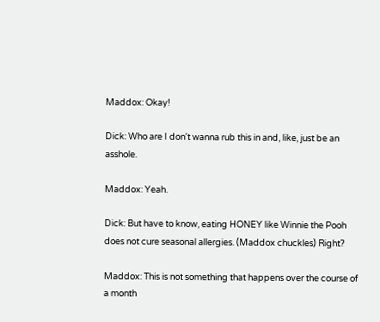Maddox: Okay!

Dick: Who are I don't wanna rub this in and, like, just be an asshole.

Maddox: Yeah.

Dick: But have to know, eating HONEY like Winnie the Pooh does not cure seasonal allergies. (Maddox chuckles) Right?

Maddox: This is not something that happens over the course of a month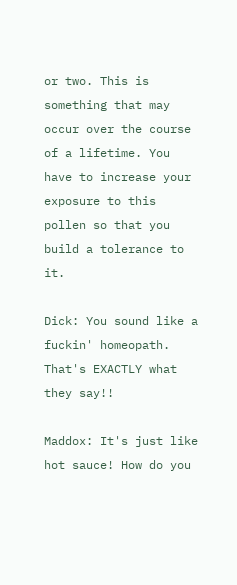or two. This is something that may occur over the course of a lifetime. You have to increase your exposure to this pollen so that you build a tolerance to it.

Dick: You sound like a fuckin' homeopath. That's EXACTLY what they say!!

Maddox: It's just like hot sauce! How do you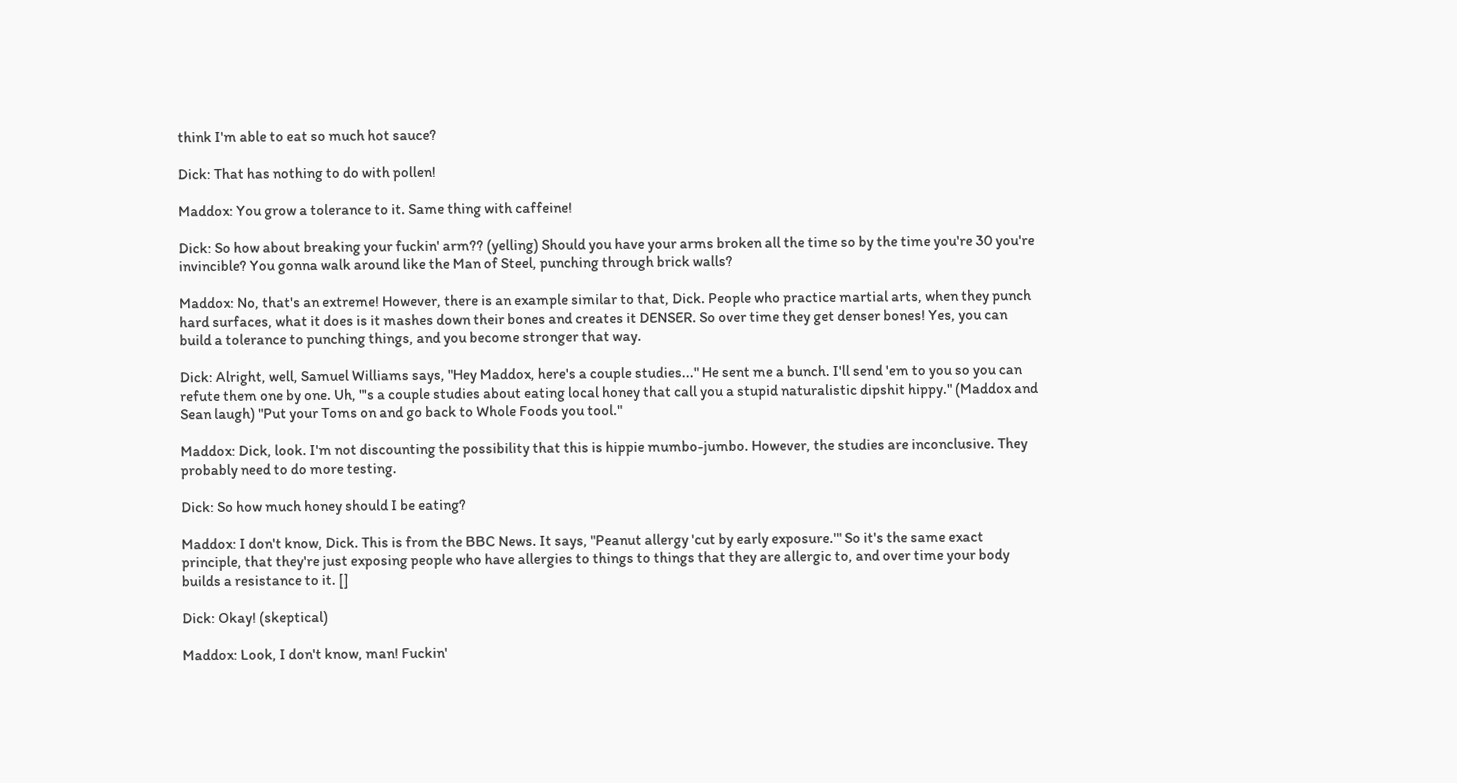think I'm able to eat so much hot sauce?

Dick: That has nothing to do with pollen!

Maddox: You grow a tolerance to it. Same thing with caffeine!

Dick: So how about breaking your fuckin' arm?? (yelling) Should you have your arms broken all the time so by the time you're 30 you're invincible? You gonna walk around like the Man of Steel, punching through brick walls?

Maddox: No, that's an extreme! However, there is an example similar to that, Dick. People who practice martial arts, when they punch hard surfaces, what it does is it mashes down their bones and creates it DENSER. So over time they get denser bones! Yes, you can build a tolerance to punching things, and you become stronger that way.

Dick: Alright, well, Samuel Williams says, "Hey Maddox, here's a couple studies..." He sent me a bunch. I'll send 'em to you so you can refute them one by one. Uh, "'s a couple studies about eating local honey that call you a stupid naturalistic dipshit hippy." (Maddox and Sean laugh) "Put your Toms on and go back to Whole Foods you tool."

Maddox: Dick, look. I'm not discounting the possibility that this is hippie mumbo-jumbo. However, the studies are inconclusive. They probably need to do more testing.

Dick: So how much honey should I be eating?

Maddox: I don't know, Dick. This is from the BBC News. It says, "Peanut allergy 'cut by early exposure.'" So it's the same exact principle, that they're just exposing people who have allergies to things to things that they are allergic to, and over time your body builds a resistance to it. []

Dick: Okay! (skeptical)

Maddox: Look, I don't know, man! Fuckin'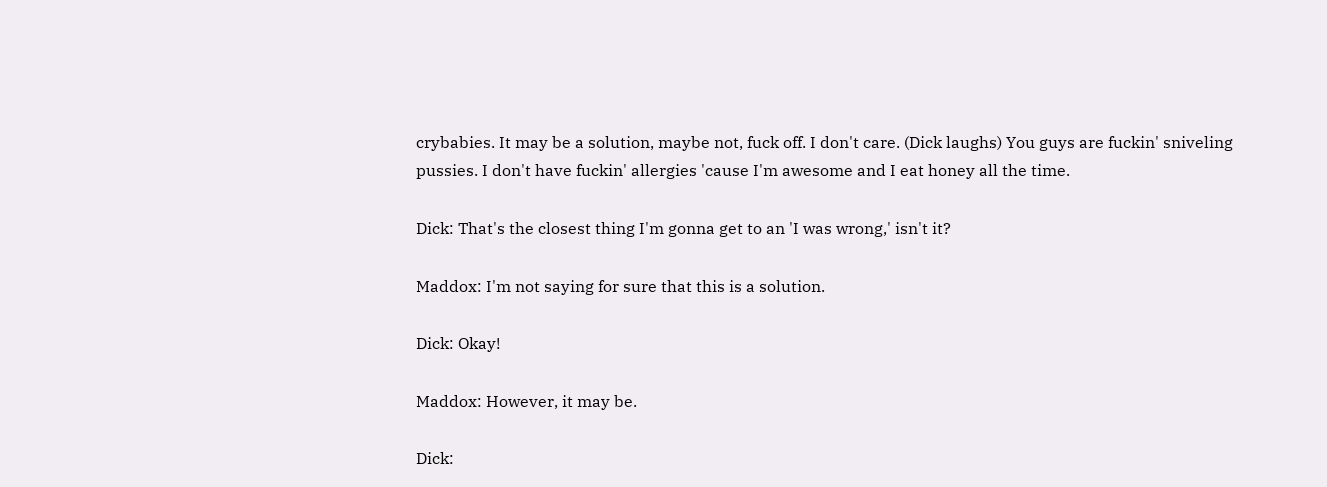crybabies. It may be a solution, maybe not, fuck off. I don't care. (Dick laughs) You guys are fuckin' sniveling pussies. I don't have fuckin' allergies 'cause I'm awesome and I eat honey all the time.

Dick: That's the closest thing I'm gonna get to an 'I was wrong,' isn't it?

Maddox: I'm not saying for sure that this is a solution.

Dick: Okay!

Maddox: However, it may be.

Dick: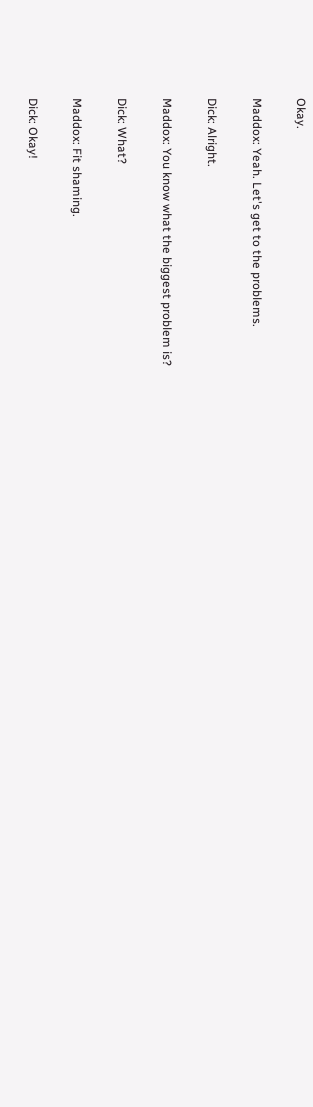Okay.

Maddox: Yeah. Let's get to the problems.

Dick: Alright.

Maddox: You know what the biggest problem is?

Dick: What?

Maddox: Fit shaming.

Dick: Okay!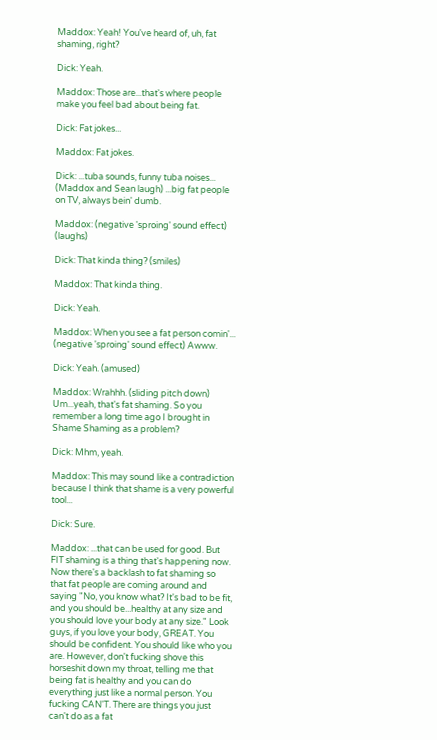Maddox: Yeah! You've heard of, uh, fat shaming, right?

Dick: Yeah.

Maddox: Those are...that's where people make you feel bad about being fat.

Dick: Fat jokes...

Maddox: Fat jokes.

Dick: ...tuba sounds, funny tuba noises... (Maddox and Sean laugh) ...big fat people on TV, always bein' dumb.

Maddox: (negative 'sproing' sound effect) (laughs)

Dick: That kinda thing? (smiles)

Maddox: That kinda thing.

Dick: Yeah.

Maddox: When you see a fat person comin'... (negative 'sproing' sound effect) Awww.

Dick: Yeah. (amused)

Maddox: Wrahhh. (sliding pitch down) Um...yeah, that's fat shaming. So you remember a long time ago I brought in Shame Shaming as a problem?

Dick: Mhm, yeah.

Maddox: This may sound like a contradiction because I think that shame is a very powerful tool...

Dick: Sure.

Maddox: ...that can be used for good. But FIT shaming is a thing that's happening now. Now there's a backlash to fat shaming so that fat people are coming around and saying "No, you know what? It's bad to be fit, and you should be...healthy at any size and you should love your body at any size." Look guys, if you love your body, GREAT. You should be confident. You should like who you are. However, don't fucking shove this horseshit down my throat, telling me that being fat is healthy and you can do everything just like a normal person. You fucking CAN'T. There are things you just can't do as a fat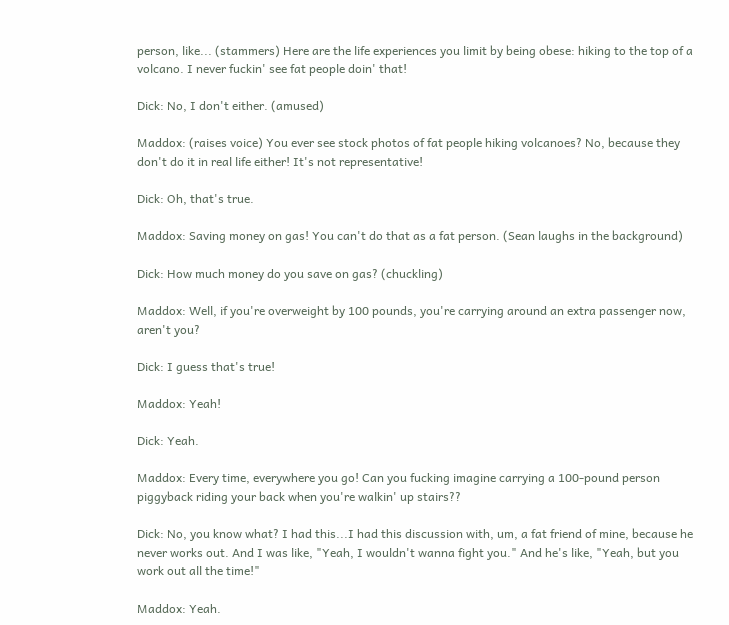person, like... (stammers) Here are the life experiences you limit by being obese: hiking to the top of a volcano. I never fuckin' see fat people doin' that!

Dick: No, I don't either. (amused)

Maddox: (raises voice) You ever see stock photos of fat people hiking volcanoes? No, because they don't do it in real life either! It's not representative!

Dick: Oh, that's true.

Maddox: Saving money on gas! You can't do that as a fat person. (Sean laughs in the background)

Dick: How much money do you save on gas? (chuckling)

Maddox: Well, if you're overweight by 100 pounds, you're carrying around an extra passenger now, aren't you?

Dick: I guess that's true!

Maddox: Yeah!

Dick: Yeah.

Maddox: Every time, everywhere you go! Can you fucking imagine carrying a 100-pound person piggyback riding your back when you're walkin' up stairs??

Dick: No, you know what? I had this...I had this discussion with, um, a fat friend of mine, because he never works out. And I was like, "Yeah, I wouldn't wanna fight you." And he's like, "Yeah, but you work out all the time!"

Maddox: Yeah.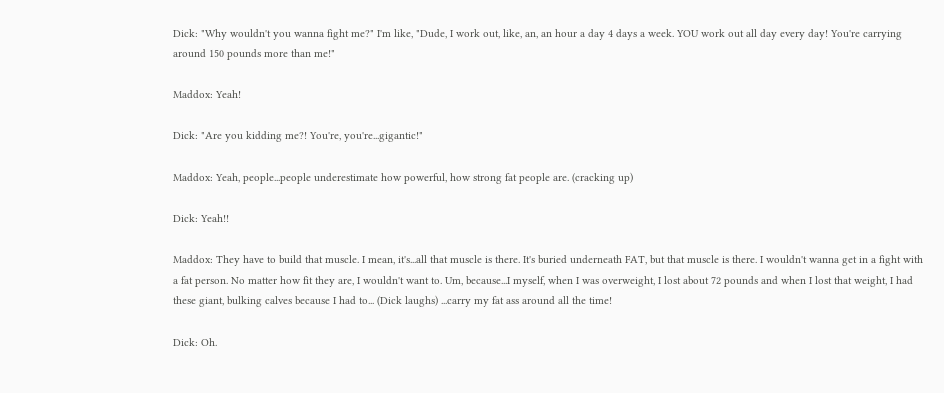Dick: "Why wouldn't you wanna fight me?" I'm like, "Dude, I work out, like, an, an hour a day 4 days a week. YOU work out all day every day! You're carrying around 150 pounds more than me!"

Maddox: Yeah!

Dick: "Are you kidding me?! You're, you're...gigantic!"

Maddox: Yeah, people...people underestimate how powerful, how strong fat people are. (cracking up)

Dick: Yeah!!

Maddox: They have to build that muscle. I mean, it's...all that muscle is there. It's buried underneath FAT, but that muscle is there. I wouldn't wanna get in a fight with a fat person. No matter how fit they are, I wouldn't want to. Um, because...I myself, when I was overweight, I lost about 72 pounds and when I lost that weight, I had these giant, bulking calves because I had to... (Dick laughs) ...carry my fat ass around all the time!

Dick: Oh.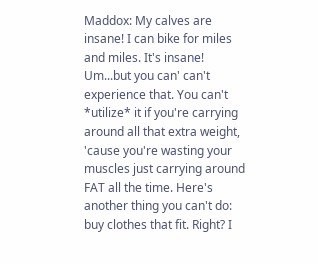Maddox: My calves are insane! I can bike for miles and miles. It's insane! Um...but you can' can't experience that. You can't *utilize* it if you're carrying around all that extra weight, 'cause you're wasting your muscles just carrying around FAT all the time. Here's another thing you can't do: buy clothes that fit. Right? I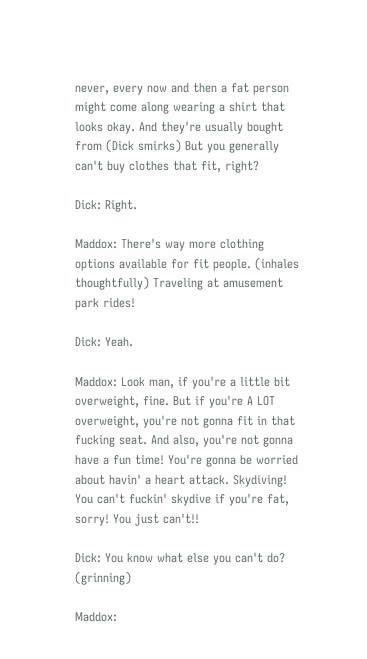never, every now and then a fat person might come along wearing a shirt that looks okay. And they're usually bought from (Dick smirks) But you generally can't buy clothes that fit, right?

Dick: Right.

Maddox: There's way more clothing options available for fit people. (inhales thoughtfully) Traveling at amusement park rides!

Dick: Yeah.

Maddox: Look man, if you're a little bit overweight, fine. But if you're A LOT overweight, you're not gonna fit in that fucking seat. And also, you're not gonna have a fun time! You're gonna be worried about havin' a heart attack. Skydiving! You can't fuckin' skydive if you're fat, sorry! You just can't!!

Dick: You know what else you can't do? (grinning)

Maddox: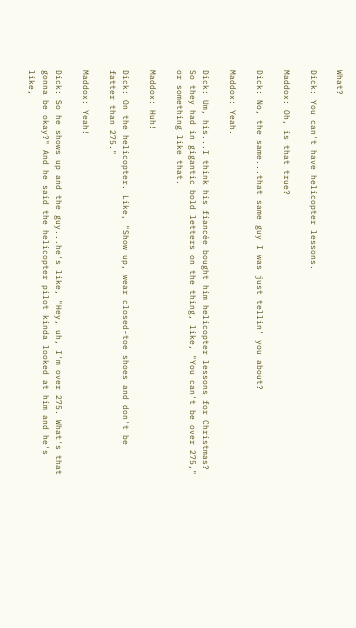What?

Dick: You can't have helicopter lessons.

Maddox: Oh, is that true?

Dick: No, the same...that same guy I was just tellin' you about?

Maddox: Yeah.

Dick: Um, his...I think his fiancée bought him helicopter lessons for Christmas? So they had in gigantic bold letters on the thing, like, "You can't be over 275," or something like that.

Maddox: Huh!

Dick: On the helicopter. Like, "Show up, wear closed-toe shoes and don't be fatter than 275."

Maddox: Yeah!

Dick: So he shows up and the guy...he's like, "Hey, uh, I'm over 275. What's that gonna be okay?" And he said the helicopter pilot kinda looked at him and he's like,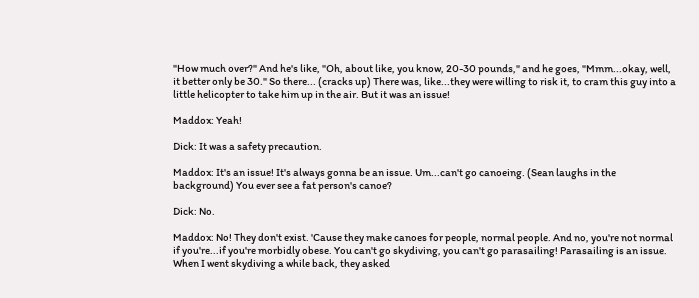"How much over?" And he's like, "Oh, about like, you know, 20-30 pounds," and he goes, "Mmm...okay, well, it better only be 30." So there... (cracks up) There was, like...they were willing to risk it, to cram this guy into a little helicopter to take him up in the air. But it was an issue!

Maddox: Yeah!

Dick: It was a safety precaution.

Maddox: It's an issue! It's always gonna be an issue. Um...can't go canoeing. (Sean laughs in the background) You ever see a fat person's canoe?

Dick: No.

Maddox: No! They don't exist. 'Cause they make canoes for people, normal people. And no, you're not normal if you're...if you're morbidly obese. You can't go skydiving, you can't go parasailing! Parasailing is an issue. When I went skydiving a while back, they asked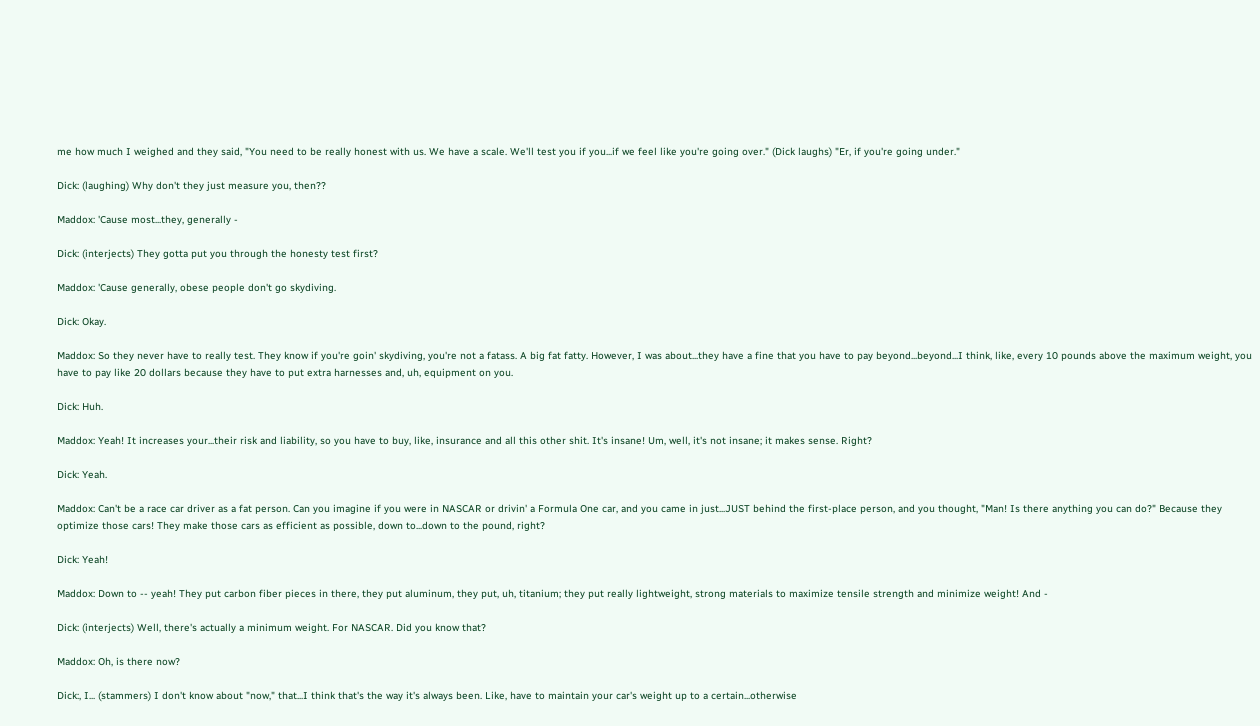me how much I weighed and they said, "You need to be really honest with us. We have a scale. We'll test you if you...if we feel like you're going over." (Dick laughs) "Er, if you're going under."

Dick: (laughing) Why don't they just measure you, then??

Maddox: 'Cause most...they, generally -

Dick: (interjects) They gotta put you through the honesty test first?

Maddox: 'Cause generally, obese people don't go skydiving.

Dick: Okay.

Maddox: So they never have to really test. They know if you're goin' skydiving, you're not a fatass. A big fat fatty. However, I was about...they have a fine that you have to pay beyond...beyond...I think, like, every 10 pounds above the maximum weight, you have to pay like 20 dollars because they have to put extra harnesses and, uh, equipment on you.

Dick: Huh.

Maddox: Yeah! It increases your...their risk and liability, so you have to buy, like, insurance and all this other shit. It's insane! Um, well, it's not insane; it makes sense. Right?

Dick: Yeah.

Maddox: Can't be a race car driver as a fat person. Can you imagine if you were in NASCAR or drivin' a Formula One car, and you came in just...JUST behind the first-place person, and you thought, "Man! Is there anything you can do?" Because they optimize those cars! They make those cars as efficient as possible, down to...down to the pound, right?

Dick: Yeah!

Maddox: Down to -- yeah! They put carbon fiber pieces in there, they put aluminum, they put, uh, titanium; they put really lightweight, strong materials to maximize tensile strength and minimize weight! And -

Dick: (interjects) Well, there's actually a minimum weight. For NASCAR. Did you know that?

Maddox: Oh, is there now?

Dick:, I... (stammers) I don't know about "now," that...I think that's the way it's always been. Like, have to maintain your car's weight up to a certain...otherwise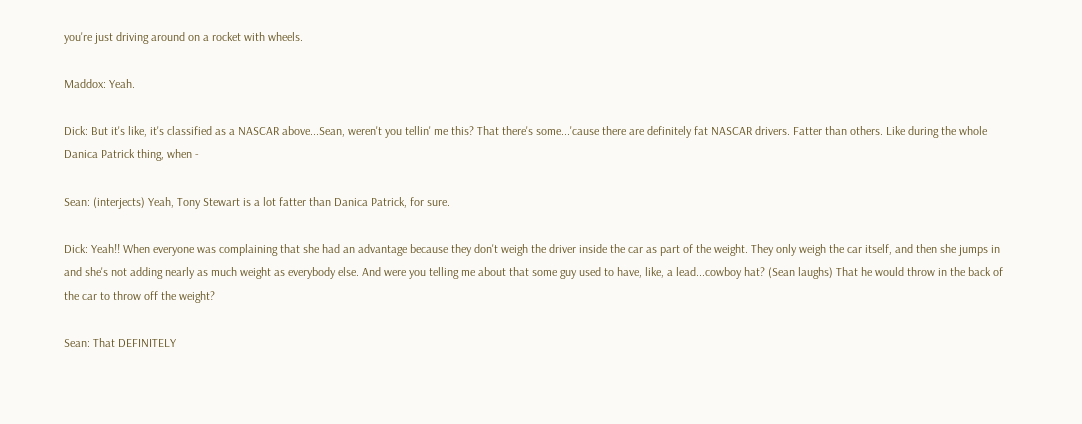you're just driving around on a rocket with wheels.

Maddox: Yeah.

Dick: But it's like, it's classified as a NASCAR above...Sean, weren't you tellin' me this? That there's some...'cause there are definitely fat NASCAR drivers. Fatter than others. Like during the whole Danica Patrick thing, when -

Sean: (interjects) Yeah, Tony Stewart is a lot fatter than Danica Patrick, for sure.

Dick: Yeah!! When everyone was complaining that she had an advantage because they don't weigh the driver inside the car as part of the weight. They only weigh the car itself, and then she jumps in and she's not adding nearly as much weight as everybody else. And were you telling me about that some guy used to have, like, a lead...cowboy hat? (Sean laughs) That he would throw in the back of the car to throw off the weight?

Sean: That DEFINITELY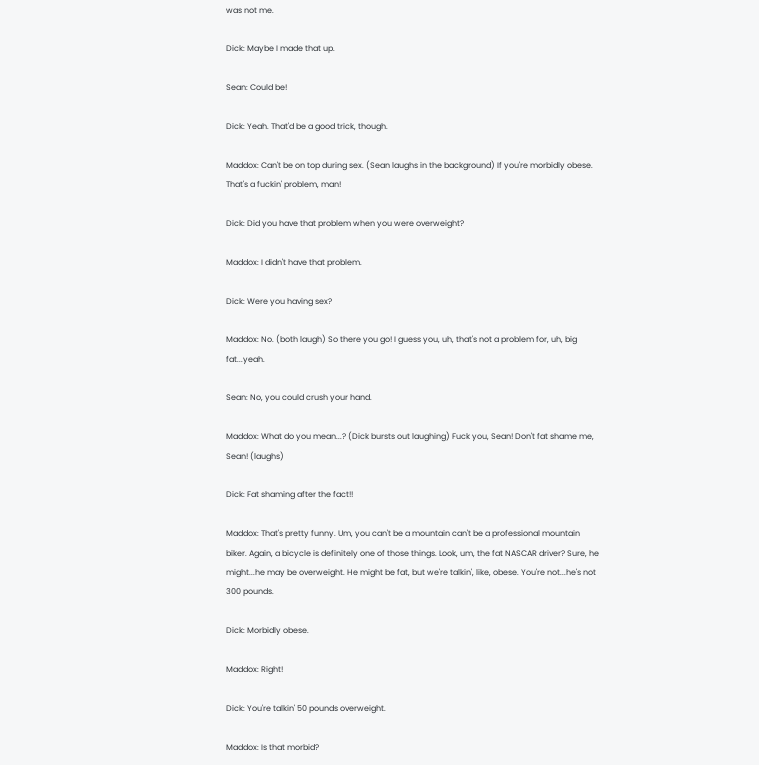was not me.

Dick: Maybe I made that up.

Sean: Could be!

Dick: Yeah. That'd be a good trick, though.

Maddox: Can't be on top during sex. (Sean laughs in the background) If you're morbidly obese. That's a fuckin' problem, man!

Dick: Did you have that problem when you were overweight?

Maddox: I didn't have that problem.

Dick: Were you having sex?

Maddox: No. (both laugh) So there you go! I guess you, uh, that's not a problem for, uh, big fat...yeah.

Sean: No, you could crush your hand.

Maddox: What do you mean...? (Dick bursts out laughing) Fuck you, Sean! Don't fat shame me, Sean! (laughs)

Dick: Fat shaming after the fact!!

Maddox: That's pretty funny. Um, you can't be a mountain can't be a professional mountain biker. Again, a bicycle is definitely one of those things. Look, um, the fat NASCAR driver? Sure, he might...he may be overweight. He might be fat, but we're talkin', like, obese. You're not...he's not 300 pounds.

Dick: Morbidly obese.

Maddox: Right!

Dick: You're talkin' 50 pounds overweight.

Maddox: Is that morbid?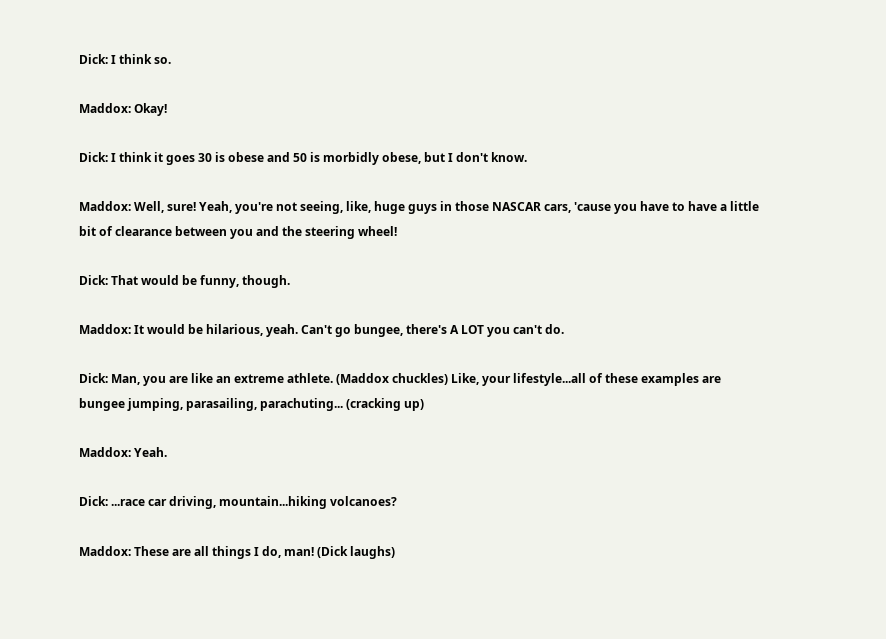Dick: I think so.

Maddox: Okay!

Dick: I think it goes 30 is obese and 50 is morbidly obese, but I don't know.

Maddox: Well, sure! Yeah, you're not seeing, like, huge guys in those NASCAR cars, 'cause you have to have a little bit of clearance between you and the steering wheel!

Dick: That would be funny, though.

Maddox: It would be hilarious, yeah. Can't go bungee, there's A LOT you can't do.

Dick: Man, you are like an extreme athlete. (Maddox chuckles) Like, your lifestyle...all of these examples are bungee jumping, parasailing, parachuting... (cracking up)

Maddox: Yeah.

Dick: ...race car driving, mountain...hiking volcanoes?

Maddox: These are all things I do, man! (Dick laughs)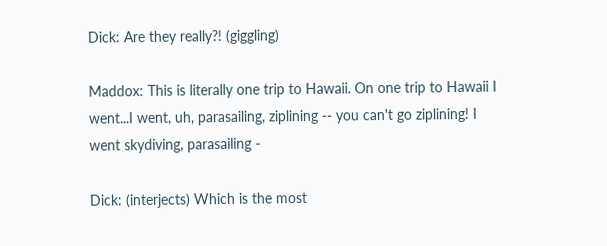Dick: Are they really?! (giggling)

Maddox: This is literally one trip to Hawaii. On one trip to Hawaii I went...I went, uh, parasailing, ziplining -- you can't go ziplining! I went skydiving, parasailing -

Dick: (interjects) Which is the most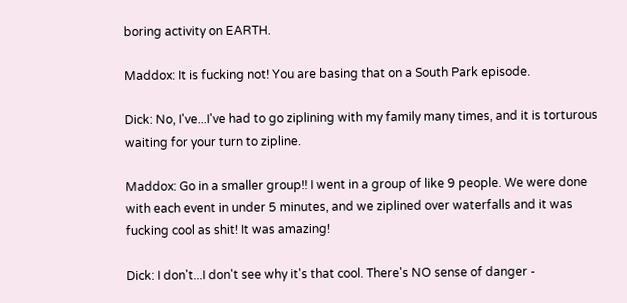boring activity on EARTH.

Maddox: It is fucking not! You are basing that on a South Park episode.

Dick: No, I've...I've had to go ziplining with my family many times, and it is torturous waiting for your turn to zipline.

Maddox: Go in a smaller group!! I went in a group of like 9 people. We were done with each event in under 5 minutes, and we ziplined over waterfalls and it was fucking cool as shit! It was amazing!

Dick: I don't...I don't see why it's that cool. There's NO sense of danger -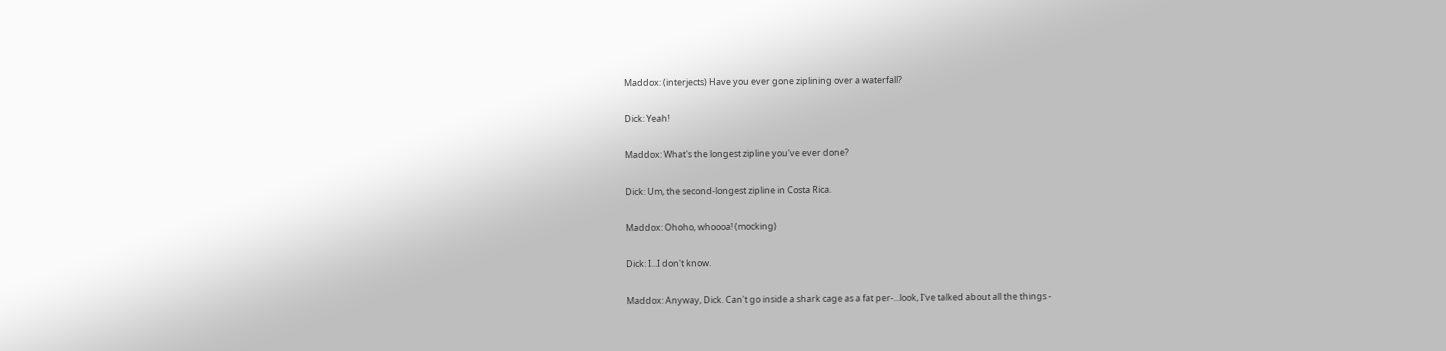Maddox: (interjects) Have you ever gone ziplining over a waterfall?

Dick: Yeah!

Maddox: What's the longest zipline you've ever done?

Dick: Um, the second-longest zipline in Costa Rica.

Maddox: Ohoho, whoooa! (mocking)

Dick: I...I don't know.

Maddox: Anyway, Dick. Can't go inside a shark cage as a fat per-...look, I've talked about all the things -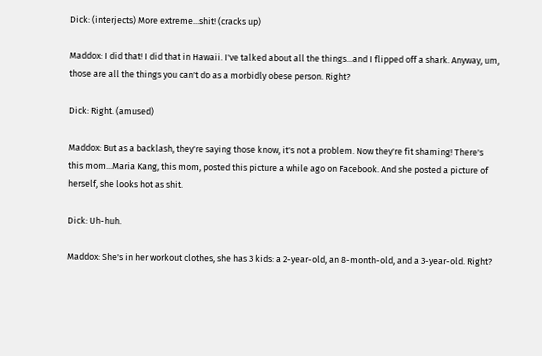Dick: (interjects) More extreme...shit! (cracks up)

Maddox: I did that! I did that in Hawaii. I've talked about all the things...and I flipped off a shark. Anyway, um, those are all the things you can't do as a morbidly obese person. Right?

Dick: Right. (amused)

Maddox: But as a backlash, they're saying those know, it's not a problem. Now they're fit shaming! There's this mom...Maria Kang, this mom, posted this picture a while ago on Facebook. And she posted a picture of herself, she looks hot as shit.

Dick: Uh-huh.

Maddox: She's in her workout clothes, she has 3 kids: a 2-year-old, an 8-month-old, and a 3-year-old. Right?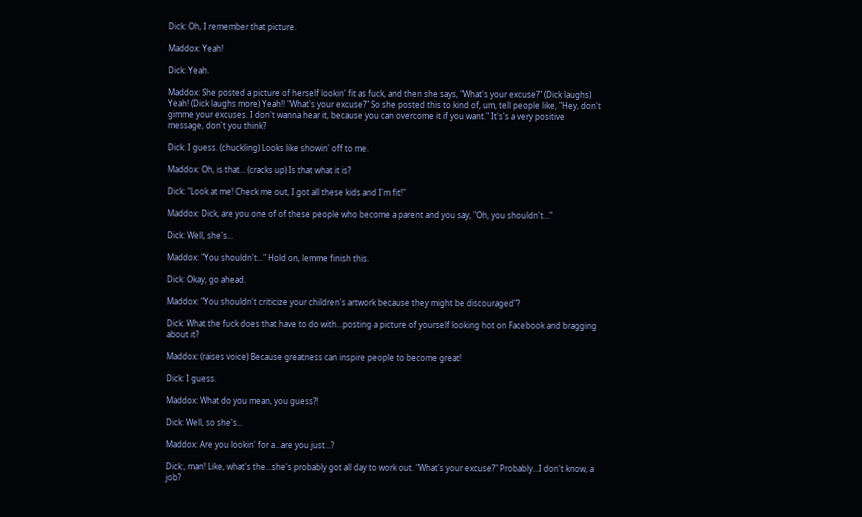Dick: Oh, I remember that picture.

Maddox: Yeah!

Dick: Yeah.

Maddox: She posted a picture of herself lookin' fit as fuck, and then she says, "What's your excuse?" (Dick laughs) Yeah! (Dick laughs more) Yeah!! "What's your excuse?" So she posted this to kind of, um, tell people like, "Hey, don't gimme your excuses. I don't wanna hear it, because you can overcome it if you want." It's's a very positive message, don't you think?

Dick: I guess. (chuckling) Looks like showin' off to me.

Maddox: Oh, is that... (cracks up) Is that what it is?

Dick: "Look at me! Check me out, I got all these kids and I'm fit!"

Maddox: Dick, are you one of of these people who become a parent and you say, "Oh, you shouldn't..."

Dick: Well, she's...

Maddox: "You shouldn't..." Hold on, lemme finish this.

Dick: Okay, go ahead.

Maddox: "You shouldn't criticize your children's artwork because they might be discouraged"?

Dick: What the fuck does that have to do with...posting a picture of yourself looking hot on Facebook and bragging about it?

Maddox: (raises voice) Because greatness can inspire people to become great!

Dick: I guess.

Maddox: What do you mean, you guess?!

Dick: Well, so she's...

Maddox: Are you lookin' for a...are you just...?

Dick:, man! Like, what's the...she's probably got all day to work out. "What's your excuse?" Probably...I don't know, a job?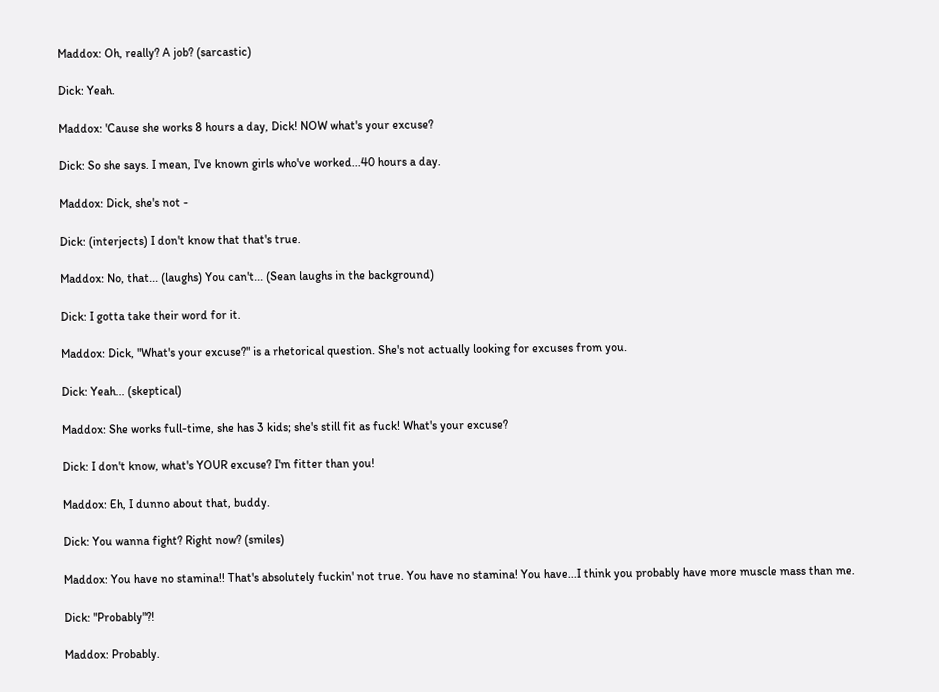Maddox: Oh, really? A job? (sarcastic)

Dick: Yeah.

Maddox: 'Cause she works 8 hours a day, Dick! NOW what's your excuse?

Dick: So she says. I mean, I've known girls who've worked...40 hours a day.

Maddox: Dick, she's not -

Dick: (interjects) I don't know that that's true.

Maddox: No, that... (laughs) You can't... (Sean laughs in the background)

Dick: I gotta take their word for it.

Maddox: Dick, "What's your excuse?" is a rhetorical question. She's not actually looking for excuses from you.

Dick: Yeah... (skeptical)

Maddox: She works full-time, she has 3 kids; she's still fit as fuck! What's your excuse?

Dick: I don't know, what's YOUR excuse? I'm fitter than you!

Maddox: Eh, I dunno about that, buddy.

Dick: You wanna fight? Right now? (smiles)

Maddox: You have no stamina!! That's absolutely fuckin' not true. You have no stamina! You have...I think you probably have more muscle mass than me.

Dick: "Probably"?!

Maddox: Probably.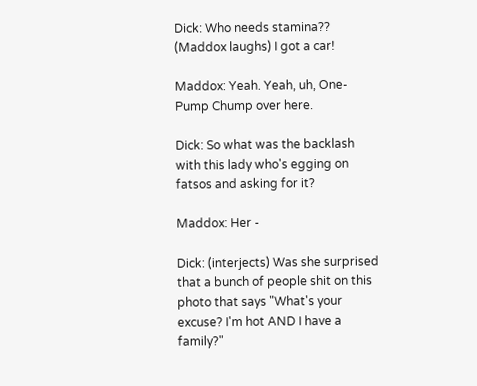Dick: Who needs stamina?? (Maddox laughs) I got a car!

Maddox: Yeah. Yeah, uh, One-Pump Chump over here.

Dick: So what was the backlash with this lady who's egging on fatsos and asking for it?

Maddox: Her -

Dick: (interjects) Was she surprised that a bunch of people shit on this photo that says "What's your excuse? I'm hot AND I have a family?"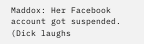Maddox: Her Facebook account got suspended. (Dick laughs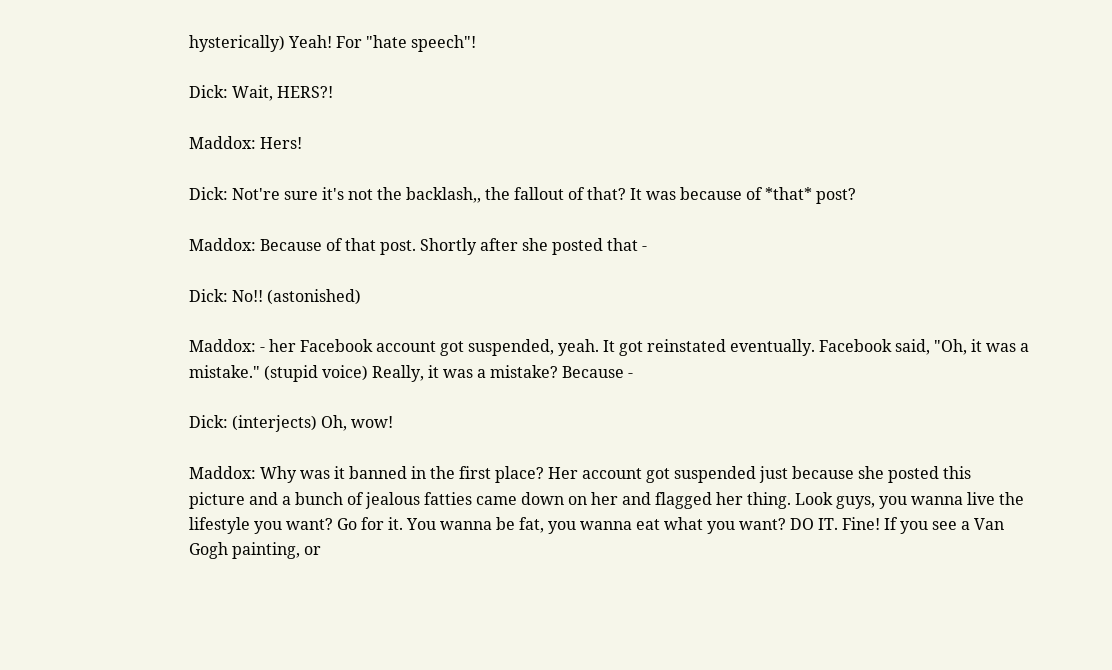hysterically) Yeah! For "hate speech"!

Dick: Wait, HERS?!

Maddox: Hers!

Dick: Not're sure it's not the backlash,, the fallout of that? It was because of *that* post?

Maddox: Because of that post. Shortly after she posted that -

Dick: No!! (astonished)

Maddox: - her Facebook account got suspended, yeah. It got reinstated eventually. Facebook said, "Oh, it was a mistake." (stupid voice) Really, it was a mistake? Because -

Dick: (interjects) Oh, wow!

Maddox: Why was it banned in the first place? Her account got suspended just because she posted this picture and a bunch of jealous fatties came down on her and flagged her thing. Look guys, you wanna live the lifestyle you want? Go for it. You wanna be fat, you wanna eat what you want? DO IT. Fine! If you see a Van Gogh painting, or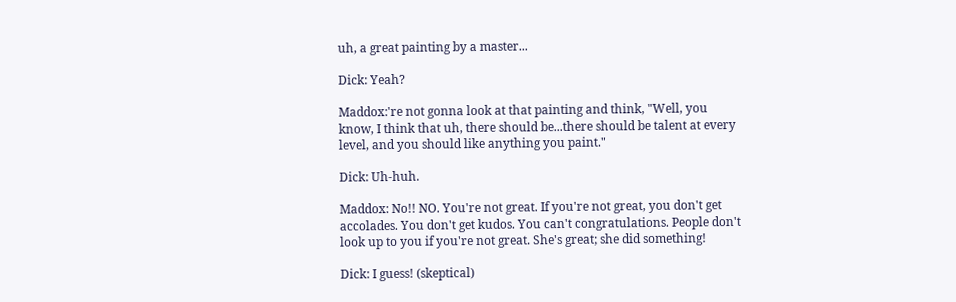uh, a great painting by a master...

Dick: Yeah?

Maddox:'re not gonna look at that painting and think, "Well, you know, I think that uh, there should be...there should be talent at every level, and you should like anything you paint."

Dick: Uh-huh.

Maddox: No!! NO. You're not great. If you're not great, you don't get accolades. You don't get kudos. You can't congratulations. People don't look up to you if you're not great. She's great; she did something!

Dick: I guess! (skeptical)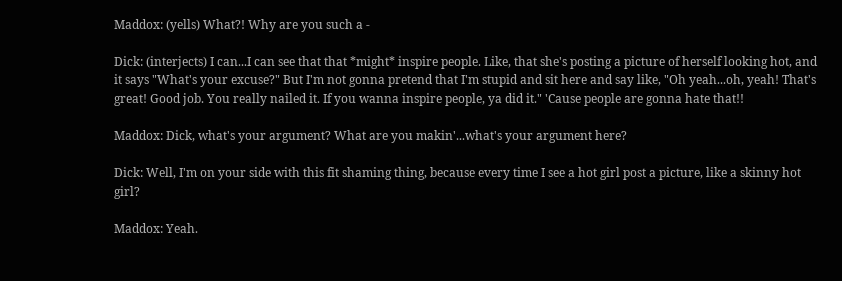Maddox: (yells) What?! Why are you such a -

Dick: (interjects) I can...I can see that that *might* inspire people. Like, that she's posting a picture of herself looking hot, and it says "What's your excuse?" But I'm not gonna pretend that I'm stupid and sit here and say like, "Oh yeah...oh, yeah! That's great! Good job. You really nailed it. If you wanna inspire people, ya did it." 'Cause people are gonna hate that!!

Maddox: Dick, what's your argument? What are you makin'...what's your argument here?

Dick: Well, I'm on your side with this fit shaming thing, because every time I see a hot girl post a picture, like a skinny hot girl?

Maddox: Yeah.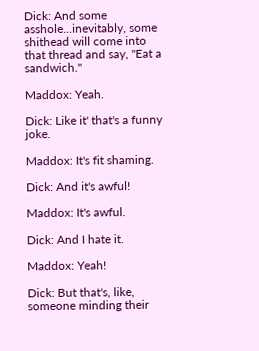Dick: And some asshole...inevitably, some shithead will come into that thread and say, "Eat a sandwich."

Maddox: Yeah.

Dick: Like it' that's a funny joke.

Maddox: It's fit shaming.

Dick: And it's awful!

Maddox: It's awful.

Dick: And I hate it.

Maddox: Yeah!

Dick: But that's, like, someone minding their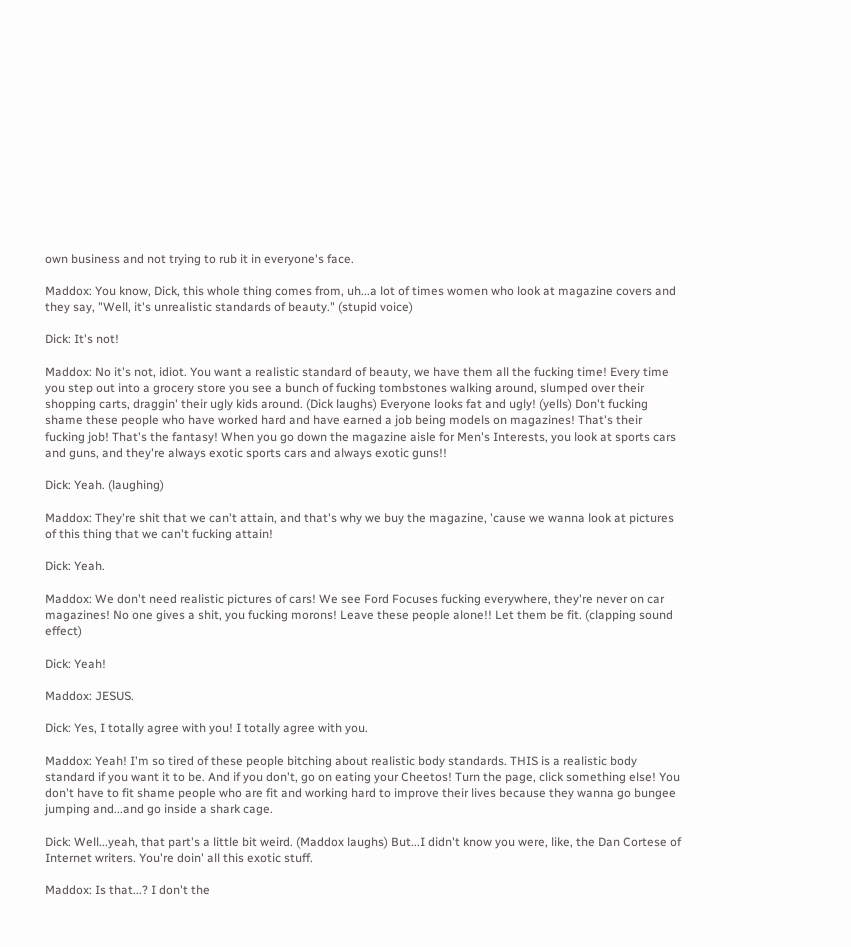own business and not trying to rub it in everyone's face.

Maddox: You know, Dick, this whole thing comes from, uh...a lot of times women who look at magazine covers and they say, "Well, it's unrealistic standards of beauty." (stupid voice)

Dick: It's not!

Maddox: No it's not, idiot. You want a realistic standard of beauty, we have them all the fucking time! Every time you step out into a grocery store you see a bunch of fucking tombstones walking around, slumped over their shopping carts, draggin' their ugly kids around. (Dick laughs) Everyone looks fat and ugly! (yells) Don't fucking shame these people who have worked hard and have earned a job being models on magazines! That's their fucking job! That's the fantasy! When you go down the magazine aisle for Men's Interests, you look at sports cars and guns, and they're always exotic sports cars and always exotic guns!!

Dick: Yeah. (laughing)

Maddox: They're shit that we can't attain, and that's why we buy the magazine, 'cause we wanna look at pictures of this thing that we can't fucking attain!

Dick: Yeah.

Maddox: We don't need realistic pictures of cars! We see Ford Focuses fucking everywhere, they're never on car magazines! No one gives a shit, you fucking morons! Leave these people alone!! Let them be fit. (clapping sound effect)

Dick: Yeah!

Maddox: JESUS.

Dick: Yes, I totally agree with you! I totally agree with you.

Maddox: Yeah! I'm so tired of these people bitching about realistic body standards. THIS is a realistic body standard if you want it to be. And if you don't, go on eating your Cheetos! Turn the page, click something else! You don't have to fit shame people who are fit and working hard to improve their lives because they wanna go bungee jumping and...and go inside a shark cage.

Dick: Well...yeah, that part's a little bit weird. (Maddox laughs) But...I didn't know you were, like, the Dan Cortese of Internet writers. You're doin' all this exotic stuff.

Maddox: Is that...? I don't the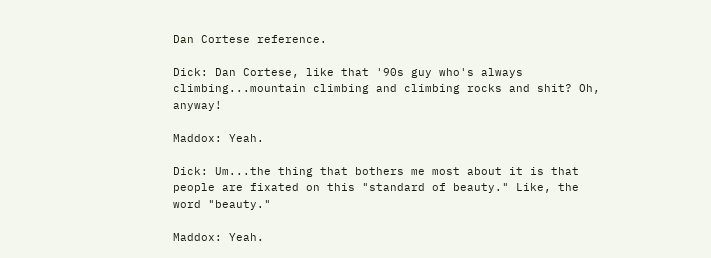Dan Cortese reference.

Dick: Dan Cortese, like that '90s guy who's always climbing...mountain climbing and climbing rocks and shit? Oh, anyway!

Maddox: Yeah.

Dick: Um...the thing that bothers me most about it is that people are fixated on this "standard of beauty." Like, the word "beauty."

Maddox: Yeah.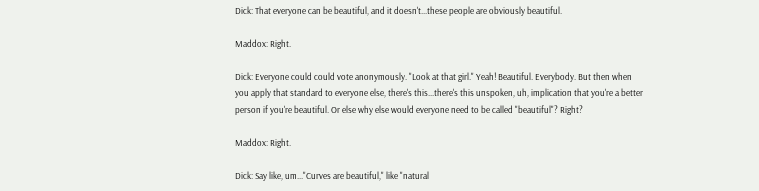Dick: That everyone can be beautiful, and it doesn't...these people are obviously beautiful.

Maddox: Right.

Dick: Everyone could could vote anonymously. "Look at that girl." Yeah! Beautiful. Everybody. But then when you apply that standard to everyone else, there's this...there's this unspoken, uh, implication that you're a better person if you're beautiful. Or else why else would everyone need to be called "beautiful"? Right?

Maddox: Right.

Dick: Say like, um..."Curves are beautiful," like "natural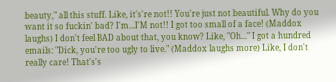beauty," all this stuff. Like, it's're not!! You're just not beautiful. Why do you want it so fuckin' bad? I'm...I'M not!! I got too small of a face! (Maddox laughs) I don't feel BAD about that, you know? Like, "Oh..." I got a hundred emails: "Dick, you're too ugly to live." (Maddox laughs more) Like, I don't really care! That's's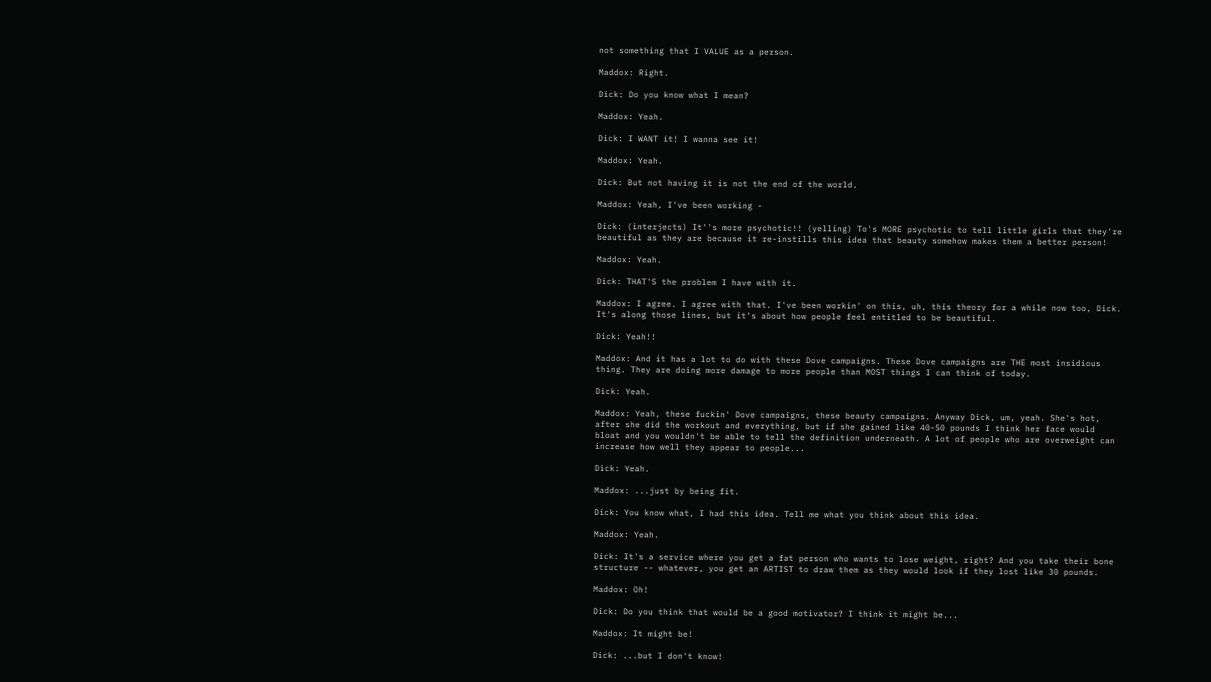not something that I VALUE as a person.

Maddox: Right.

Dick: Do you know what I mean?

Maddox: Yeah.

Dick: I WANT it! I wanna see it!

Maddox: Yeah.

Dick: But not having it is not the end of the world.

Maddox: Yeah, I've been working -

Dick: (interjects) It''s more psychotic!! (yelling) To's MORE psychotic to tell little girls that they're beautiful as they are because it re-instills this idea that beauty somehow makes them a better person!

Maddox: Yeah.

Dick: THAT'S the problem I have with it.

Maddox: I agree. I agree with that. I've been workin' on this, uh, this theory for a while now too, Dick. It's along those lines, but it's about how people feel entitled to be beautiful.

Dick: Yeah!!

Maddox: And it has a lot to do with these Dove campaigns. These Dove campaigns are THE most insidious thing. They are doing more damage to more people than MOST things I can think of today.

Dick: Yeah.

Maddox: Yeah, these fuckin' Dove campaigns, these beauty campaigns. Anyway Dick, um, yeah. She's hot, after she did the workout and everything, but if she gained like 40-50 pounds I think her face would bloat and you wouldn't be able to tell the definition underneath. A lot of people who are overweight can increase how well they appear to people...

Dick: Yeah.

Maddox: ...just by being fit.

Dick: You know what, I had this idea. Tell me what you think about this idea.

Maddox: Yeah.

Dick: It's a service where you get a fat person who wants to lose weight, right? And you take their bone structure -- whatever, you get an ARTIST to draw them as they would look if they lost like 30 pounds.

Maddox: Oh!

Dick: Do you think that would be a good motivator? I think it might be...

Maddox: It might be!

Dick: ...but I don't know!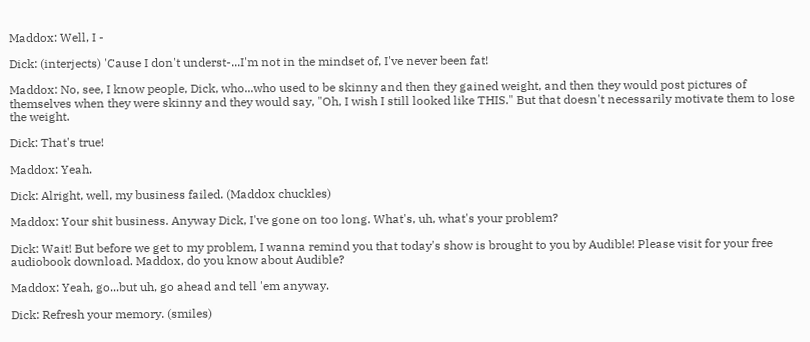Maddox: Well, I -

Dick: (interjects) 'Cause I don't underst-...I'm not in the mindset of, I've never been fat!

Maddox: No, see, I know people, Dick, who...who used to be skinny and then they gained weight, and then they would post pictures of themselves when they were skinny and they would say, "Oh, I wish I still looked like THIS." But that doesn't necessarily motivate them to lose the weight.

Dick: That's true!

Maddox: Yeah.

Dick: Alright, well, my business failed. (Maddox chuckles)

Maddox: Your shit business. Anyway Dick, I've gone on too long. What's, uh, what's your problem?

Dick: Wait! But before we get to my problem, I wanna remind you that today's show is brought to you by Audible! Please visit for your free audiobook download. Maddox, do you know about Audible?

Maddox: Yeah, go...but uh, go ahead and tell 'em anyway.

Dick: Refresh your memory. (smiles)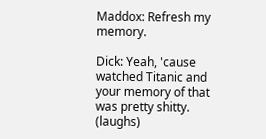Maddox: Refresh my memory.

Dick: Yeah, 'cause watched Titanic and your memory of that was pretty shitty. (laughs)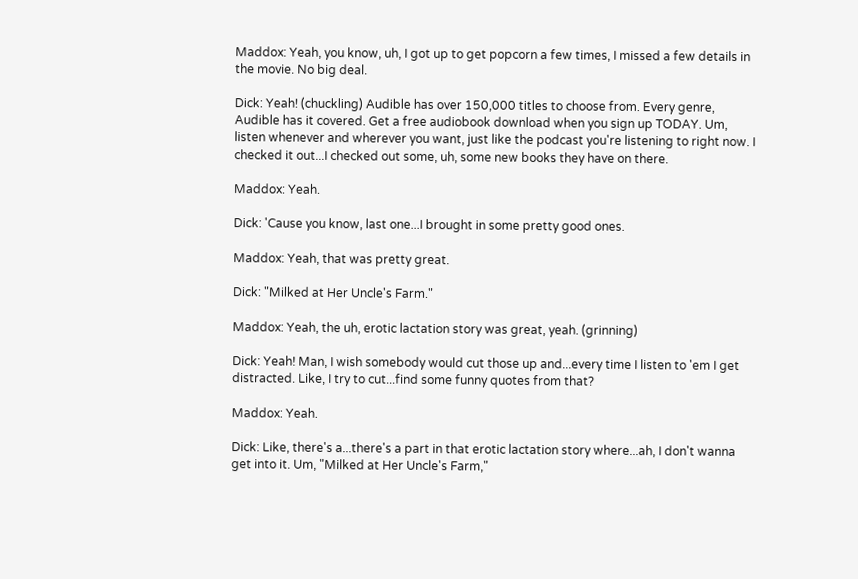Maddox: Yeah, you know, uh, I got up to get popcorn a few times, I missed a few details in the movie. No big deal.

Dick: Yeah! (chuckling) Audible has over 150,000 titles to choose from. Every genre, Audible has it covered. Get a free audiobook download when you sign up TODAY. Um, listen whenever and wherever you want, just like the podcast you're listening to right now. I checked it out...I checked out some, uh, some new books they have on there.

Maddox: Yeah.

Dick: 'Cause you know, last one...I brought in some pretty good ones.

Maddox: Yeah, that was pretty great.

Dick: "Milked at Her Uncle's Farm."

Maddox: Yeah, the uh, erotic lactation story was great, yeah. (grinning)

Dick: Yeah! Man, I wish somebody would cut those up and...every time I listen to 'em I get distracted. Like, I try to cut...find some funny quotes from that?

Maddox: Yeah.

Dick: Like, there's a...there's a part in that erotic lactation story where...ah, I don't wanna get into it. Um, "Milked at Her Uncle's Farm,"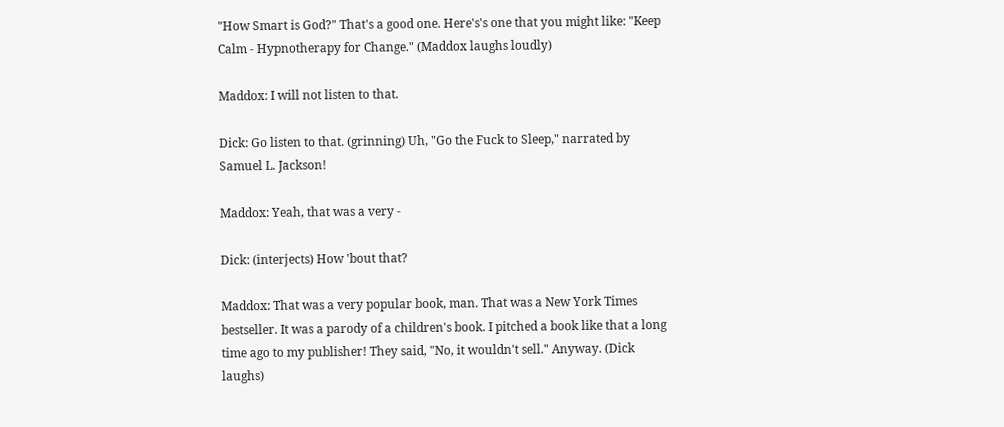"How Smart is God?" That's a good one. Here's's one that you might like: "Keep Calm - Hypnotherapy for Change." (Maddox laughs loudly)

Maddox: I will not listen to that.

Dick: Go listen to that. (grinning) Uh, "Go the Fuck to Sleep," narrated by Samuel L. Jackson!

Maddox: Yeah, that was a very -

Dick: (interjects) How 'bout that?

Maddox: That was a very popular book, man. That was a New York Times bestseller. It was a parody of a children's book. I pitched a book like that a long time ago to my publisher! They said, "No, it wouldn't sell." Anyway. (Dick laughs)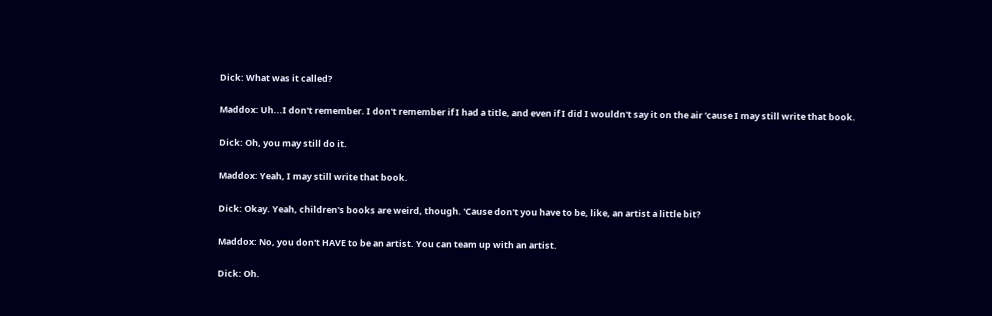Dick: What was it called?

Maddox: Uh...I don't remember. I don't remember if I had a title, and even if I did I wouldn't say it on the air 'cause I may still write that book.

Dick: Oh, you may still do it.

Maddox: Yeah, I may still write that book.

Dick: Okay. Yeah, children's books are weird, though. 'Cause don't you have to be, like, an artist a little bit?

Maddox: No, you don't HAVE to be an artist. You can team up with an artist.

Dick: Oh.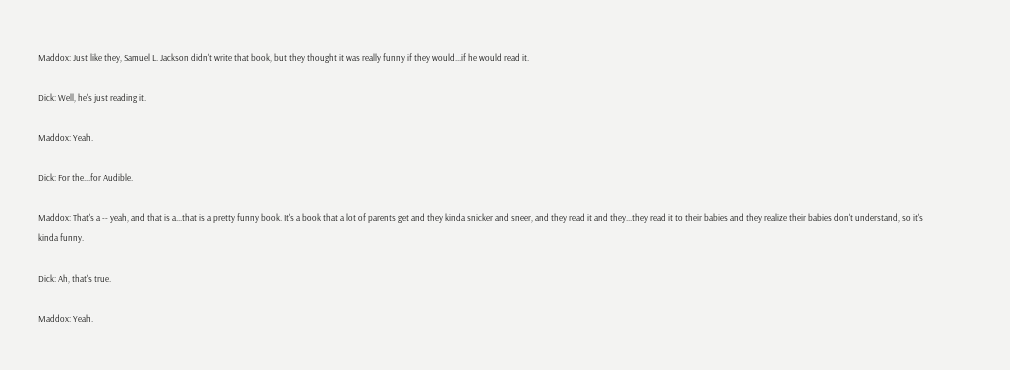Maddox: Just like they, Samuel L. Jackson didn't write that book, but they thought it was really funny if they would...if he would read it.

Dick: Well, he's just reading it.

Maddox: Yeah.

Dick: For the...for Audible.

Maddox: That's a -- yeah, and that is a...that is a pretty funny book. It's a book that a lot of parents get and they kinda snicker and sneer, and they read it and they...they read it to their babies and they realize their babies don't understand, so it's kinda funny.

Dick: Ah, that's true.

Maddox: Yeah.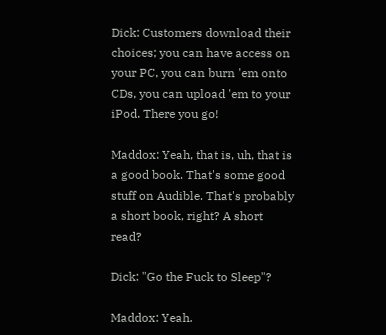Dick: Customers download their choices; you can have access on your PC, you can burn 'em onto CDs, you can upload 'em to your iPod. There you go!

Maddox: Yeah, that is, uh, that is a good book. That's some good stuff on Audible. That's probably a short book, right? A short read?

Dick: "Go the Fuck to Sleep"?

Maddox: Yeah.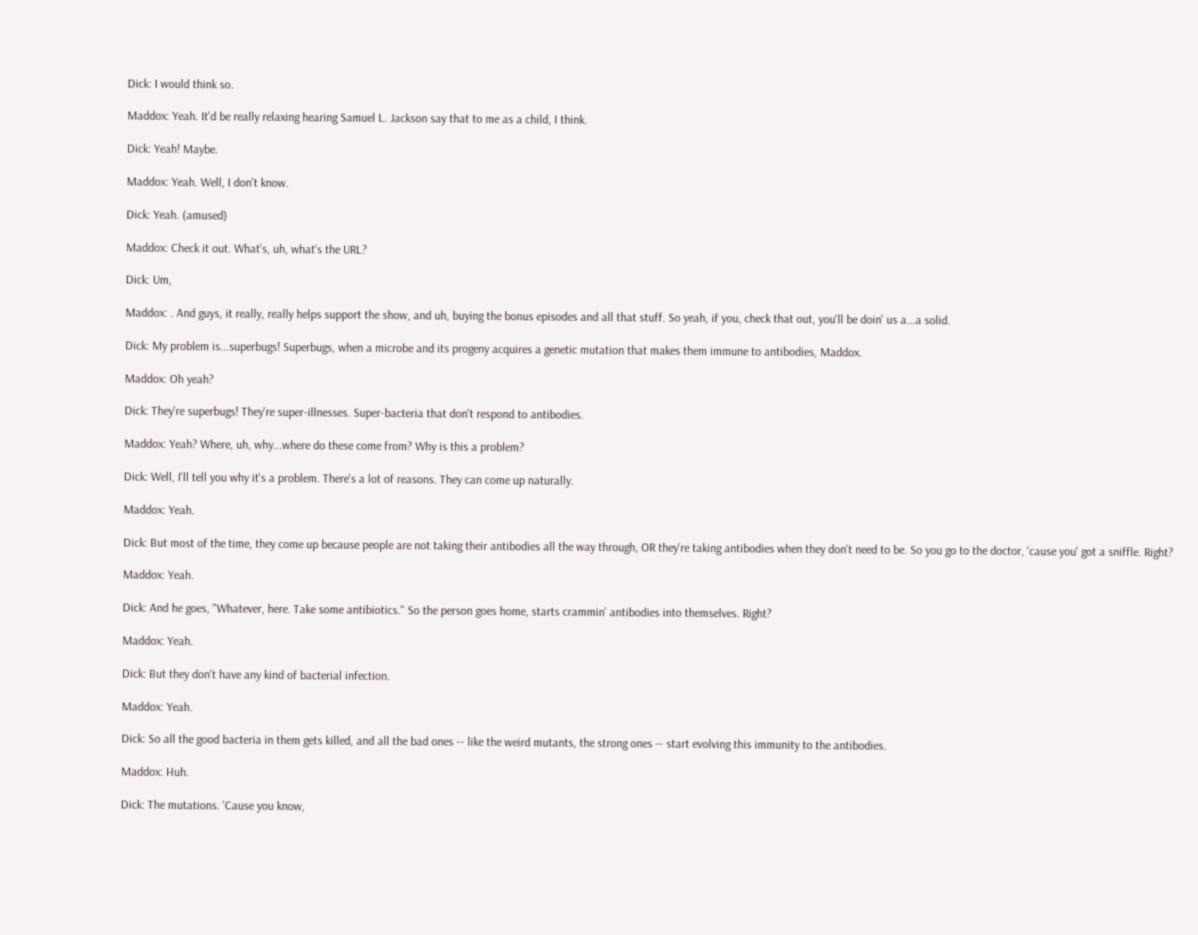Dick: I would think so.

Maddox: Yeah. It'd be really relaxing hearing Samuel L. Jackson say that to me as a child, I think.

Dick: Yeah! Maybe.

Maddox: Yeah. Well, I don't know.

Dick: Yeah. (amused)

Maddox: Check it out. What's, uh, what's the URL?

Dick: Um,

Maddox: . And guys, it really, really helps support the show, and uh, buying the bonus episodes and all that stuff. So yeah, if you, check that out, you'll be doin' us a...a solid.

Dick: My problem is...superbugs! Superbugs, when a microbe and its progeny acquires a genetic mutation that makes them immune to antibodies, Maddox.

Maddox: Oh yeah?

Dick: They're superbugs! They're super-illnesses. Super-bacteria that don't respond to antibodies.

Maddox: Yeah? Where, uh, why...where do these come from? Why is this a problem?

Dick: Well, I'll tell you why it's a problem. There's a lot of reasons. They can come up naturally.

Maddox: Yeah.

Dick: But most of the time, they come up because people are not taking their antibodies all the way through, OR they're taking antibodies when they don't need to be. So you go to the doctor, 'cause you' got a sniffle. Right?

Maddox: Yeah.

Dick: And he goes, "Whatever, here. Take some antibiotics." So the person goes home, starts crammin' antibodies into themselves. Right?

Maddox: Yeah.

Dick: But they don't have any kind of bacterial infection.

Maddox: Yeah.

Dick: So all the good bacteria in them gets killed, and all the bad ones -- like the weird mutants, the strong ones -- start evolving this immunity to the antibodies.

Maddox: Huh.

Dick: The mutations. 'Cause you know,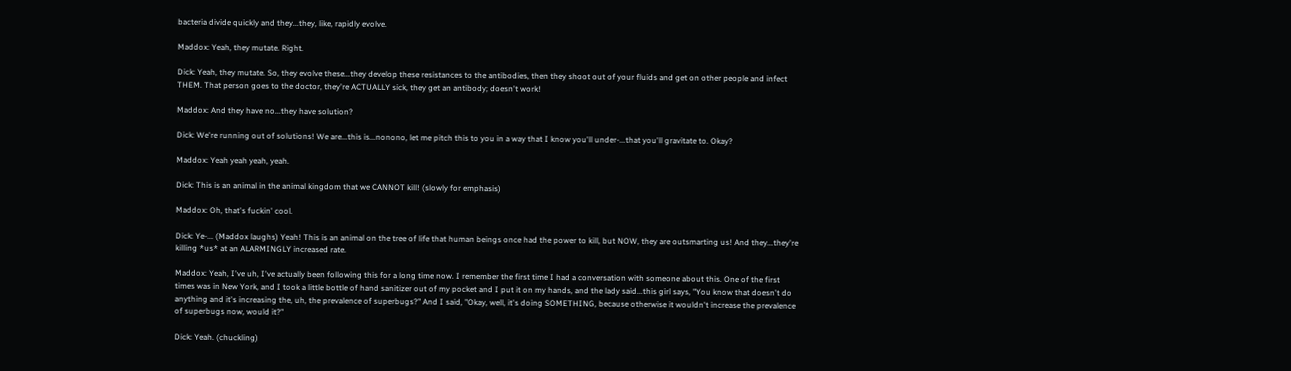bacteria divide quickly and they...they, like, rapidly evolve.

Maddox: Yeah, they mutate. Right.

Dick: Yeah, they mutate. So, they evolve these...they develop these resistances to the antibodies, then they shoot out of your fluids and get on other people and infect THEM. That person goes to the doctor, they're ACTUALLY sick, they get an antibody; doesn't work!

Maddox: And they have no...they have solution?

Dick: We're running out of solutions! We are...this is...nonono, let me pitch this to you in a way that I know you'll under-...that you'll gravitate to. Okay?

Maddox: Yeah yeah yeah, yeah.

Dick: This is an animal in the animal kingdom that we CANNOT kill! (slowly for emphasis)

Maddox: Oh, that's fuckin' cool.

Dick: Ye-... (Maddox laughs) Yeah! This is an animal on the tree of life that human beings once had the power to kill, but NOW, they are outsmarting us! And they...they're killing *us* at an ALARMINGLY increased rate.

Maddox: Yeah, I've uh, I've actually been following this for a long time now. I remember the first time I had a conversation with someone about this. One of the first times was in New York, and I took a little bottle of hand sanitizer out of my pocket and I put it on my hands, and the lady said...this girl says, "You know that doesn't do anything and it's increasing the, uh, the prevalence of superbugs?" And I said, "Okay, well, it's doing SOMETHING, because otherwise it wouldn't increase the prevalence of superbugs now, would it?"

Dick: Yeah. (chuckling)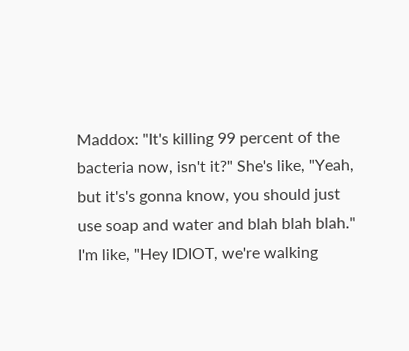Maddox: "It's killing 99 percent of the bacteria now, isn't it?" She's like, "Yeah, but it's's gonna know, you should just use soap and water and blah blah blah." I'm like, "Hey IDIOT, we're walking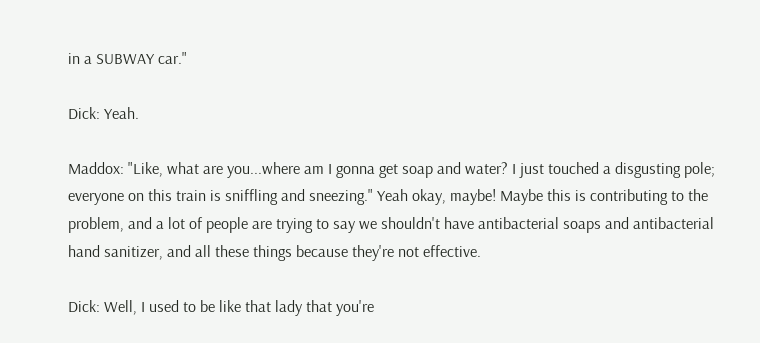in a SUBWAY car."

Dick: Yeah.

Maddox: "Like, what are you...where am I gonna get soap and water? I just touched a disgusting pole; everyone on this train is sniffling and sneezing." Yeah okay, maybe! Maybe this is contributing to the problem, and a lot of people are trying to say we shouldn't have antibacterial soaps and antibacterial hand sanitizer, and all these things because they're not effective.

Dick: Well, I used to be like that lady that you're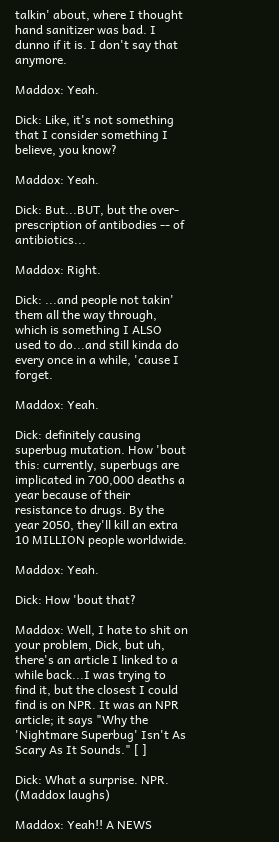talkin' about, where I thought hand sanitizer was bad. I dunno if it is. I don't say that anymore.

Maddox: Yeah.

Dick: Like, it's not something that I consider something I believe, you know?

Maddox: Yeah.

Dick: But...BUT, but the over-prescription of antibodies -- of antibiotics...

Maddox: Right.

Dick: ...and people not takin' them all the way through, which is something I ALSO used to do...and still kinda do every once in a while, 'cause I forget.

Maddox: Yeah.

Dick: definitely causing superbug mutation. How 'bout this: currently, superbugs are implicated in 700,000 deaths a year because of their resistance to drugs. By the year 2050, they'll kill an extra 10 MILLION people worldwide.

Maddox: Yeah.

Dick: How 'bout that?

Maddox: Well, I hate to shit on your problem, Dick, but uh, there's an article I linked to a while back...I was trying to find it, but the closest I could find is on NPR. It was an NPR article; it says "Why the 'Nightmare Superbug' Isn't As Scary As It Sounds." [ ]

Dick: What a surprise. NPR. (Maddox laughs)

Maddox: Yeah!! A NEWS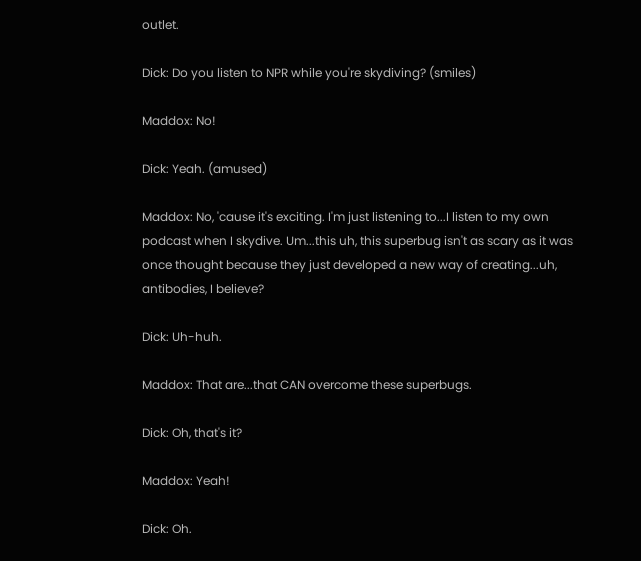outlet.

Dick: Do you listen to NPR while you're skydiving? (smiles)

Maddox: No!

Dick: Yeah. (amused)

Maddox: No, 'cause it's exciting. I'm just listening to...I listen to my own podcast when I skydive. Um...this uh, this superbug isn't as scary as it was once thought because they just developed a new way of creating...uh, antibodies, I believe?

Dick: Uh-huh.

Maddox: That are...that CAN overcome these superbugs.

Dick: Oh, that's it?

Maddox: Yeah!

Dick: Oh.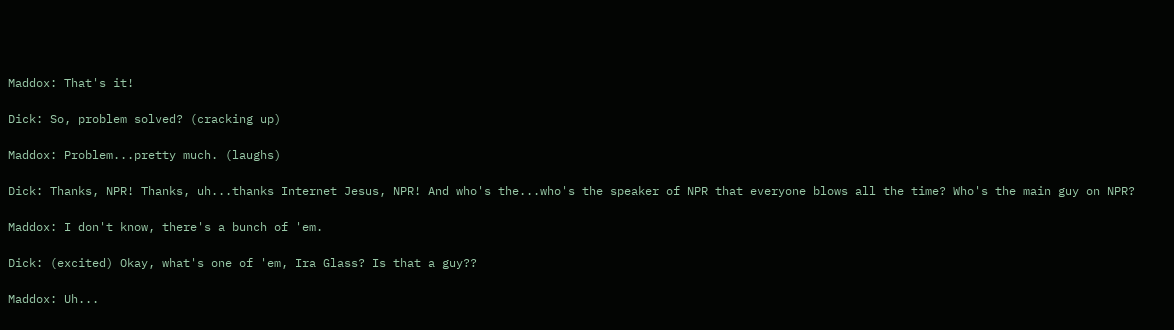Maddox: That's it!

Dick: So, problem solved? (cracking up)

Maddox: Problem...pretty much. (laughs)

Dick: Thanks, NPR! Thanks, uh...thanks Internet Jesus, NPR! And who's the...who's the speaker of NPR that everyone blows all the time? Who's the main guy on NPR?

Maddox: I don't know, there's a bunch of 'em.

Dick: (excited) Okay, what's one of 'em, Ira Glass? Is that a guy??

Maddox: Uh...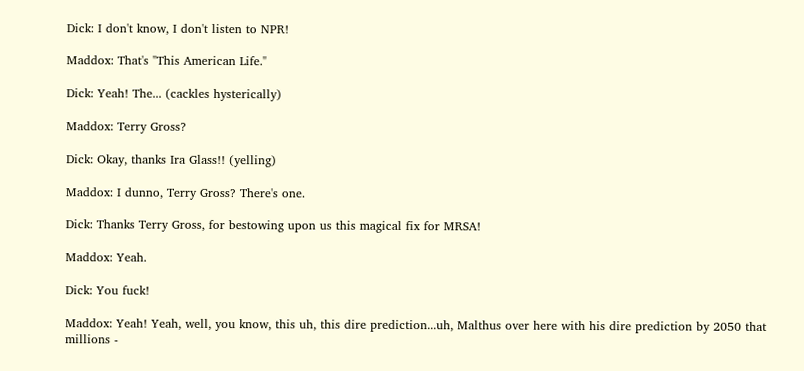Dick: I don't know, I don't listen to NPR!

Maddox: That's "This American Life."

Dick: Yeah! The... (cackles hysterically)

Maddox: Terry Gross?

Dick: Okay, thanks Ira Glass!! (yelling)

Maddox: I dunno, Terry Gross? There's one.

Dick: Thanks Terry Gross, for bestowing upon us this magical fix for MRSA!

Maddox: Yeah.

Dick: You fuck!

Maddox: Yeah! Yeah, well, you know, this uh, this dire prediction...uh, Malthus over here with his dire prediction by 2050 that millions -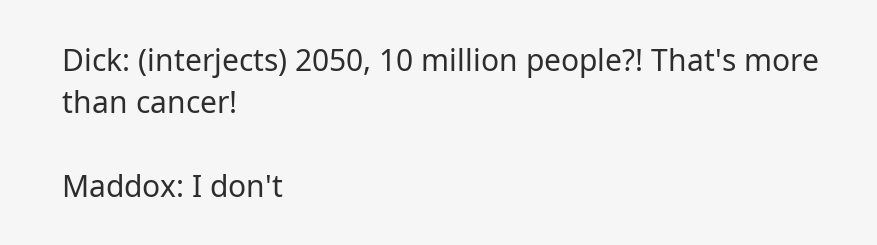Dick: (interjects) 2050, 10 million people?! That's more than cancer!

Maddox: I don't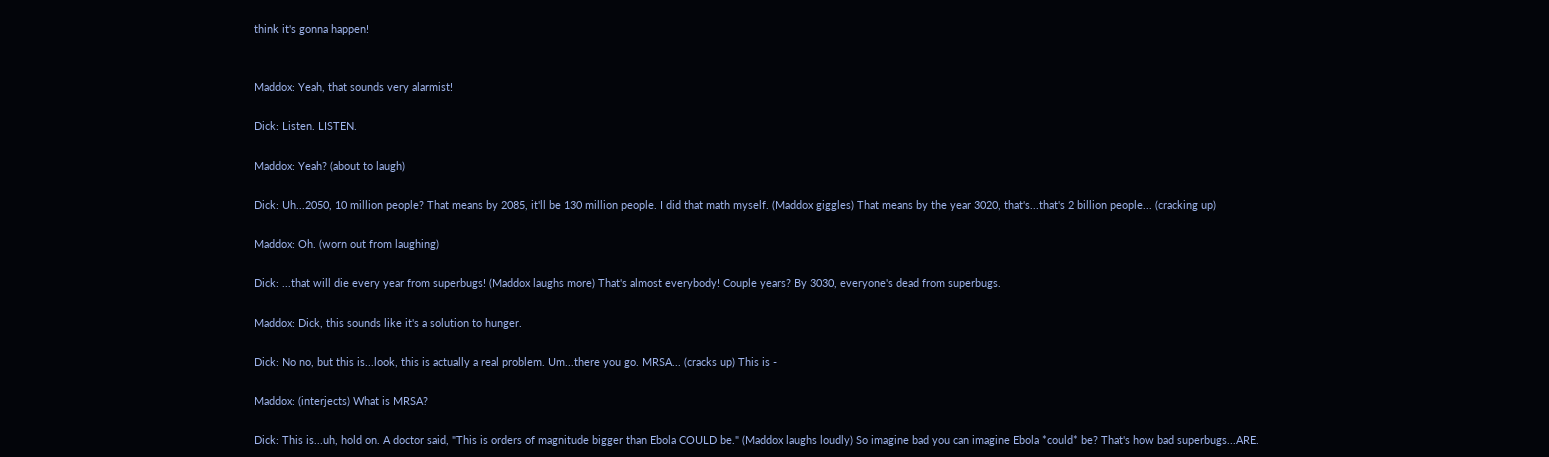think it's gonna happen!


Maddox: Yeah, that sounds very alarmist!

Dick: Listen. LISTEN.

Maddox: Yeah? (about to laugh)

Dick: Uh...2050, 10 million people? That means by 2085, it'll be 130 million people. I did that math myself. (Maddox giggles) That means by the year 3020, that's...that's 2 billion people... (cracking up)

Maddox: Oh. (worn out from laughing)

Dick: ...that will die every year from superbugs! (Maddox laughs more) That's almost everybody! Couple years? By 3030, everyone's dead from superbugs.

Maddox: Dick, this sounds like it's a solution to hunger.

Dick: No no, but this is...look, this is actually a real problem. Um...there you go. MRSA... (cracks up) This is -

Maddox: (interjects) What is MRSA?

Dick: This is...uh, hold on. A doctor said, "This is orders of magnitude bigger than Ebola COULD be." (Maddox laughs loudly) So imagine bad you can imagine Ebola *could* be? That's how bad superbugs...ARE.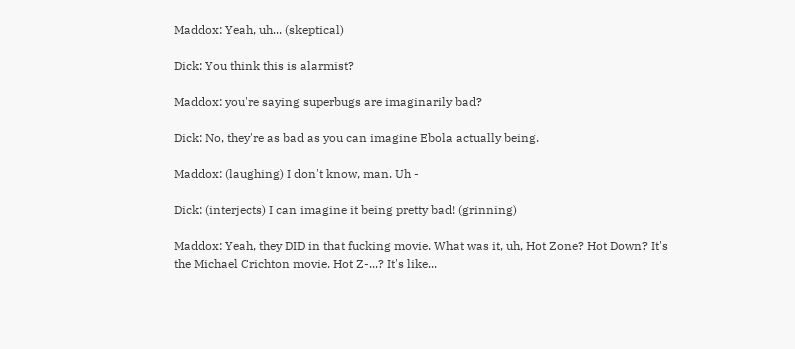Maddox: Yeah, uh... (skeptical)

Dick: You think this is alarmist?

Maddox: you're saying superbugs are imaginarily bad?

Dick: No, they're as bad as you can imagine Ebola actually being.

Maddox: (laughing) I don't know, man. Uh -

Dick: (interjects) I can imagine it being pretty bad! (grinning)

Maddox: Yeah, they DID in that fucking movie. What was it, uh, Hot Zone? Hot Down? It's the Michael Crichton movie. Hot Z-...? It's like...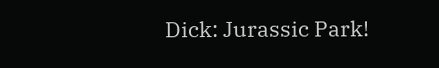Dick: Jurassic Park!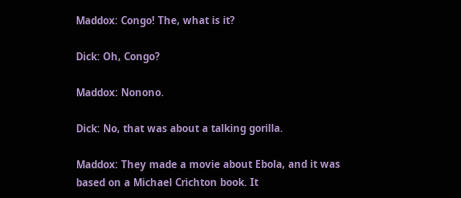Maddox: Congo! The, what is it?

Dick: Oh, Congo?

Maddox: Nonono.

Dick: No, that was about a talking gorilla.

Maddox: They made a movie about Ebola, and it was based on a Michael Crichton book. It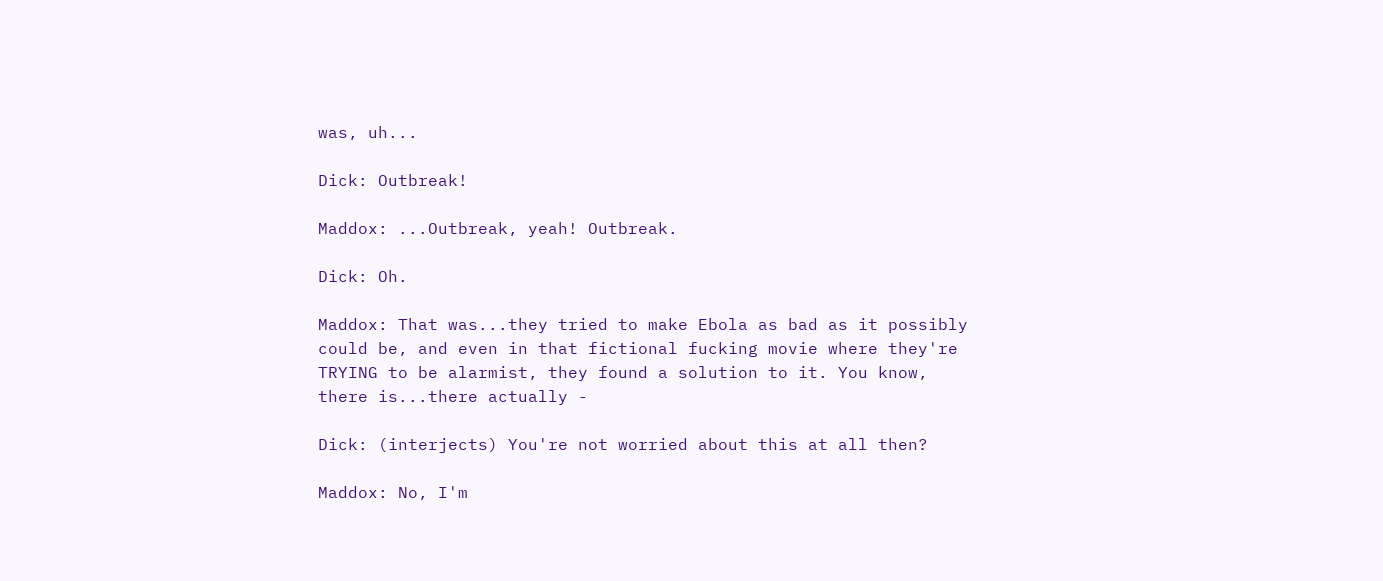was, uh...

Dick: Outbreak!

Maddox: ...Outbreak, yeah! Outbreak.

Dick: Oh.

Maddox: That was...they tried to make Ebola as bad as it possibly could be, and even in that fictional fucking movie where they're TRYING to be alarmist, they found a solution to it. You know, there is...there actually -

Dick: (interjects) You're not worried about this at all then?

Maddox: No, I'm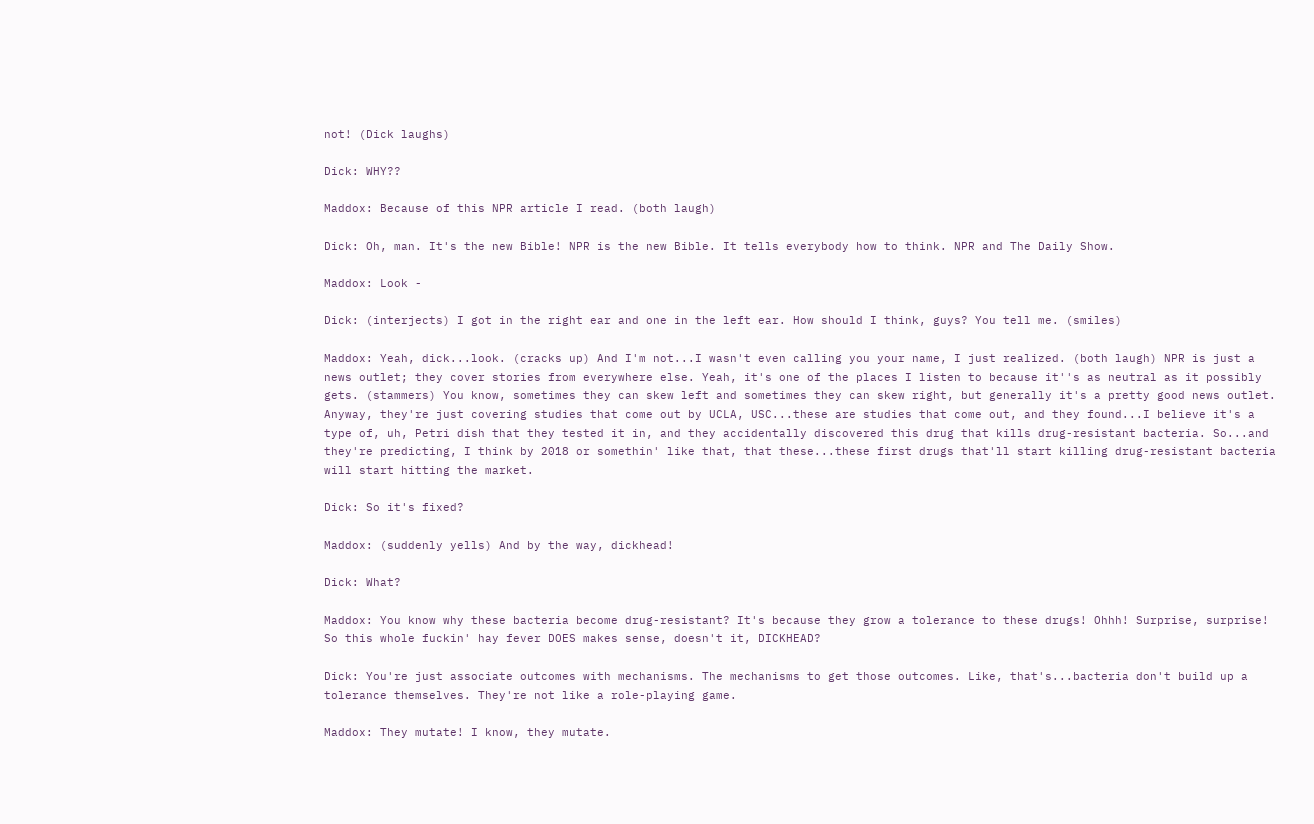not! (Dick laughs)

Dick: WHY??

Maddox: Because of this NPR article I read. (both laugh)

Dick: Oh, man. It's the new Bible! NPR is the new Bible. It tells everybody how to think. NPR and The Daily Show.

Maddox: Look -

Dick: (interjects) I got in the right ear and one in the left ear. How should I think, guys? You tell me. (smiles)

Maddox: Yeah, dick...look. (cracks up) And I'm not...I wasn't even calling you your name, I just realized. (both laugh) NPR is just a news outlet; they cover stories from everywhere else. Yeah, it's one of the places I listen to because it''s as neutral as it possibly gets. (stammers) You know, sometimes they can skew left and sometimes they can skew right, but generally it's a pretty good news outlet. Anyway, they're just covering studies that come out by UCLA, USC...these are studies that come out, and they found...I believe it's a type of, uh, Petri dish that they tested it in, and they accidentally discovered this drug that kills drug-resistant bacteria. So...and they're predicting, I think by 2018 or somethin' like that, that these...these first drugs that'll start killing drug-resistant bacteria will start hitting the market.

Dick: So it's fixed?

Maddox: (suddenly yells) And by the way, dickhead!

Dick: What?

Maddox: You know why these bacteria become drug-resistant? It's because they grow a tolerance to these drugs! Ohhh! Surprise, surprise! So this whole fuckin' hay fever DOES makes sense, doesn't it, DICKHEAD?

Dick: You're just associate outcomes with mechanisms. The mechanisms to get those outcomes. Like, that's...bacteria don't build up a tolerance themselves. They're not like a role-playing game.

Maddox: They mutate! I know, they mutate.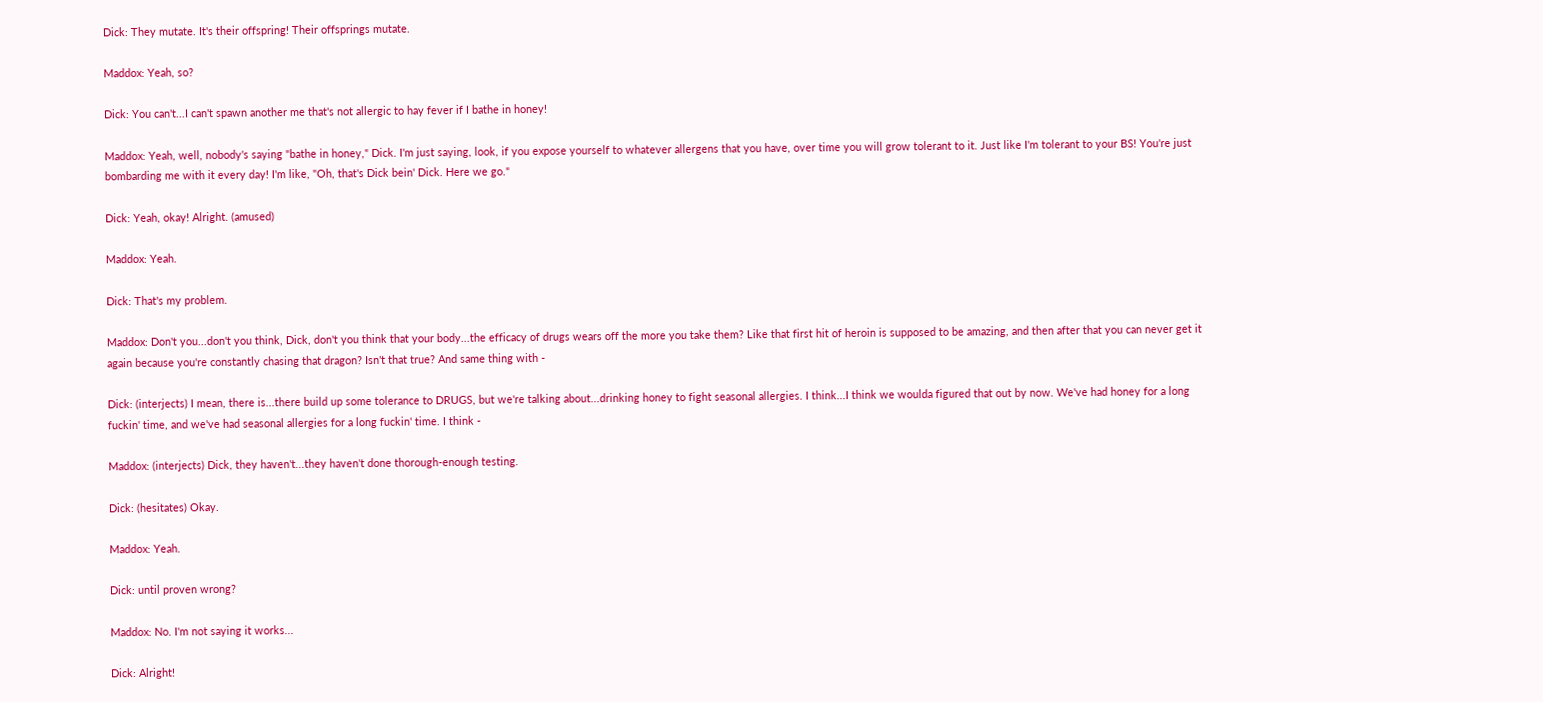Dick: They mutate. It's their offspring! Their offsprings mutate.

Maddox: Yeah, so?

Dick: You can't...I can't spawn another me that's not allergic to hay fever if I bathe in honey!

Maddox: Yeah, well, nobody's saying "bathe in honey," Dick. I'm just saying, look, if you expose yourself to whatever allergens that you have, over time you will grow tolerant to it. Just like I'm tolerant to your BS! You're just bombarding me with it every day! I'm like, "Oh, that's Dick bein' Dick. Here we go."

Dick: Yeah, okay! Alright. (amused)

Maddox: Yeah.

Dick: That's my problem.

Maddox: Don't you...don't you think, Dick, don't you think that your body...the efficacy of drugs wears off the more you take them? Like that first hit of heroin is supposed to be amazing, and then after that you can never get it again because you're constantly chasing that dragon? Isn't that true? And same thing with -

Dick: (interjects) I mean, there is...there build up some tolerance to DRUGS, but we're talking about...drinking honey to fight seasonal allergies. I think...I think we woulda figured that out by now. We've had honey for a long fuckin' time, and we've had seasonal allergies for a long fuckin' time. I think -

Maddox: (interjects) Dick, they haven't...they haven't done thorough-enough testing.

Dick: (hesitates) Okay.

Maddox: Yeah.

Dick: until proven wrong?

Maddox: No. I'm not saying it works...

Dick: Alright!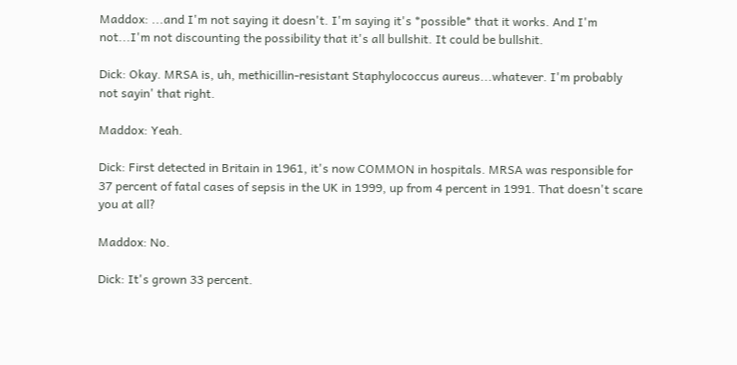Maddox: ...and I'm not saying it doesn't. I'm saying it's *possible* that it works. And I'm not...I'm not discounting the possibility that it's all bullshit. It could be bullshit.

Dick: Okay. MRSA is, uh, methicillin-resistant Staphylococcus aureus...whatever. I'm probably not sayin' that right.

Maddox: Yeah.

Dick: First detected in Britain in 1961, it's now COMMON in hospitals. MRSA was responsible for 37 percent of fatal cases of sepsis in the UK in 1999, up from 4 percent in 1991. That doesn't scare you at all?

Maddox: No.

Dick: It's grown 33 percent.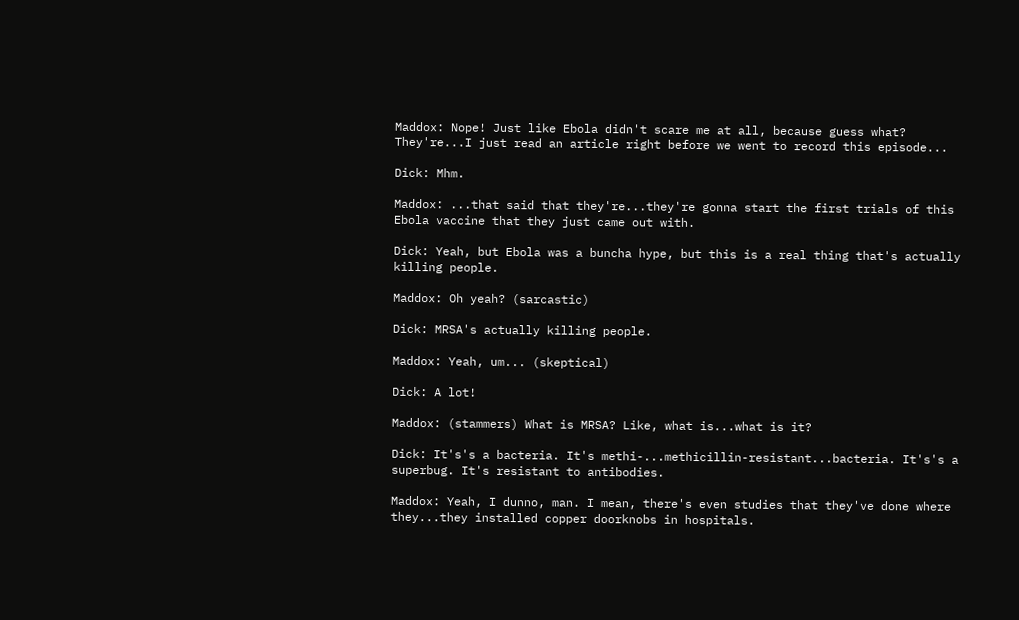Maddox: Nope! Just like Ebola didn't scare me at all, because guess what? They're...I just read an article right before we went to record this episode...

Dick: Mhm.

Maddox: ...that said that they're...they're gonna start the first trials of this Ebola vaccine that they just came out with.

Dick: Yeah, but Ebola was a buncha hype, but this is a real thing that's actually killing people.

Maddox: Oh yeah? (sarcastic)

Dick: MRSA's actually killing people.

Maddox: Yeah, um... (skeptical)

Dick: A lot!

Maddox: (stammers) What is MRSA? Like, what is...what is it?

Dick: It's's a bacteria. It's methi-...methicillin-resistant...bacteria. It's's a superbug. It's resistant to antibodies.

Maddox: Yeah, I dunno, man. I mean, there's even studies that they've done where they...they installed copper doorknobs in hospitals.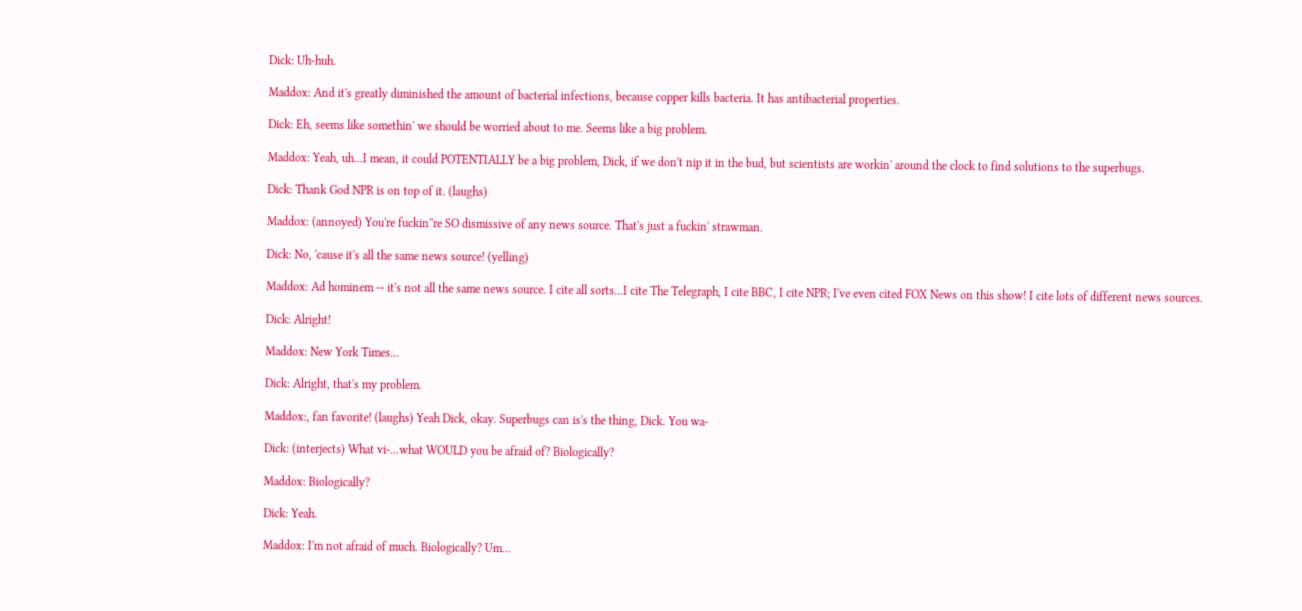Dick: Uh-huh.

Maddox: And it's greatly diminished the amount of bacterial infections, because copper kills bacteria. It has antibacterial properties.

Dick: Eh, seems like somethin' we should be worried about to me. Seems like a big problem.

Maddox: Yeah, uh...I mean, it could POTENTIALLY be a big problem, Dick, if we don't nip it in the bud, but scientists are workin' around the clock to find solutions to the superbugs.

Dick: Thank God NPR is on top of it. (laughs)

Maddox: (annoyed) You're fuckin''re SO dismissive of any news source. That's just a fuckin' strawman.

Dick: No, 'cause it's all the same news source! (yelling)

Maddox: Ad hominem -- it's not all the same news source. I cite all sorts...I cite The Telegraph, I cite BBC, I cite NPR; I've even cited FOX News on this show! I cite lots of different news sources.

Dick: Alright!

Maddox: New York Times...

Dick: Alright, that's my problem.

Maddox:, fan favorite! (laughs) Yeah Dick, okay. Superbugs can is's the thing, Dick. You wa-

Dick: (interjects) What vi-...what WOULD you be afraid of? Biologically?

Maddox: Biologically?

Dick: Yeah.

Maddox: I'm not afraid of much. Biologically? Um...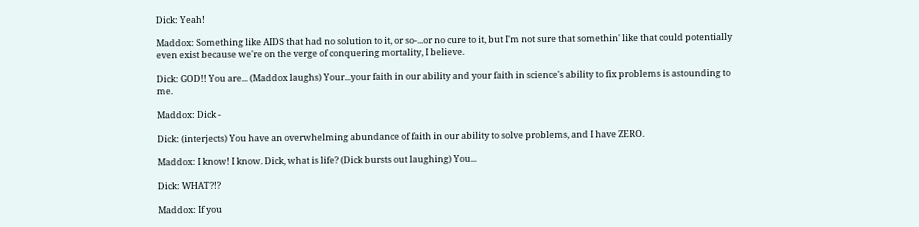Dick: Yeah!

Maddox: Something like AIDS that had no solution to it, or so-...or no cure to it, but I'm not sure that somethin' like that could potentially even exist because we're on the verge of conquering mortality, I believe.

Dick: GOD!! You are... (Maddox laughs) Your...your faith in our ability and your faith in science's ability to fix problems is astounding to me.

Maddox: Dick -

Dick: (interjects) You have an overwhelming abundance of faith in our ability to solve problems, and I have ZERO.

Maddox: I know! I know. Dick, what is life? (Dick bursts out laughing) You...

Dick: WHAT?!?

Maddox: If you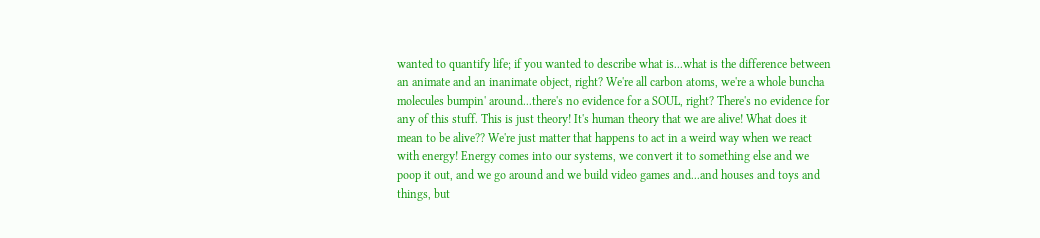wanted to quantify life; if you wanted to describe what is...what is the difference between an animate and an inanimate object, right? We're all carbon atoms, we're a whole buncha molecules bumpin' around...there's no evidence for a SOUL, right? There's no evidence for any of this stuff. This is just theory! It's human theory that we are alive! What does it mean to be alive?? We're just matter that happens to act in a weird way when we react with energy! Energy comes into our systems, we convert it to something else and we poop it out, and we go around and we build video games and...and houses and toys and things, but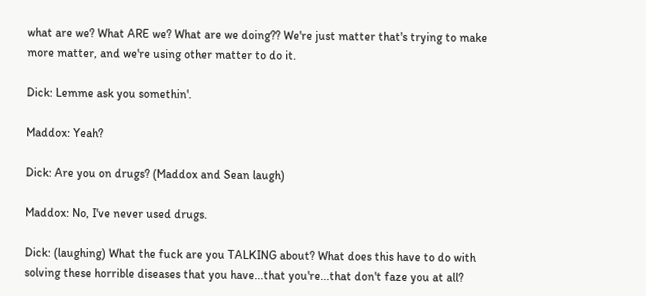what are we? What ARE we? What are we doing?? We're just matter that's trying to make more matter, and we're using other matter to do it.

Dick: Lemme ask you somethin'.

Maddox: Yeah?

Dick: Are you on drugs? (Maddox and Sean laugh)

Maddox: No, I've never used drugs.

Dick: (laughing) What the fuck are you TALKING about? What does this have to do with solving these horrible diseases that you have...that you're...that don't faze you at all?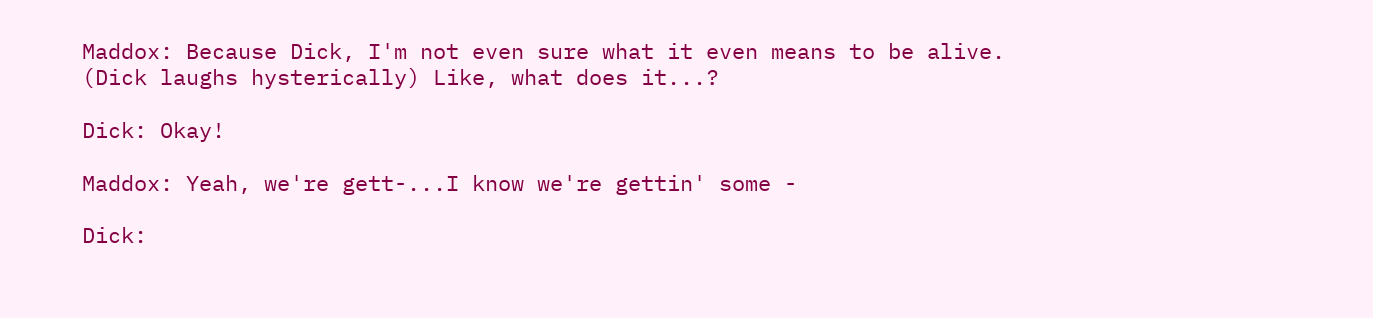Maddox: Because Dick, I'm not even sure what it even means to be alive. (Dick laughs hysterically) Like, what does it...?

Dick: Okay!

Maddox: Yeah, we're gett-...I know we're gettin' some -

Dick: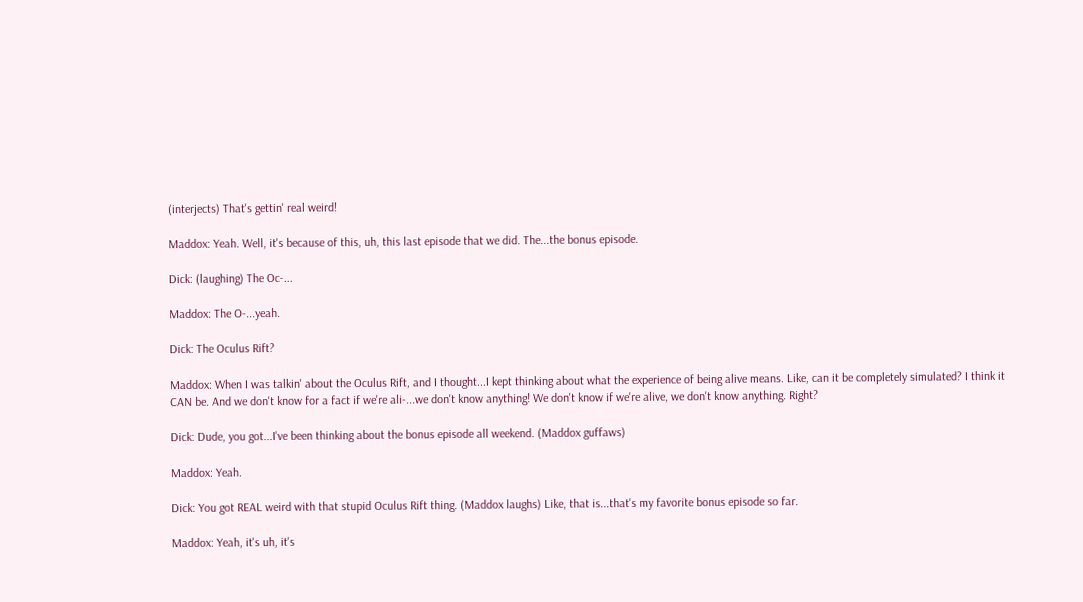(interjects) That's gettin' real weird!

Maddox: Yeah. Well, it's because of this, uh, this last episode that we did. The...the bonus episode.

Dick: (laughing) The Oc-...

Maddox: The O-...yeah.

Dick: The Oculus Rift?

Maddox: When I was talkin' about the Oculus Rift, and I thought...I kept thinking about what the experience of being alive means. Like, can it be completely simulated? I think it CAN be. And we don't know for a fact if we're ali-...we don't know anything! We don't know if we're alive, we don't know anything. Right?

Dick: Dude, you got...I've been thinking about the bonus episode all weekend. (Maddox guffaws)

Maddox: Yeah.

Dick: You got REAL weird with that stupid Oculus Rift thing. (Maddox laughs) Like, that is...that's my favorite bonus episode so far.

Maddox: Yeah, it's uh, it's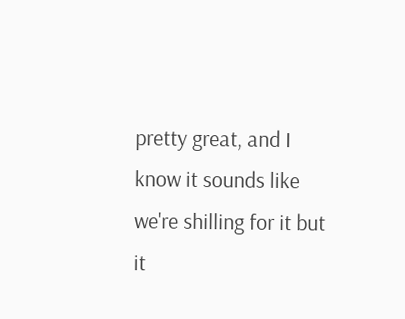pretty great, and I know it sounds like we're shilling for it but it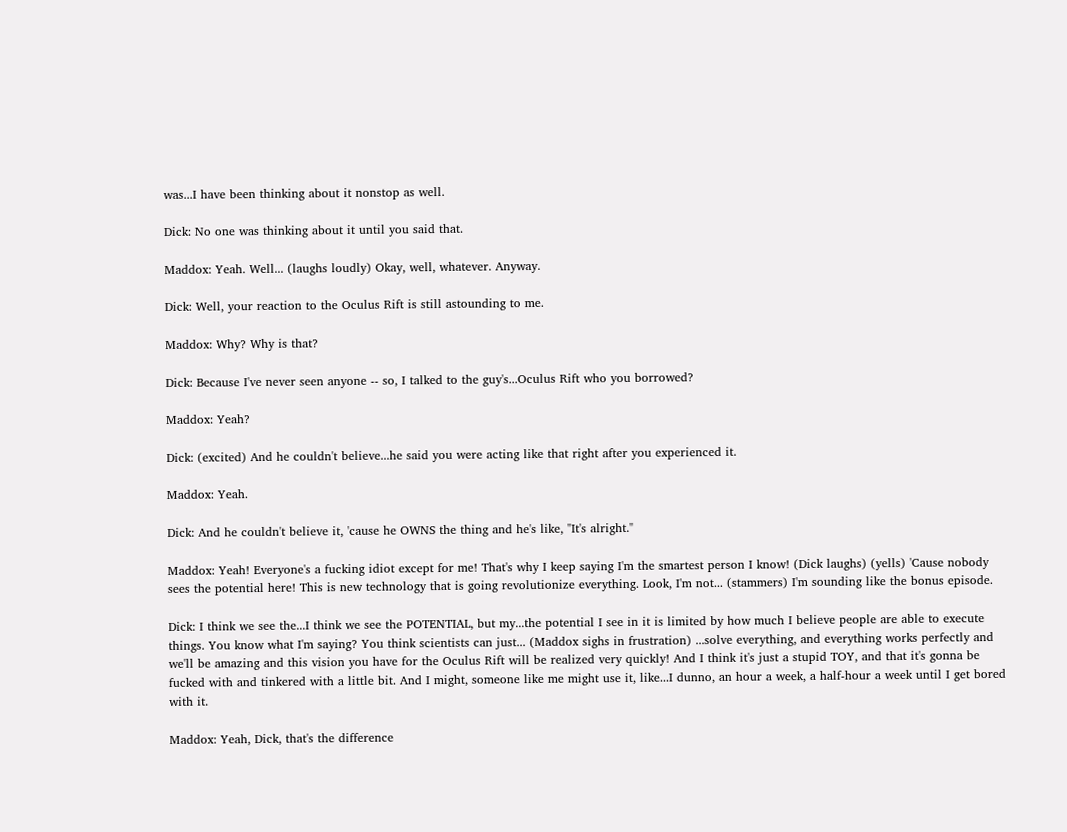was...I have been thinking about it nonstop as well.

Dick: No one was thinking about it until you said that.

Maddox: Yeah. Well... (laughs loudly) Okay, well, whatever. Anyway.

Dick: Well, your reaction to the Oculus Rift is still astounding to me.

Maddox: Why? Why is that?

Dick: Because I've never seen anyone -- so, I talked to the guy's...Oculus Rift who you borrowed?

Maddox: Yeah?

Dick: (excited) And he couldn't believe...he said you were acting like that right after you experienced it.

Maddox: Yeah.

Dick: And he couldn't believe it, 'cause he OWNS the thing and he's like, "It's alright."

Maddox: Yeah! Everyone's a fucking idiot except for me! That's why I keep saying I'm the smartest person I know! (Dick laughs) (yells) 'Cause nobody sees the potential here! This is new technology that is going revolutionize everything. Look, I'm not... (stammers) I'm sounding like the bonus episode.

Dick: I think we see the...I think we see the POTENTIAL, but my...the potential I see in it is limited by how much I believe people are able to execute things. You know what I'm saying? You think scientists can just... (Maddox sighs in frustration) ...solve everything, and everything works perfectly and we'll be amazing and this vision you have for the Oculus Rift will be realized very quickly! And I think it's just a stupid TOY, and that it's gonna be fucked with and tinkered with a little bit. And I might, someone like me might use it, like...I dunno, an hour a week, a half-hour a week until I get bored with it.

Maddox: Yeah, Dick, that's the difference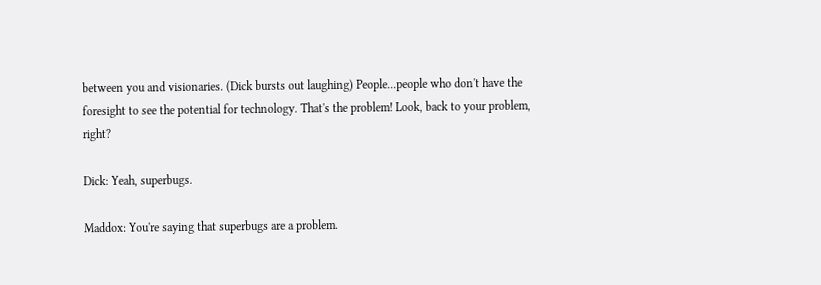between you and visionaries. (Dick bursts out laughing) People...people who don't have the foresight to see the potential for technology. That's the problem! Look, back to your problem, right?

Dick: Yeah, superbugs.

Maddox: You're saying that superbugs are a problem.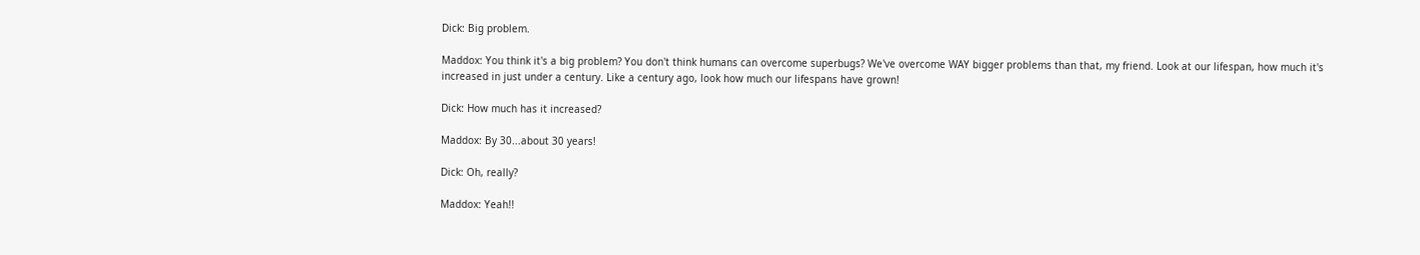Dick: Big problem.

Maddox: You think it's a big problem? You don't think humans can overcome superbugs? We've overcome WAY bigger problems than that, my friend. Look at our lifespan, how much it's increased in just under a century. Like a century ago, look how much our lifespans have grown!

Dick: How much has it increased?

Maddox: By 30...about 30 years!

Dick: Oh, really?

Maddox: Yeah!!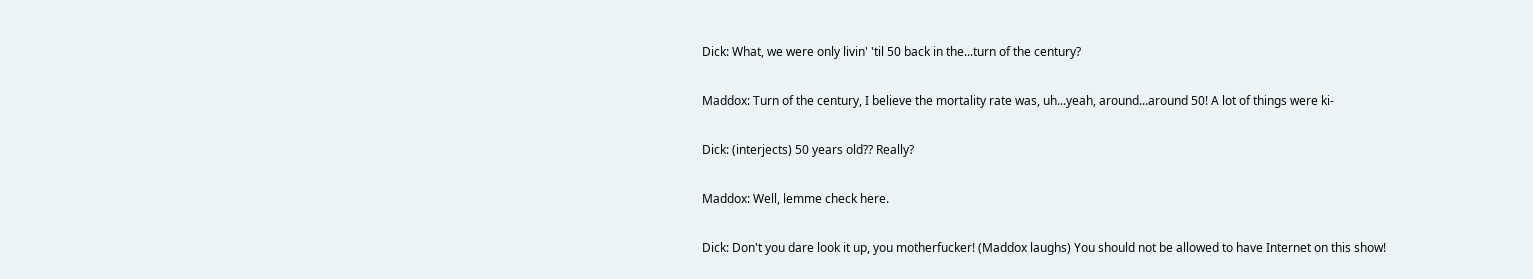Dick: What, we were only livin' 'til 50 back in the...turn of the century?

Maddox: Turn of the century, I believe the mortality rate was, uh...yeah, around...around 50! A lot of things were ki-

Dick: (interjects) 50 years old?? Really?

Maddox: Well, lemme check here.

Dick: Don't you dare look it up, you motherfucker! (Maddox laughs) You should not be allowed to have Internet on this show!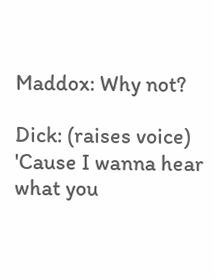Maddox: Why not?

Dick: (raises voice) 'Cause I wanna hear what you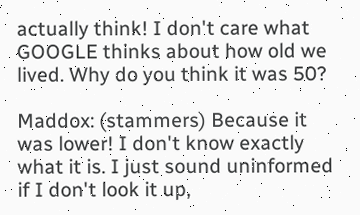actually think! I don't care what GOOGLE thinks about how old we lived. Why do you think it was 50?

Maddox: (stammers) Because it was lower! I don't know exactly what it is. I just sound uninformed if I don't look it up,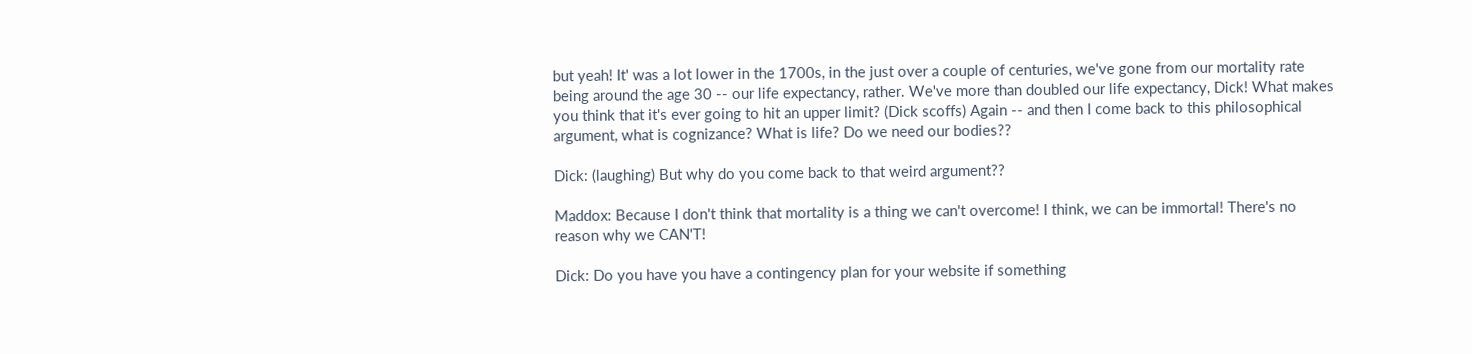but yeah! It' was a lot lower in the 1700s, in the just over a couple of centuries, we've gone from our mortality rate being around the age 30 -- our life expectancy, rather. We've more than doubled our life expectancy, Dick! What makes you think that it's ever going to hit an upper limit? (Dick scoffs) Again -- and then I come back to this philosophical argument, what is cognizance? What is life? Do we need our bodies??

Dick: (laughing) But why do you come back to that weird argument??

Maddox: Because I don't think that mortality is a thing we can't overcome! I think, we can be immortal! There's no reason why we CAN'T!

Dick: Do you have you have a contingency plan for your website if something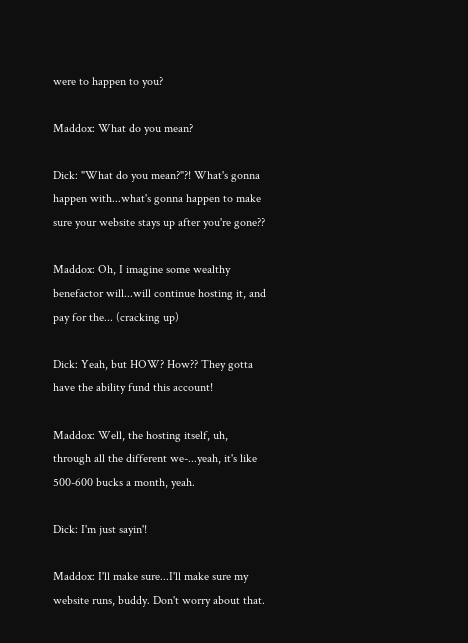were to happen to you?

Maddox: What do you mean?

Dick: "What do you mean?"?! What's gonna happen with...what's gonna happen to make sure your website stays up after you're gone??

Maddox: Oh, I imagine some wealthy benefactor will...will continue hosting it, and pay for the... (cracking up)

Dick: Yeah, but HOW? How?? They gotta have the ability fund this account!

Maddox: Well, the hosting itself, uh, through all the different we-...yeah, it's like 500-600 bucks a month, yeah.

Dick: I'm just sayin'!

Maddox: I'll make sure...I'll make sure my website runs, buddy. Don't worry about that.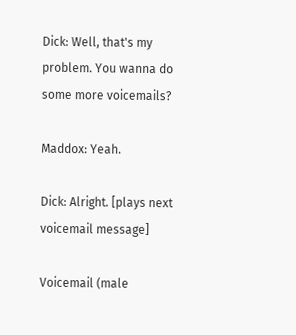Dick: Well, that's my problem. You wanna do some more voicemails?

Maddox: Yeah.

Dick: Alright. [plays next voicemail message]

Voicemail (male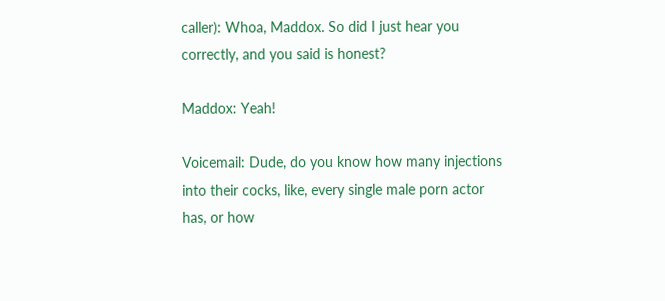caller): Whoa, Maddox. So did I just hear you correctly, and you said is honest?

Maddox: Yeah!

Voicemail: Dude, do you know how many injections into their cocks, like, every single male porn actor has, or how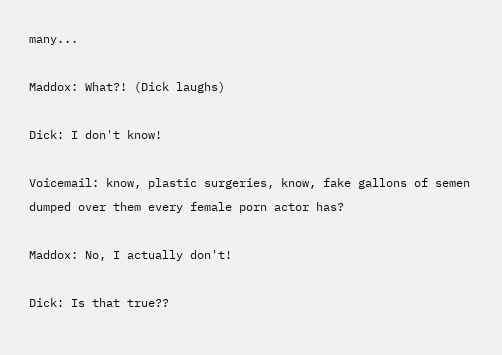many...

Maddox: What?! (Dick laughs)

Dick: I don't know!

Voicemail: know, plastic surgeries, know, fake gallons of semen dumped over them every female porn actor has?

Maddox: No, I actually don't!

Dick: Is that true??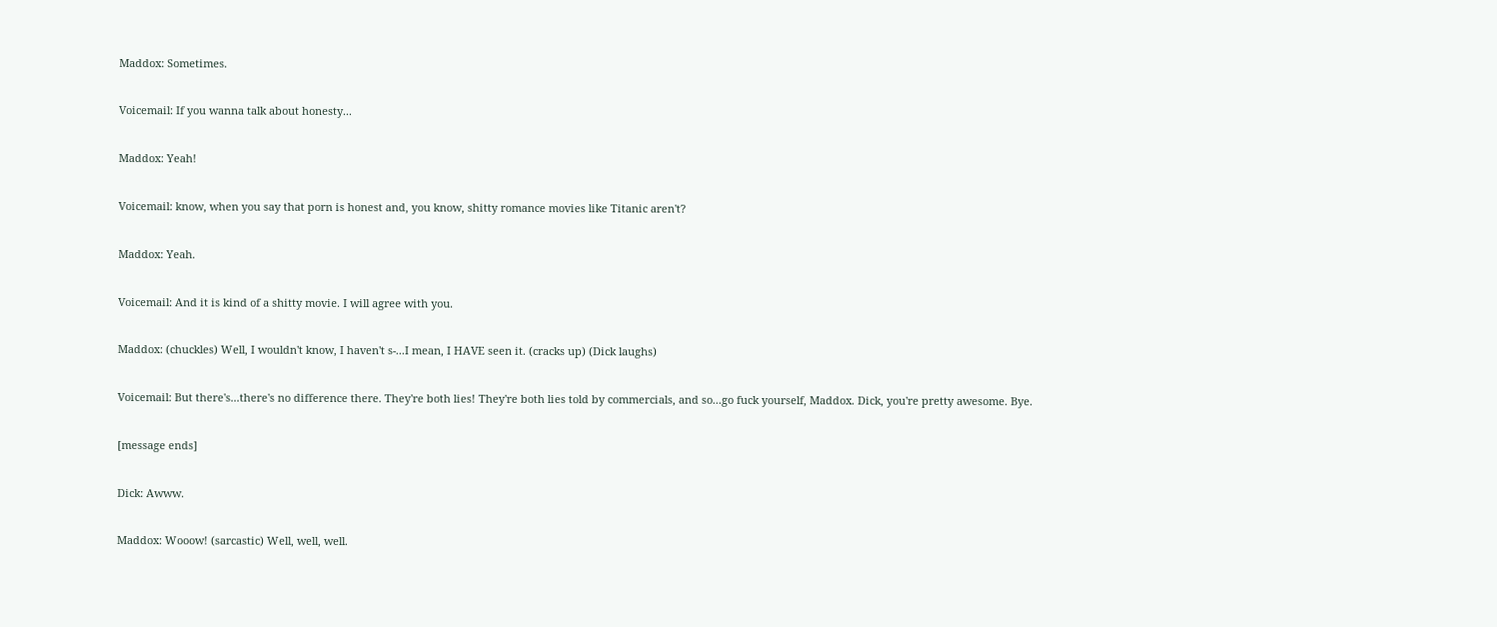Maddox: Sometimes.

Voicemail: If you wanna talk about honesty...

Maddox: Yeah!

Voicemail: know, when you say that porn is honest and, you know, shitty romance movies like Titanic aren't?

Maddox: Yeah.

Voicemail: And it is kind of a shitty movie. I will agree with you.

Maddox: (chuckles) Well, I wouldn't know, I haven't s-...I mean, I HAVE seen it. (cracks up) (Dick laughs)

Voicemail: But there's...there's no difference there. They're both lies! They're both lies told by commercials, and so...go fuck yourself, Maddox. Dick, you're pretty awesome. Bye.

[message ends]

Dick: Awww.

Maddox: Wooow! (sarcastic) Well, well, well.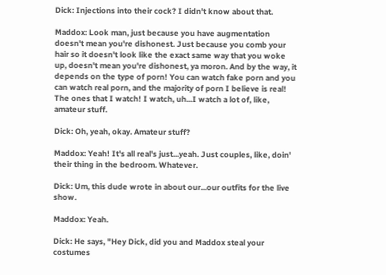Dick: Injections into their cock? I didn't know about that.

Maddox: Look man, just because you have augmentation doesn't mean you're dishonest. Just because you comb your hair so it doesn't look like the exact same way that you woke up, doesn't mean you're dishonest, ya moron. And by the way, it depends on the type of porn! You can watch fake porn and you can watch real porn, and the majority of porn I believe is real! The ones that I watch! I watch, uh...I watch a lot of, like, amateur stuff.

Dick: Oh, yeah, okay. Amateur stuff?

Maddox: Yeah! It's all real's just...yeah. Just couples, like, doin' their thing in the bedroom. Whatever.

Dick: Um, this dude wrote in about our...our outfits for the live show.

Maddox: Yeah.

Dick: He says, "Hey Dick, did you and Maddox steal your costumes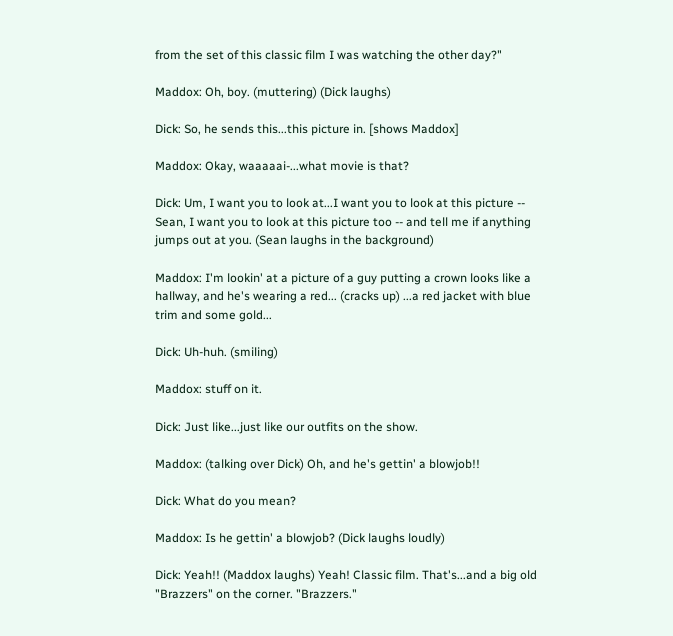from the set of this classic film I was watching the other day?"

Maddox: Oh, boy. (muttering) (Dick laughs)

Dick: So, he sends this...this picture in. [shows Maddox]

Maddox: Okay, waaaaai-...what movie is that?

Dick: Um, I want you to look at...I want you to look at this picture -- Sean, I want you to look at this picture too -- and tell me if anything jumps out at you. (Sean laughs in the background)

Maddox: I'm lookin' at a picture of a guy putting a crown looks like a hallway, and he's wearing a red... (cracks up) ...a red jacket with blue trim and some gold...

Dick: Uh-huh. (smiling)

Maddox: stuff on it.

Dick: Just like...just like our outfits on the show.

Maddox: (talking over Dick) Oh, and he's gettin' a blowjob!!

Dick: What do you mean?

Maddox: Is he gettin' a blowjob? (Dick laughs loudly)

Dick: Yeah!! (Maddox laughs) Yeah! Classic film. That's...and a big old "Brazzers" on the corner. "Brazzers."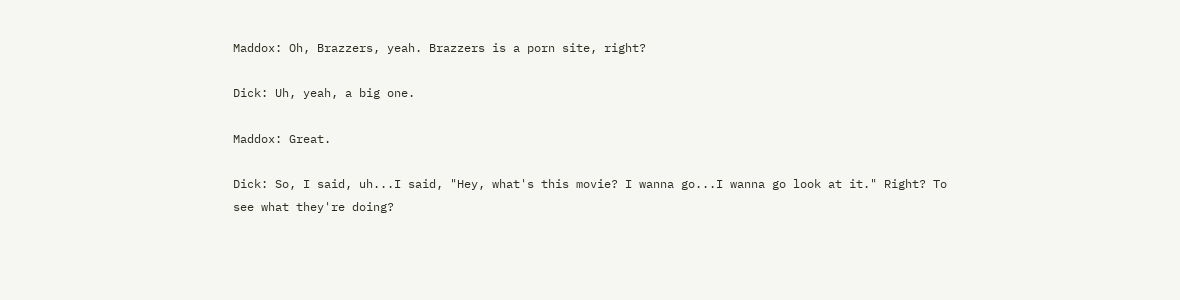Maddox: Oh, Brazzers, yeah. Brazzers is a porn site, right?

Dick: Uh, yeah, a big one.

Maddox: Great.

Dick: So, I said, uh...I said, "Hey, what's this movie? I wanna go...I wanna go look at it." Right? To see what they're doing?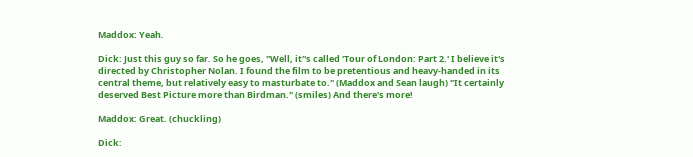Maddox: Yeah.

Dick: Just this guy so far. So he goes, "Well, it''s called 'Tour of London: Part 2.' I believe it's directed by Christopher Nolan. I found the film to be pretentious and heavy-handed in its central theme, but relatively easy to masturbate to." (Maddox and Sean laugh) "It certainly deserved Best Picture more than Birdman." (smiles) And there's more!

Maddox: Great. (chuckling)

Dick: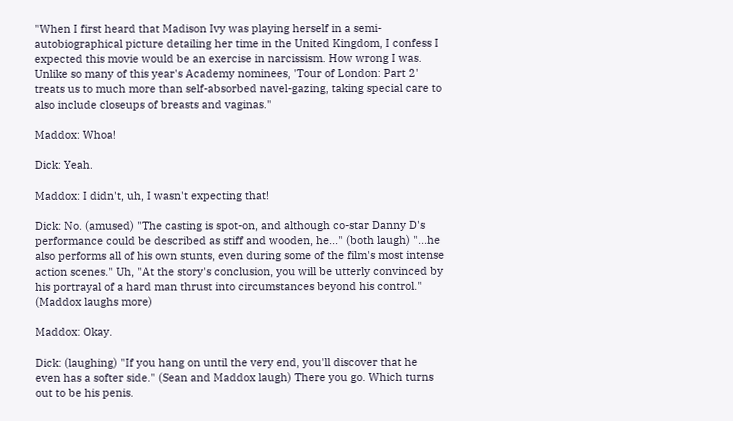"When I first heard that Madison Ivy was playing herself in a semi-autobiographical picture detailing her time in the United Kingdom, I confess I expected this movie would be an exercise in narcissism. How wrong I was. Unlike so many of this year's Academy nominees, 'Tour of London: Part 2' treats us to much more than self-absorbed navel-gazing, taking special care to also include closeups of breasts and vaginas."

Maddox: Whoa!

Dick: Yeah.

Maddox: I didn't, uh, I wasn't expecting that!

Dick: No. (amused) "The casting is spot-on, and although co-star Danny D's performance could be described as stiff and wooden, he..." (both laugh) "...he also performs all of his own stunts, even during some of the film's most intense action scenes." Uh, "At the story's conclusion, you will be utterly convinced by his portrayal of a hard man thrust into circumstances beyond his control." (Maddox laughs more)

Maddox: Okay.

Dick: (laughing) "If you hang on until the very end, you'll discover that he even has a softer side." (Sean and Maddox laugh) There you go. Which turns out to be his penis.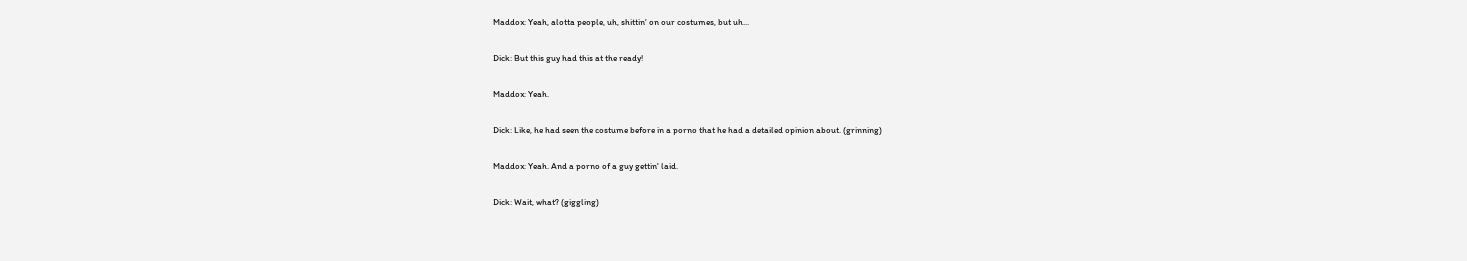Maddox: Yeah, alotta people, uh, shittin' on our costumes, but uh...

Dick: But this guy had this at the ready!

Maddox: Yeah.

Dick: Like, he had seen the costume before in a porno that he had a detailed opinion about. (grinning)

Maddox: Yeah. And a porno of a guy gettin' laid.

Dick: Wait, what? (giggling)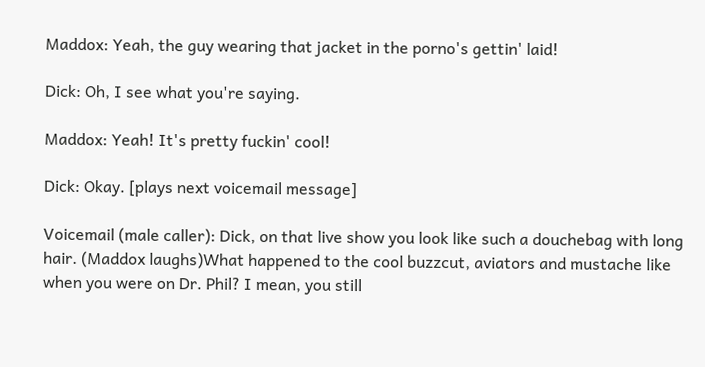Maddox: Yeah, the guy wearing that jacket in the porno's gettin' laid!

Dick: Oh, I see what you're saying.

Maddox: Yeah! It's pretty fuckin' cool!

Dick: Okay. [plays next voicemail message]

Voicemail (male caller): Dick, on that live show you look like such a douchebag with long hair. (Maddox laughs)What happened to the cool buzzcut, aviators and mustache like when you were on Dr. Phil? I mean, you still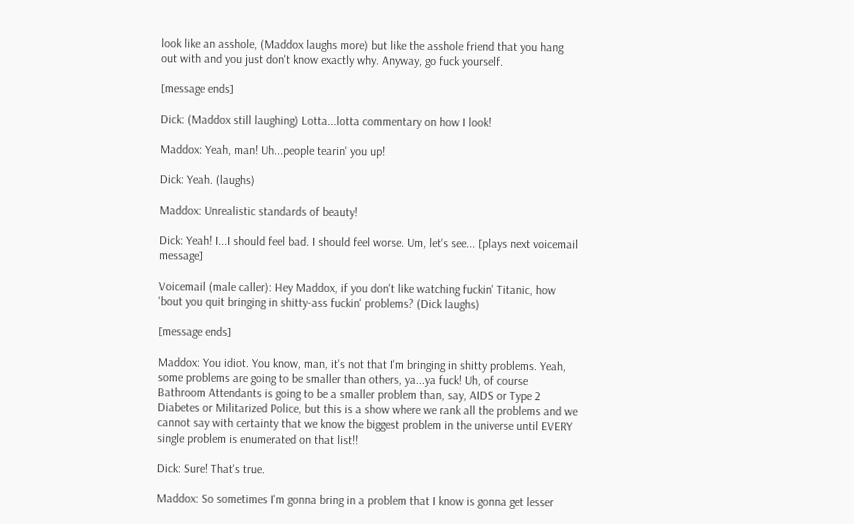look like an asshole, (Maddox laughs more) but like the asshole friend that you hang out with and you just don't know exactly why. Anyway, go fuck yourself.

[message ends]

Dick: (Maddox still laughing) Lotta...lotta commentary on how I look!

Maddox: Yeah, man! Uh...people tearin' you up!

Dick: Yeah. (laughs)

Maddox: Unrealistic standards of beauty!

Dick: Yeah! I...I should feel bad. I should feel worse. Um, let's see... [plays next voicemail message]

Voicemail (male caller): Hey Maddox, if you don't like watching fuckin' Titanic, how 'bout you quit bringing in shitty-ass fuckin' problems? (Dick laughs)

[message ends]

Maddox: You idiot. You know, man, it's not that I'm bringing in shitty problems. Yeah, some problems are going to be smaller than others, ya...ya fuck! Uh, of course Bathroom Attendants is going to be a smaller problem than, say, AIDS or Type 2 Diabetes or Militarized Police, but this is a show where we rank all the problems and we cannot say with certainty that we know the biggest problem in the universe until EVERY single problem is enumerated on that list!!

Dick: Sure! That's true.

Maddox: So sometimes I'm gonna bring in a problem that I know is gonna get lesser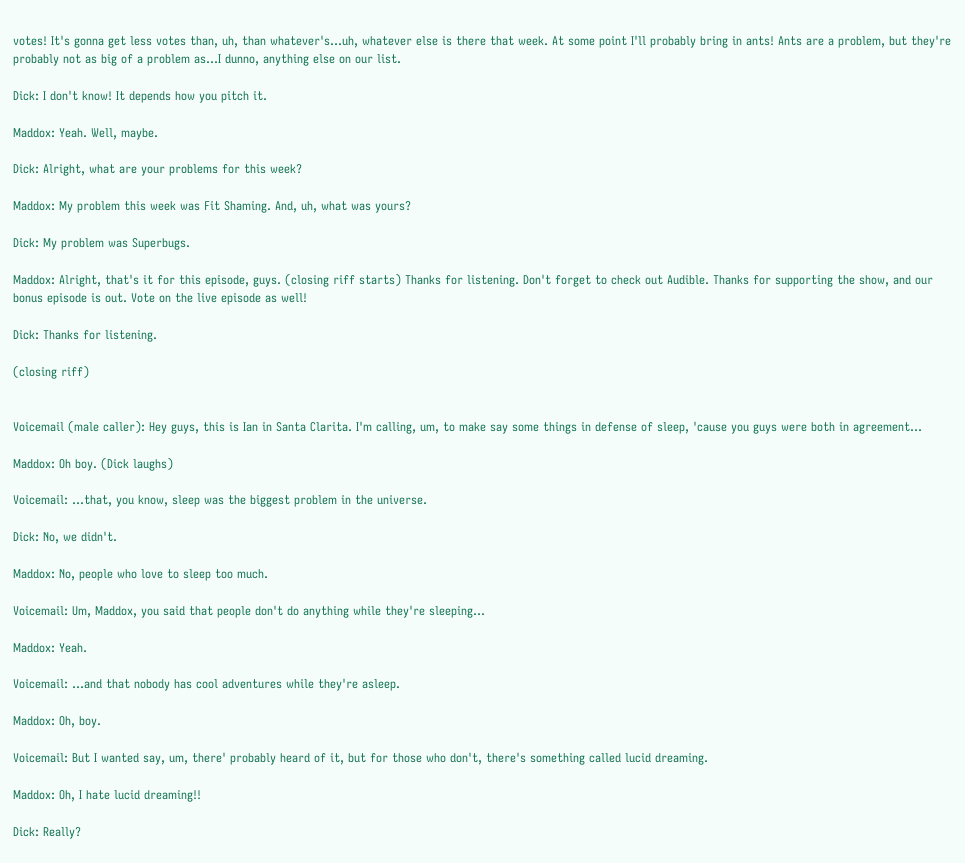votes! It's gonna get less votes than, uh, than whatever's...uh, whatever else is there that week. At some point I'll probably bring in ants! Ants are a problem, but they're probably not as big of a problem as...I dunno, anything else on our list.

Dick: I don't know! It depends how you pitch it.

Maddox: Yeah. Well, maybe.

Dick: Alright, what are your problems for this week?

Maddox: My problem this week was Fit Shaming. And, uh, what was yours?

Dick: My problem was Superbugs.

Maddox: Alright, that's it for this episode, guys. (closing riff starts) Thanks for listening. Don't forget to check out Audible. Thanks for supporting the show, and our bonus episode is out. Vote on the live episode as well!

Dick: Thanks for listening.

(closing riff)


Voicemail (male caller): Hey guys, this is Ian in Santa Clarita. I'm calling, um, to make say some things in defense of sleep, 'cause you guys were both in agreement...

Maddox: Oh boy. (Dick laughs)

Voicemail: ...that, you know, sleep was the biggest problem in the universe.

Dick: No, we didn't.

Maddox: No, people who love to sleep too much.

Voicemail: Um, Maddox, you said that people don't do anything while they're sleeping...

Maddox: Yeah.

Voicemail: ...and that nobody has cool adventures while they're asleep.

Maddox: Oh, boy.

Voicemail: But I wanted say, um, there' probably heard of it, but for those who don't, there's something called lucid dreaming.

Maddox: Oh, I hate lucid dreaming!!

Dick: Really?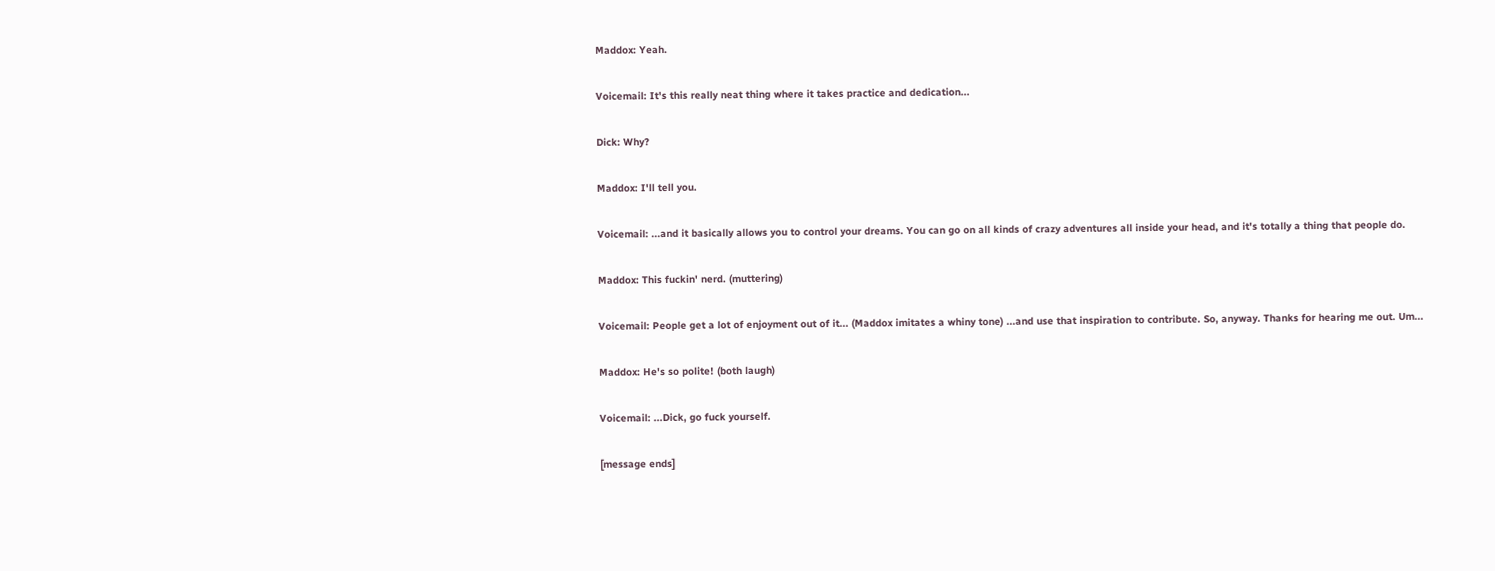Maddox: Yeah.

Voicemail: It's this really neat thing where it takes practice and dedication...

Dick: Why?

Maddox: I'll tell you.

Voicemail: ...and it basically allows you to control your dreams. You can go on all kinds of crazy adventures all inside your head, and it's totally a thing that people do.

Maddox: This fuckin' nerd. (muttering)

Voicemail: People get a lot of enjoyment out of it... (Maddox imitates a whiny tone) ...and use that inspiration to contribute. So, anyway. Thanks for hearing me out. Um...

Maddox: He's so polite! (both laugh)

Voicemail: ...Dick, go fuck yourself.

[message ends]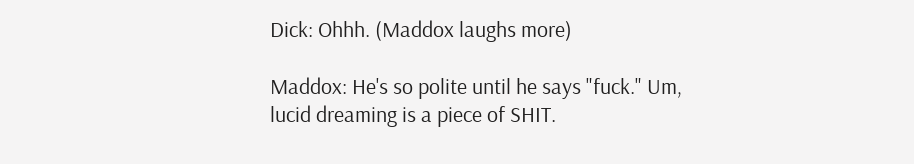Dick: Ohhh. (Maddox laughs more)

Maddox: He's so polite until he says "fuck." Um, lucid dreaming is a piece of SHIT.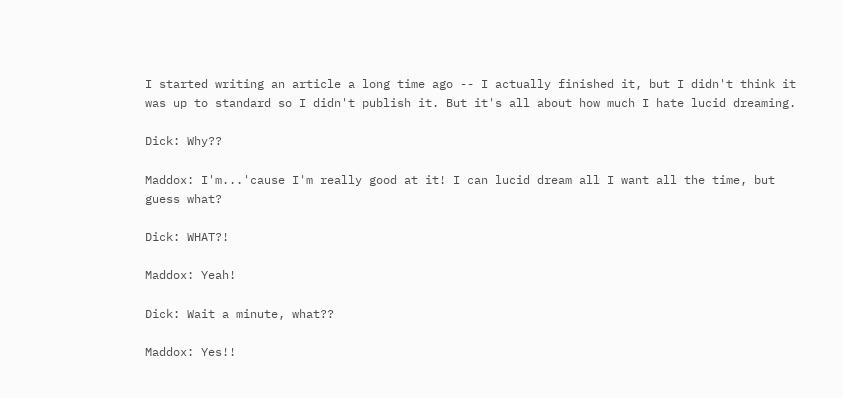I started writing an article a long time ago -- I actually finished it, but I didn't think it was up to standard so I didn't publish it. But it's all about how much I hate lucid dreaming.

Dick: Why??

Maddox: I'm...'cause I'm really good at it! I can lucid dream all I want all the time, but guess what?

Dick: WHAT?!

Maddox: Yeah!

Dick: Wait a minute, what??

Maddox: Yes!!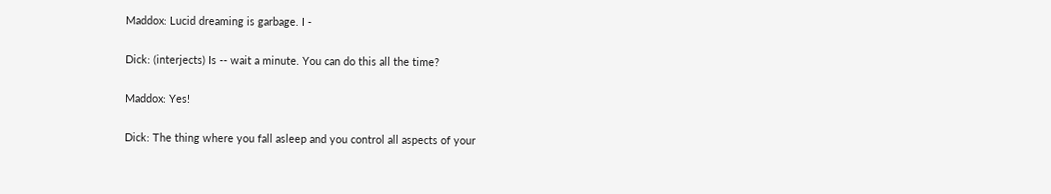Maddox: Lucid dreaming is garbage. I -

Dick: (interjects) Is -- wait a minute. You can do this all the time?

Maddox: Yes!

Dick: The thing where you fall asleep and you control all aspects of your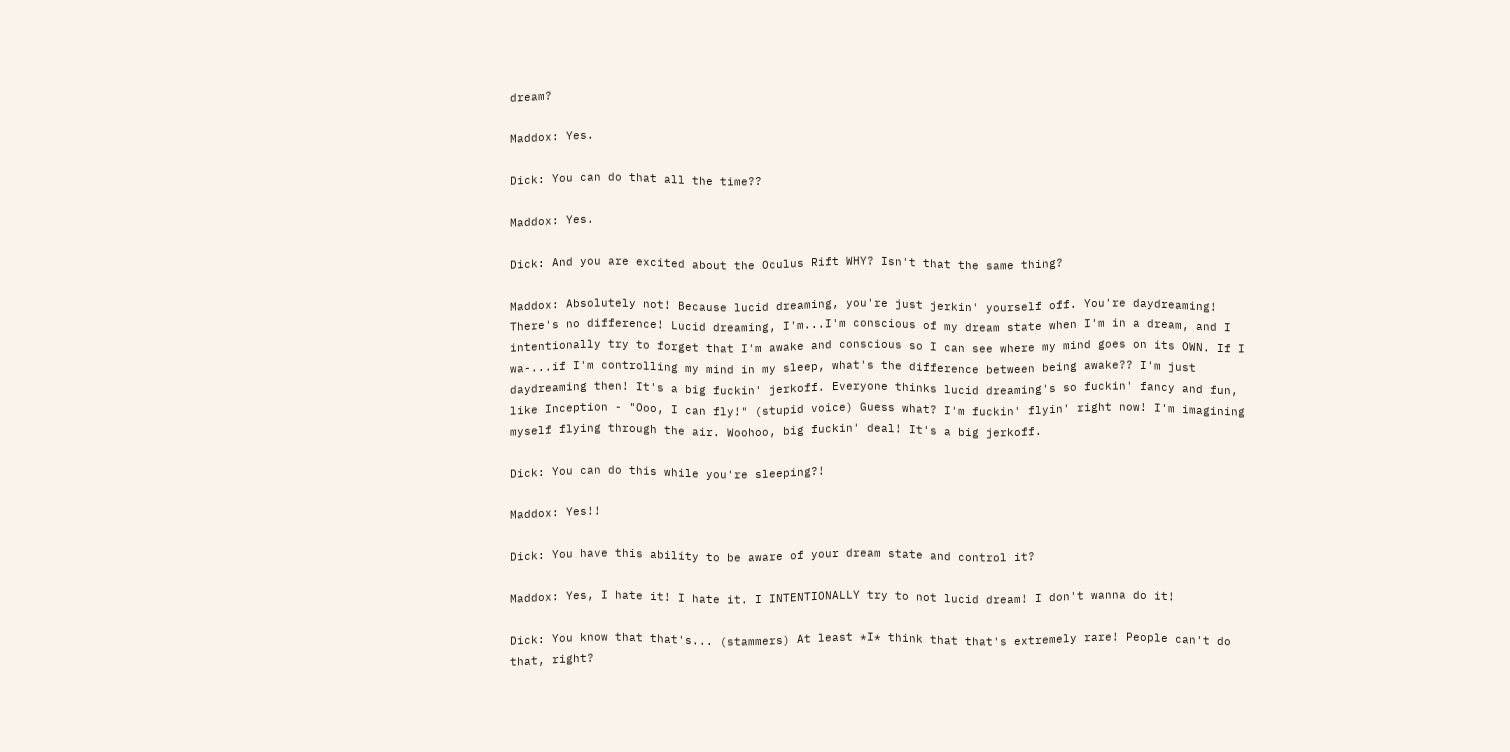dream?

Maddox: Yes.

Dick: You can do that all the time??

Maddox: Yes.

Dick: And you are excited about the Oculus Rift WHY? Isn't that the same thing?

Maddox: Absolutely not! Because lucid dreaming, you're just jerkin' yourself off. You're daydreaming! There's no difference! Lucid dreaming, I'm...I'm conscious of my dream state when I'm in a dream, and I intentionally try to forget that I'm awake and conscious so I can see where my mind goes on its OWN. If I wa-...if I'm controlling my mind in my sleep, what's the difference between being awake?? I'm just daydreaming then! It's a big fuckin' jerkoff. Everyone thinks lucid dreaming's so fuckin' fancy and fun, like Inception - "Ooo, I can fly!" (stupid voice) Guess what? I'm fuckin' flyin' right now! I'm imagining myself flying through the air. Woohoo, big fuckin' deal! It's a big jerkoff.

Dick: You can do this while you're sleeping?!

Maddox: Yes!!

Dick: You have this ability to be aware of your dream state and control it?

Maddox: Yes, I hate it! I hate it. I INTENTIONALLY try to not lucid dream! I don't wanna do it!

Dick: You know that that's... (stammers) At least *I* think that that's extremely rare! People can't do that, right?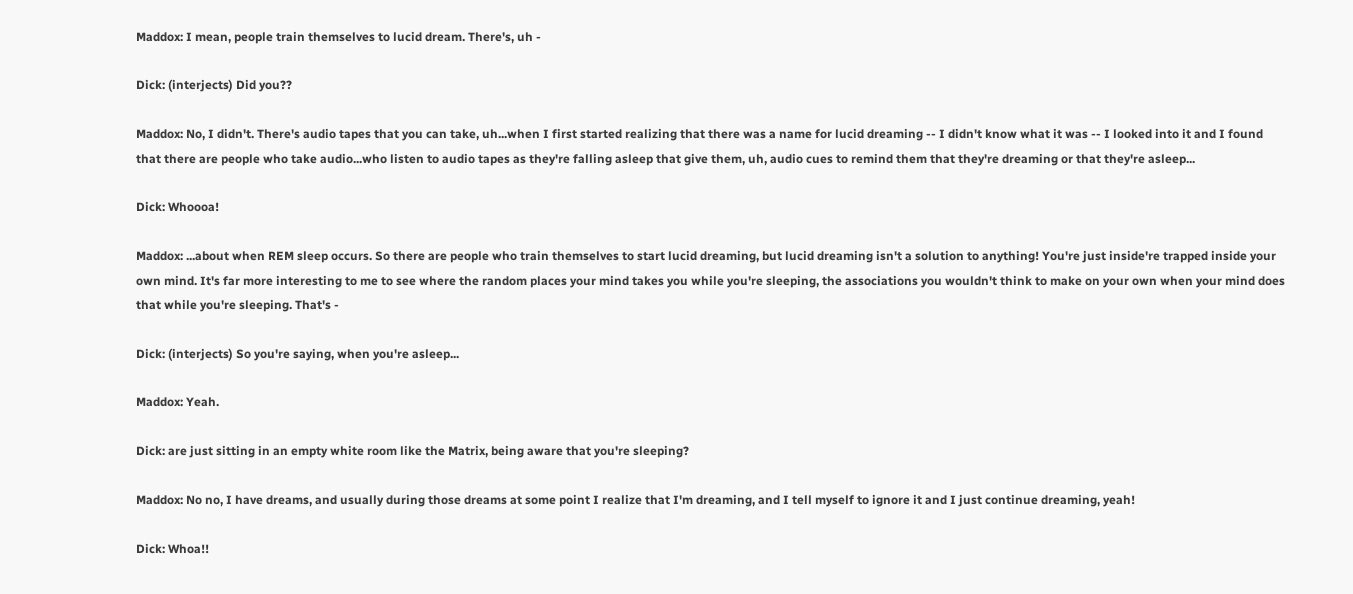Maddox: I mean, people train themselves to lucid dream. There's, uh -

Dick: (interjects) Did you??

Maddox: No, I didn't. There's audio tapes that you can take, uh...when I first started realizing that there was a name for lucid dreaming -- I didn't know what it was -- I looked into it and I found that there are people who take audio...who listen to audio tapes as they're falling asleep that give them, uh, audio cues to remind them that they're dreaming or that they're asleep...

Dick: Whoooa!

Maddox: ...about when REM sleep occurs. So there are people who train themselves to start lucid dreaming, but lucid dreaming isn't a solution to anything! You're just inside're trapped inside your own mind. It's far more interesting to me to see where the random places your mind takes you while you're sleeping, the associations you wouldn't think to make on your own when your mind does that while you're sleeping. That's -

Dick: (interjects) So you're saying, when you're asleep...

Maddox: Yeah.

Dick: are just sitting in an empty white room like the Matrix, being aware that you're sleeping?

Maddox: No no, I have dreams, and usually during those dreams at some point I realize that I'm dreaming, and I tell myself to ignore it and I just continue dreaming, yeah!

Dick: Whoa!!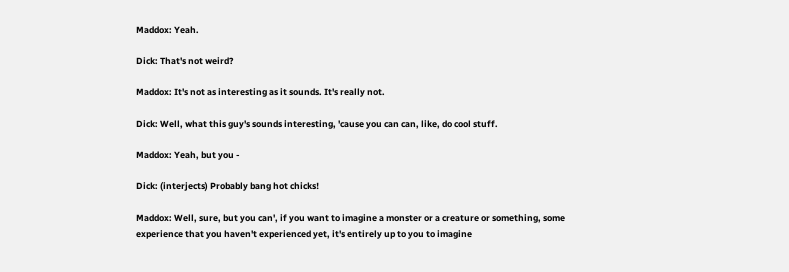Maddox: Yeah.

Dick: That's not weird?

Maddox: It's not as interesting as it sounds. It's really not.

Dick: Well, what this guy's sounds interesting, 'cause you can can, like, do cool stuff.

Maddox: Yeah, but you -

Dick: (interjects) Probably bang hot chicks!

Maddox: Well, sure, but you can', if you want to imagine a monster or a creature or something, some experience that you haven't experienced yet, it's entirely up to you to imagine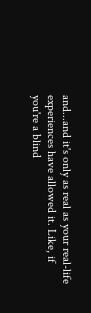and...and it's only as real as your real-life experiences have allowed it. Like, if you're a blind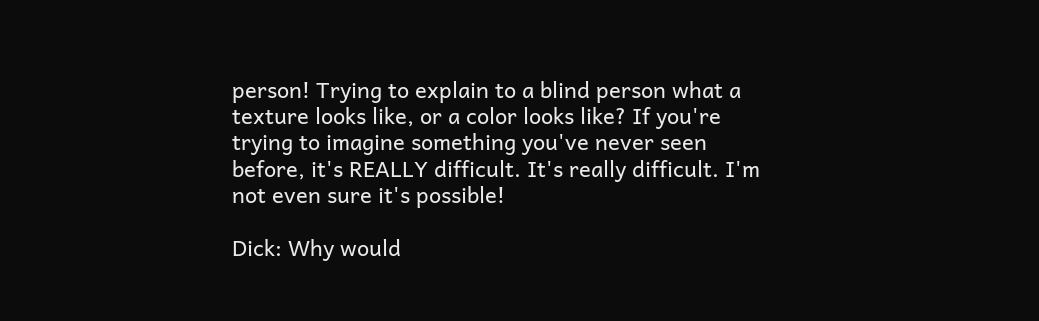person! Trying to explain to a blind person what a texture looks like, or a color looks like? If you're trying to imagine something you've never seen before, it's REALLY difficult. It's really difficult. I'm not even sure it's possible!

Dick: Why would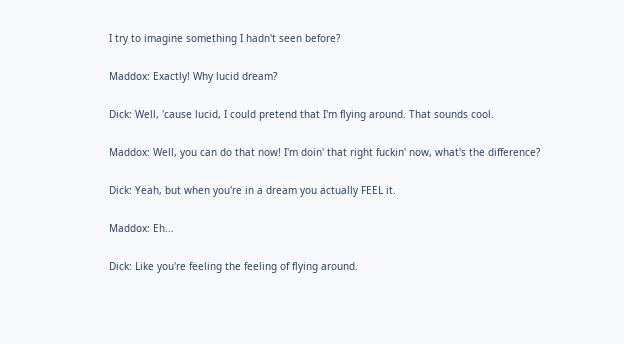I try to imagine something I hadn't seen before?

Maddox: Exactly! Why lucid dream?

Dick: Well, 'cause lucid, I could pretend that I'm flying around. That sounds cool.

Maddox: Well, you can do that now! I'm doin' that right fuckin' now, what's the difference?

Dick: Yeah, but when you're in a dream you actually FEEL it.

Maddox: Eh...

Dick: Like you're feeling the feeling of flying around.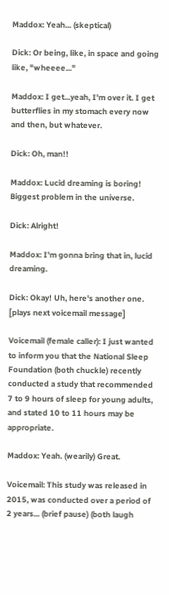Maddox: Yeah... (skeptical)

Dick: Or being, like, in space and going like, "wheeee..."

Maddox: I get...yeah, I'm over it. I get butterflies in my stomach every now and then, but whatever.

Dick: Oh, man!!

Maddox: Lucid dreaming is boring! Biggest problem in the universe.

Dick: Alright!

Maddox: I'm gonna bring that in, lucid dreaming.

Dick: Okay! Uh, here's another one. [plays next voicemail message]

Voicemail (female caller): I just wanted to inform you that the National Sleep Foundation (both chuckle) recently conducted a study that recommended 7 to 9 hours of sleep for young adults, and stated 10 to 11 hours may be appropriate.

Maddox: Yeah. (wearily) Great.

Voicemail: This study was released in 2015, was conducted over a period of 2 years... (brief pause) (both laugh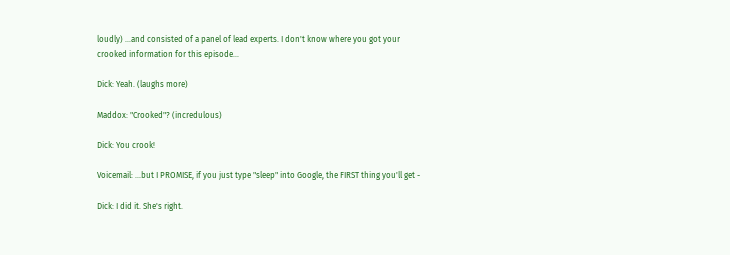loudly) ...and consisted of a panel of lead experts. I don't know where you got your crooked information for this episode...

Dick: Yeah. (laughs more)

Maddox: "Crooked"? (incredulous)

Dick: You crook!

Voicemail: ...but I PROMISE, if you just type "sleep" into Google, the FIRST thing you'll get -

Dick: I did it. She's right.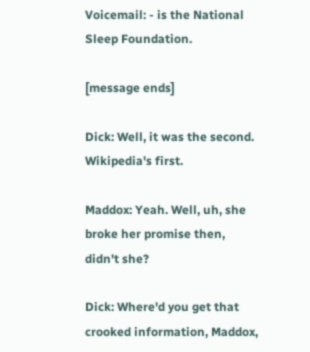Voicemail: - is the National Sleep Foundation.

[message ends]

Dick: Well, it was the second. Wikipedia's first.

Maddox: Yeah. Well, uh, she broke her promise then, didn't she?

Dick: Where'd you get that crooked information, Maddox,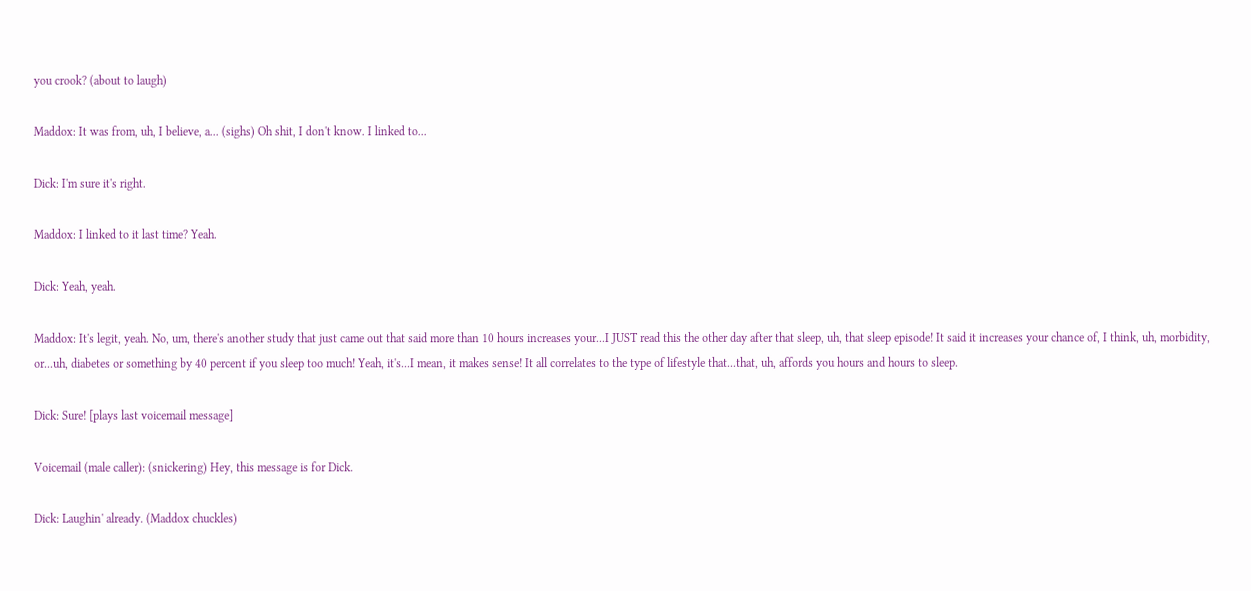you crook? (about to laugh)

Maddox: It was from, uh, I believe, a... (sighs) Oh shit, I don't know. I linked to...

Dick: I'm sure it's right.

Maddox: I linked to it last time? Yeah.

Dick: Yeah, yeah.

Maddox: It's legit, yeah. No, um, there's another study that just came out that said more than 10 hours increases your...I JUST read this the other day after that sleep, uh, that sleep episode! It said it increases your chance of, I think, uh, morbidity, or...uh, diabetes or something by 40 percent if you sleep too much! Yeah, it's...I mean, it makes sense! It all correlates to the type of lifestyle that...that, uh, affords you hours and hours to sleep.

Dick: Sure! [plays last voicemail message]

Voicemail (male caller): (snickering) Hey, this message is for Dick.

Dick: Laughin' already. (Maddox chuckles)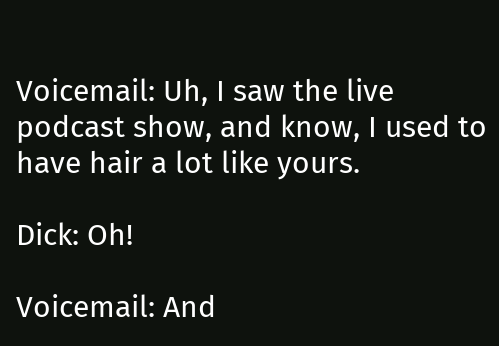Voicemail: Uh, I saw the live podcast show, and know, I used to have hair a lot like yours.

Dick: Oh!

Voicemail: And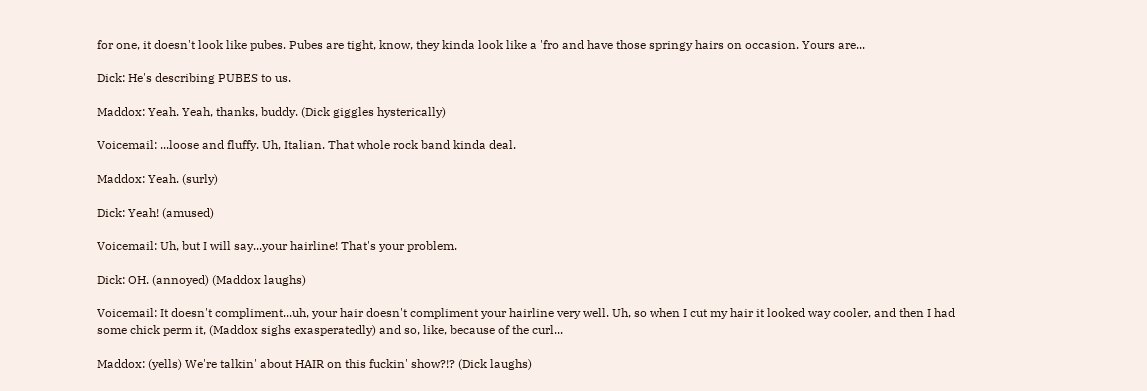for one, it doesn't look like pubes. Pubes are tight, know, they kinda look like a 'fro and have those springy hairs on occasion. Yours are...

Dick: He's describing PUBES to us.

Maddox: Yeah. Yeah, thanks, buddy. (Dick giggles hysterically)

Voicemail: ...loose and fluffy. Uh, Italian. That whole rock band kinda deal.

Maddox: Yeah. (surly)

Dick: Yeah! (amused)

Voicemail: Uh, but I will say...your hairline! That's your problem.

Dick: OH. (annoyed) (Maddox laughs)

Voicemail: It doesn't compliment...uh, your hair doesn't compliment your hairline very well. Uh, so when I cut my hair it looked way cooler, and then I had some chick perm it, (Maddox sighs exasperatedly) and so, like, because of the curl...

Maddox: (yells) We're talkin' about HAIR on this fuckin' show?!? (Dick laughs)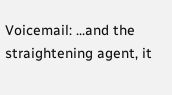Voicemail: ...and the straightening agent, it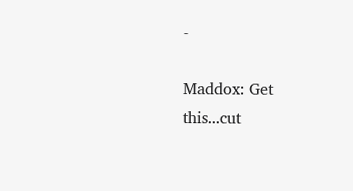-

Maddox: Get this...cut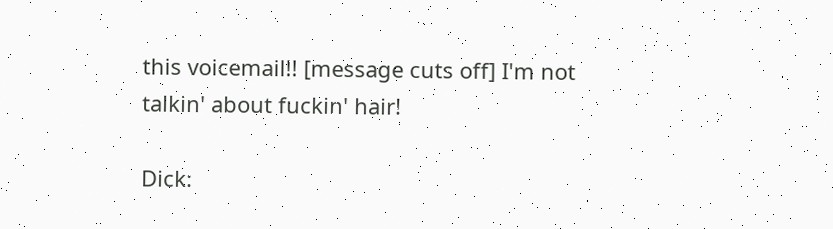this voicemail!! [message cuts off] I'm not talkin' about fuckin' hair!

Dick: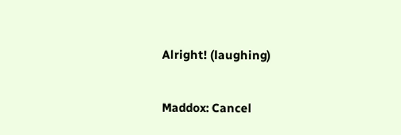Alright! (laughing)

Maddox: Cancel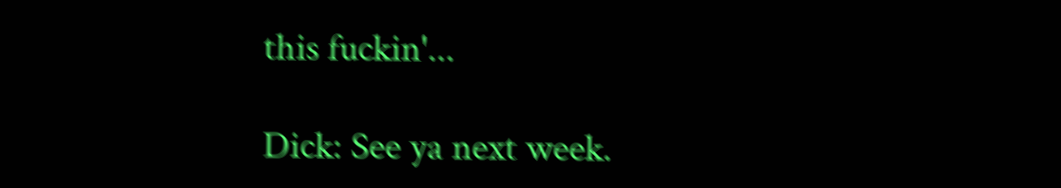this fuckin'...

Dick: See ya next week.